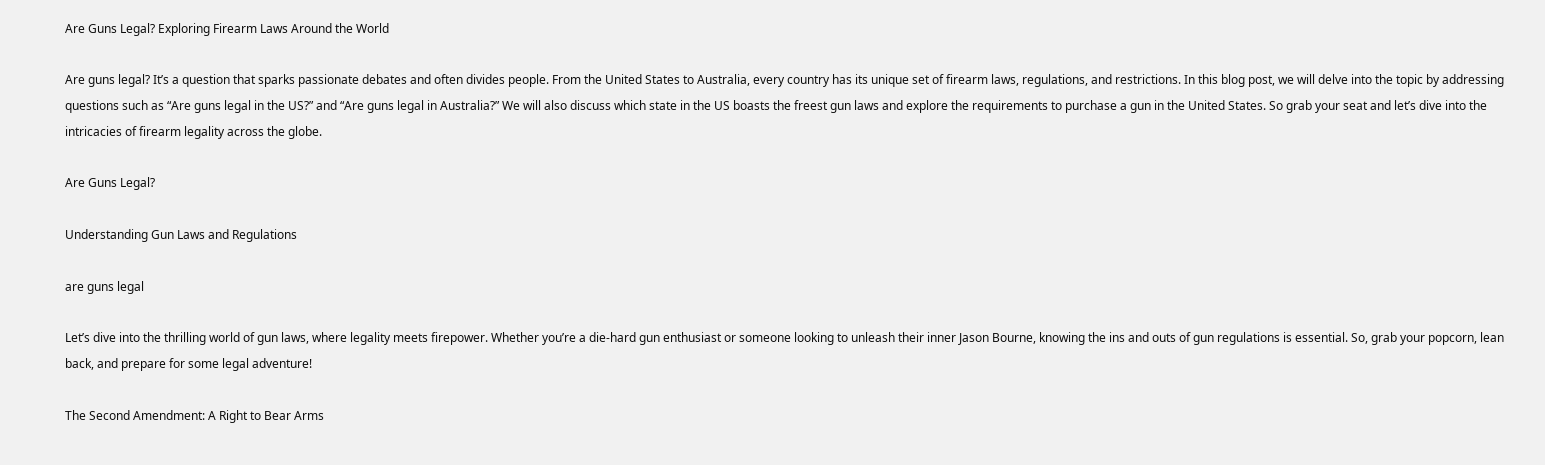Are Guns Legal? Exploring Firearm Laws Around the World

Are guns legal? It’s a question that sparks passionate debates and often divides people. From the United States to Australia, every country has its unique set of firearm laws, regulations, and restrictions. In this blog post, we will delve into the topic by addressing questions such as “Are guns legal in the US?” and “Are guns legal in Australia?” We will also discuss which state in the US boasts the freest gun laws and explore the requirements to purchase a gun in the United States. So grab your seat and let’s dive into the intricacies of firearm legality across the globe.

Are Guns Legal?

Understanding Gun Laws and Regulations

are guns legal

Let’s dive into the thrilling world of gun laws, where legality meets firepower. Whether you’re a die-hard gun enthusiast or someone looking to unleash their inner Jason Bourne, knowing the ins and outs of gun regulations is essential. So, grab your popcorn, lean back, and prepare for some legal adventure!

The Second Amendment: A Right to Bear Arms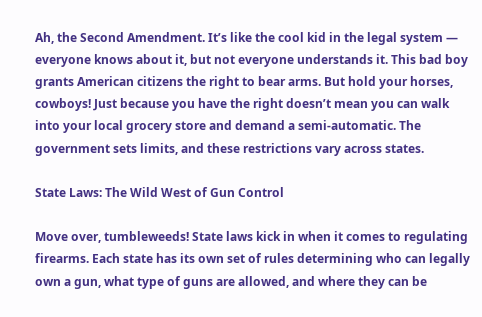Ah, the Second Amendment. It’s like the cool kid in the legal system — everyone knows about it, but not everyone understands it. This bad boy grants American citizens the right to bear arms. But hold your horses, cowboys! Just because you have the right doesn’t mean you can walk into your local grocery store and demand a semi-automatic. The government sets limits, and these restrictions vary across states.

State Laws: The Wild West of Gun Control

Move over, tumbleweeds! State laws kick in when it comes to regulating firearms. Each state has its own set of rules determining who can legally own a gun, what type of guns are allowed, and where they can be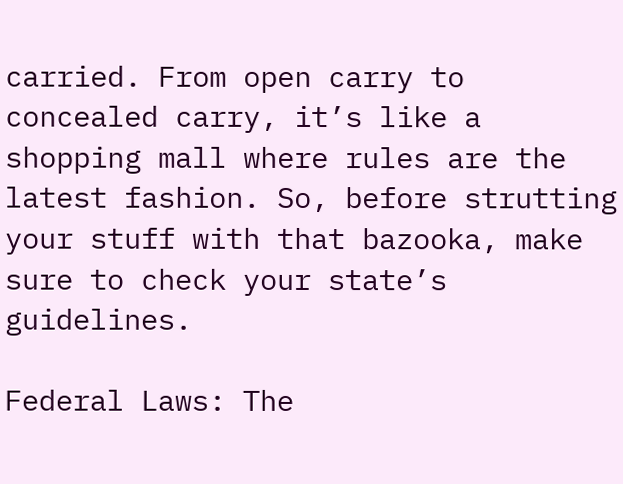carried. From open carry to concealed carry, it’s like a shopping mall where rules are the latest fashion. So, before strutting your stuff with that bazooka, make sure to check your state’s guidelines.

Federal Laws: The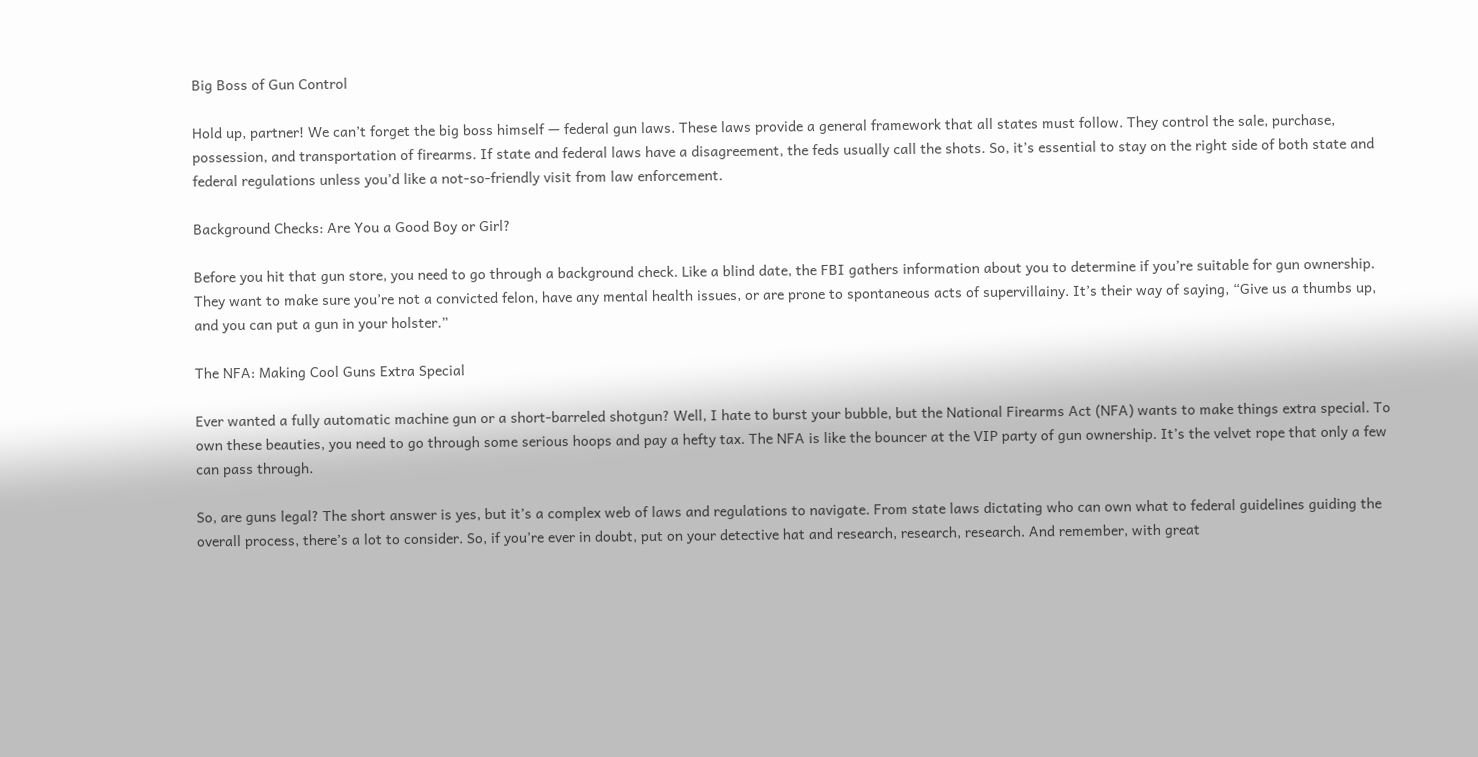Big Boss of Gun Control

Hold up, partner! We can’t forget the big boss himself — federal gun laws. These laws provide a general framework that all states must follow. They control the sale, purchase, possession, and transportation of firearms. If state and federal laws have a disagreement, the feds usually call the shots. So, it’s essential to stay on the right side of both state and federal regulations unless you’d like a not-so-friendly visit from law enforcement.

Background Checks: Are You a Good Boy or Girl?

Before you hit that gun store, you need to go through a background check. Like a blind date, the FBI gathers information about you to determine if you’re suitable for gun ownership. They want to make sure you’re not a convicted felon, have any mental health issues, or are prone to spontaneous acts of supervillainy. It’s their way of saying, “Give us a thumbs up, and you can put a gun in your holster.”

The NFA: Making Cool Guns Extra Special

Ever wanted a fully automatic machine gun or a short-barreled shotgun? Well, I hate to burst your bubble, but the National Firearms Act (NFA) wants to make things extra special. To own these beauties, you need to go through some serious hoops and pay a hefty tax. The NFA is like the bouncer at the VIP party of gun ownership. It’s the velvet rope that only a few can pass through.

So, are guns legal? The short answer is yes, but it’s a complex web of laws and regulations to navigate. From state laws dictating who can own what to federal guidelines guiding the overall process, there’s a lot to consider. So, if you’re ever in doubt, put on your detective hat and research, research, research. And remember, with great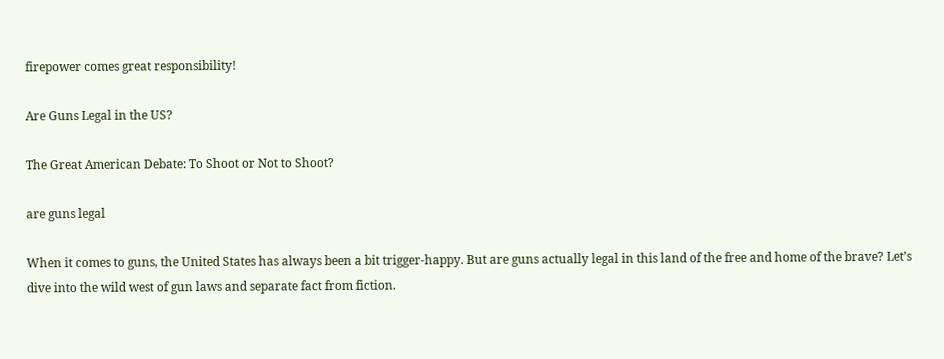firepower comes great responsibility!

Are Guns Legal in the US?

The Great American Debate: To Shoot or Not to Shoot?

are guns legal

When it comes to guns, the United States has always been a bit trigger-happy. But are guns actually legal in this land of the free and home of the brave? Let’s dive into the wild west of gun laws and separate fact from fiction.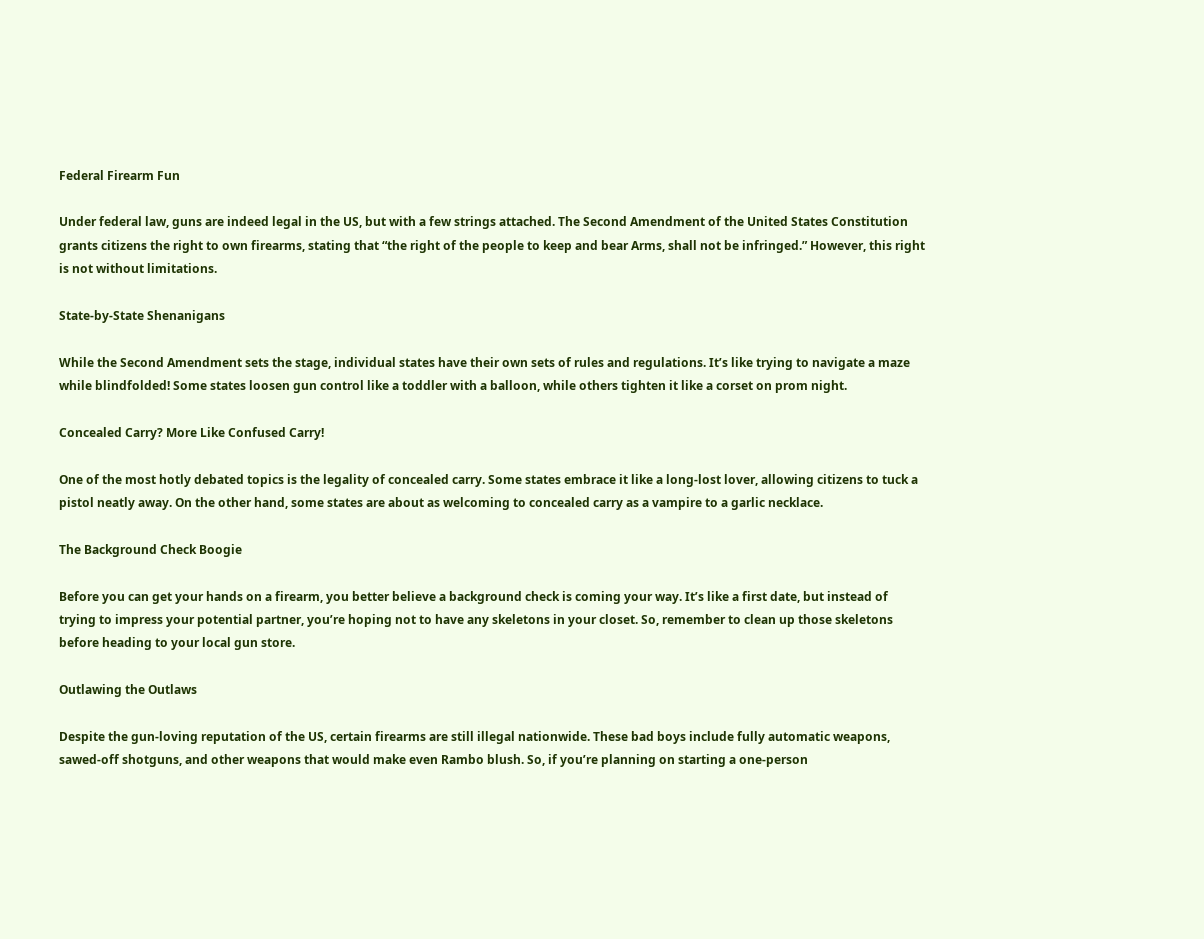Federal Firearm Fun

Under federal law, guns are indeed legal in the US, but with a few strings attached. The Second Amendment of the United States Constitution grants citizens the right to own firearms, stating that “the right of the people to keep and bear Arms, shall not be infringed.” However, this right is not without limitations.

State-by-State Shenanigans

While the Second Amendment sets the stage, individual states have their own sets of rules and regulations. It’s like trying to navigate a maze while blindfolded! Some states loosen gun control like a toddler with a balloon, while others tighten it like a corset on prom night.

Concealed Carry? More Like Confused Carry!

One of the most hotly debated topics is the legality of concealed carry. Some states embrace it like a long-lost lover, allowing citizens to tuck a pistol neatly away. On the other hand, some states are about as welcoming to concealed carry as a vampire to a garlic necklace.

The Background Check Boogie

Before you can get your hands on a firearm, you better believe a background check is coming your way. It’s like a first date, but instead of trying to impress your potential partner, you’re hoping not to have any skeletons in your closet. So, remember to clean up those skeletons before heading to your local gun store.

Outlawing the Outlaws

Despite the gun-loving reputation of the US, certain firearms are still illegal nationwide. These bad boys include fully automatic weapons, sawed-off shotguns, and other weapons that would make even Rambo blush. So, if you’re planning on starting a one-person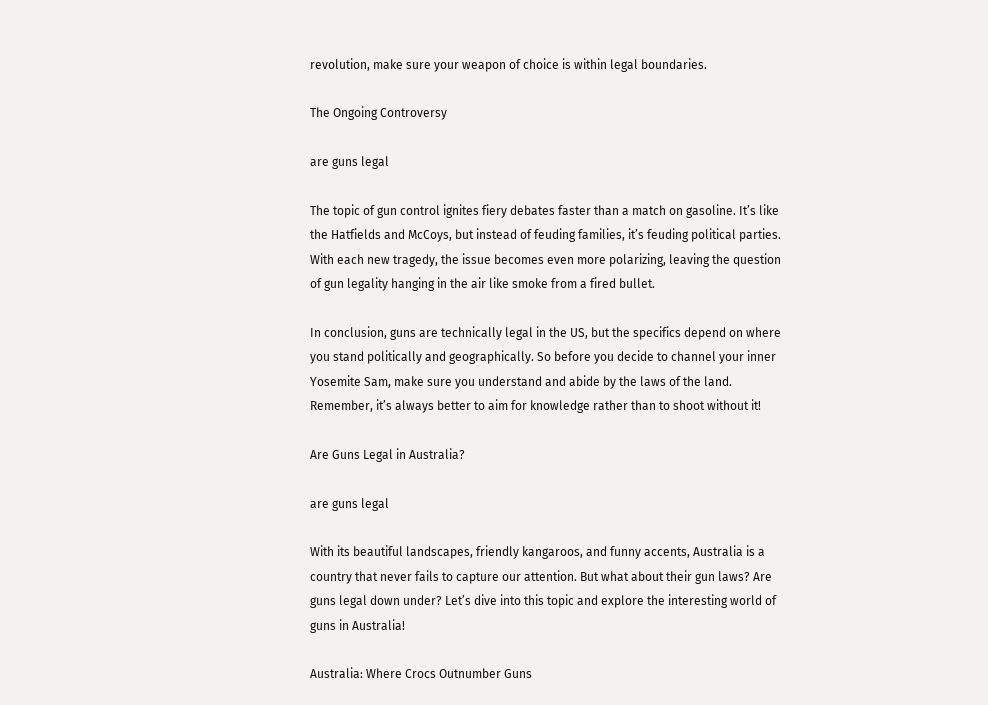revolution, make sure your weapon of choice is within legal boundaries.

The Ongoing Controversy

are guns legal

The topic of gun control ignites fiery debates faster than a match on gasoline. It’s like the Hatfields and McCoys, but instead of feuding families, it’s feuding political parties. With each new tragedy, the issue becomes even more polarizing, leaving the question of gun legality hanging in the air like smoke from a fired bullet.

In conclusion, guns are technically legal in the US, but the specifics depend on where you stand politically and geographically. So before you decide to channel your inner Yosemite Sam, make sure you understand and abide by the laws of the land. Remember, it’s always better to aim for knowledge rather than to shoot without it!

Are Guns Legal in Australia?

are guns legal

With its beautiful landscapes, friendly kangaroos, and funny accents, Australia is a country that never fails to capture our attention. But what about their gun laws? Are guns legal down under? Let’s dive into this topic and explore the interesting world of guns in Australia!

Australia: Where Crocs Outnumber Guns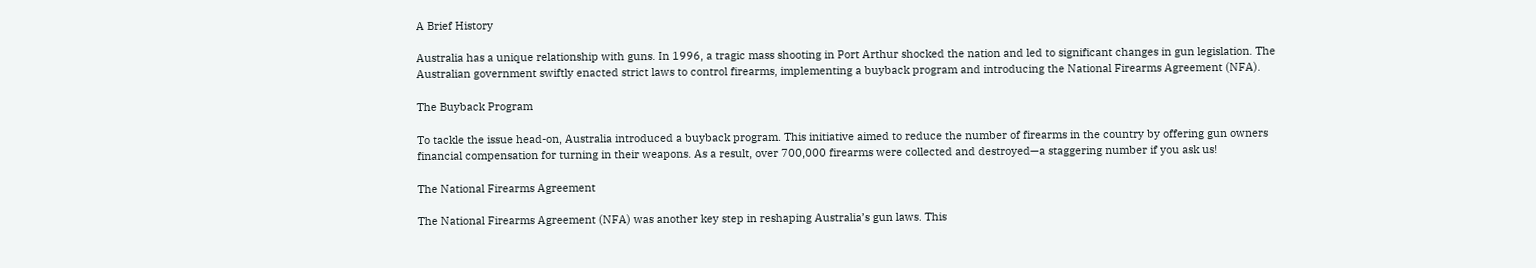A Brief History

Australia has a unique relationship with guns. In 1996, a tragic mass shooting in Port Arthur shocked the nation and led to significant changes in gun legislation. The Australian government swiftly enacted strict laws to control firearms, implementing a buyback program and introducing the National Firearms Agreement (NFA).

The Buyback Program

To tackle the issue head-on, Australia introduced a buyback program. This initiative aimed to reduce the number of firearms in the country by offering gun owners financial compensation for turning in their weapons. As a result, over 700,000 firearms were collected and destroyed—a staggering number if you ask us!

The National Firearms Agreement

The National Firearms Agreement (NFA) was another key step in reshaping Australia’s gun laws. This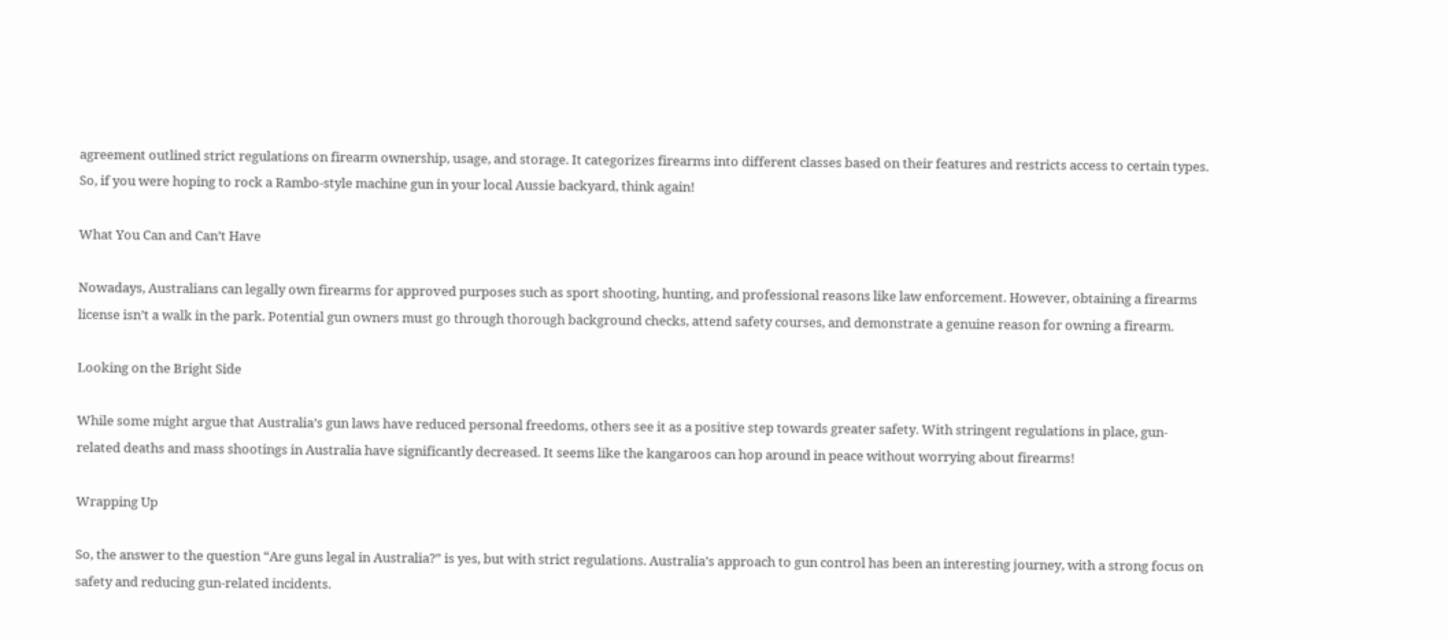agreement outlined strict regulations on firearm ownership, usage, and storage. It categorizes firearms into different classes based on their features and restricts access to certain types. So, if you were hoping to rock a Rambo-style machine gun in your local Aussie backyard, think again!

What You Can and Can’t Have

Nowadays, Australians can legally own firearms for approved purposes such as sport shooting, hunting, and professional reasons like law enforcement. However, obtaining a firearms license isn’t a walk in the park. Potential gun owners must go through thorough background checks, attend safety courses, and demonstrate a genuine reason for owning a firearm.

Looking on the Bright Side

While some might argue that Australia’s gun laws have reduced personal freedoms, others see it as a positive step towards greater safety. With stringent regulations in place, gun-related deaths and mass shootings in Australia have significantly decreased. It seems like the kangaroos can hop around in peace without worrying about firearms!

Wrapping Up

So, the answer to the question “Are guns legal in Australia?” is yes, but with strict regulations. Australia’s approach to gun control has been an interesting journey, with a strong focus on safety and reducing gun-related incidents.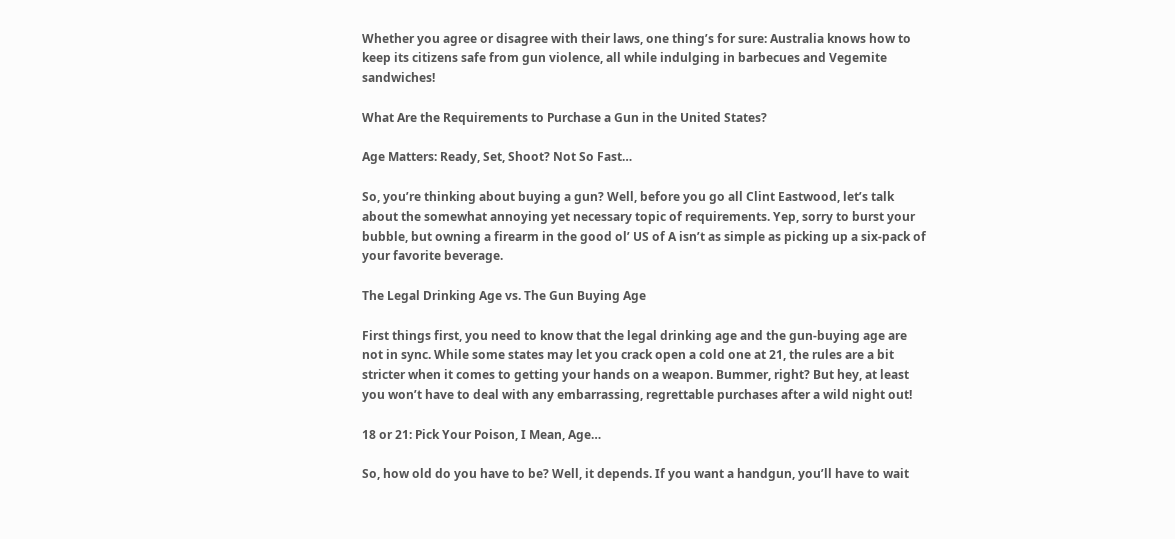Whether you agree or disagree with their laws, one thing’s for sure: Australia knows how to keep its citizens safe from gun violence, all while indulging in barbecues and Vegemite sandwiches!

What Are the Requirements to Purchase a Gun in the United States?

Age Matters: Ready, Set, Shoot? Not So Fast…

So, you’re thinking about buying a gun? Well, before you go all Clint Eastwood, let’s talk about the somewhat annoying yet necessary topic of requirements. Yep, sorry to burst your bubble, but owning a firearm in the good ol’ US of A isn’t as simple as picking up a six-pack of your favorite beverage.

The Legal Drinking Age vs. The Gun Buying Age

First things first, you need to know that the legal drinking age and the gun-buying age are not in sync. While some states may let you crack open a cold one at 21, the rules are a bit stricter when it comes to getting your hands on a weapon. Bummer, right? But hey, at least you won’t have to deal with any embarrassing, regrettable purchases after a wild night out!

18 or 21: Pick Your Poison, I Mean, Age…

So, how old do you have to be? Well, it depends. If you want a handgun, you’ll have to wait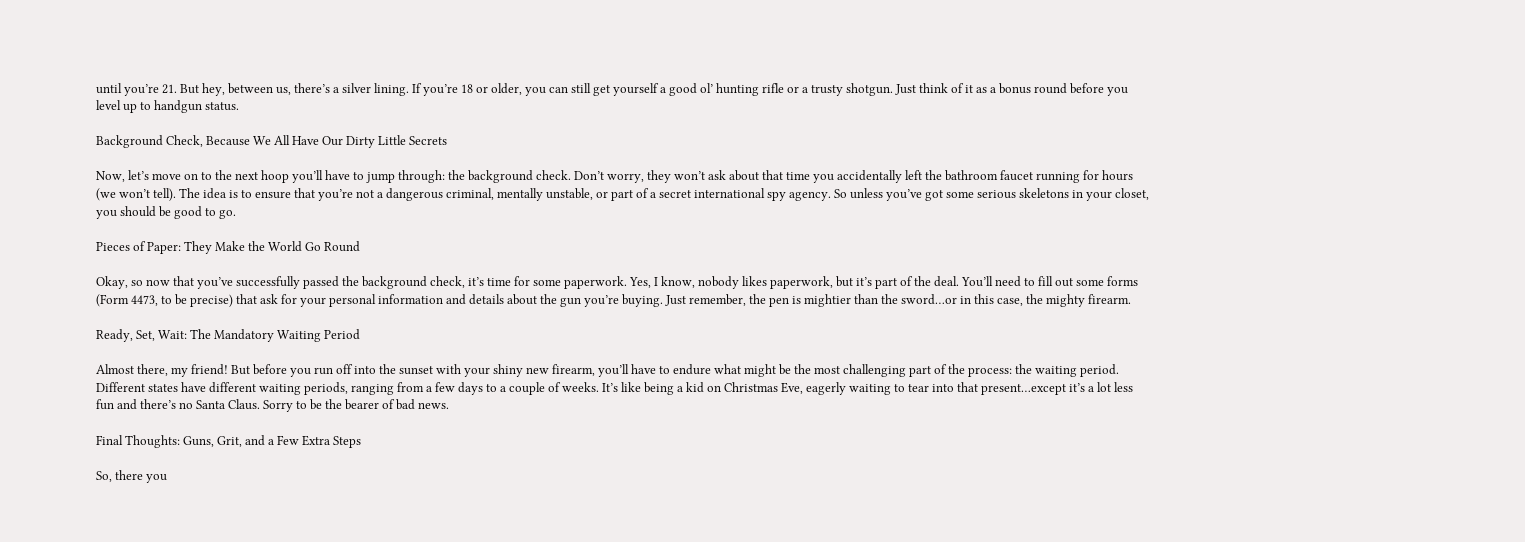until you’re 21. But hey, between us, there’s a silver lining. If you’re 18 or older, you can still get yourself a good ol’ hunting rifle or a trusty shotgun. Just think of it as a bonus round before you level up to handgun status.

Background Check, Because We All Have Our Dirty Little Secrets

Now, let’s move on to the next hoop you’ll have to jump through: the background check. Don’t worry, they won’t ask about that time you accidentally left the bathroom faucet running for hours (we won’t tell). The idea is to ensure that you’re not a dangerous criminal, mentally unstable, or part of a secret international spy agency. So unless you’ve got some serious skeletons in your closet, you should be good to go.

Pieces of Paper: They Make the World Go Round

Okay, so now that you’ve successfully passed the background check, it’s time for some paperwork. Yes, I know, nobody likes paperwork, but it’s part of the deal. You’ll need to fill out some forms (Form 4473, to be precise) that ask for your personal information and details about the gun you’re buying. Just remember, the pen is mightier than the sword…or in this case, the mighty firearm.

Ready, Set, Wait: The Mandatory Waiting Period

Almost there, my friend! But before you run off into the sunset with your shiny new firearm, you’ll have to endure what might be the most challenging part of the process: the waiting period. Different states have different waiting periods, ranging from a few days to a couple of weeks. It’s like being a kid on Christmas Eve, eagerly waiting to tear into that present…except it’s a lot less fun and there’s no Santa Claus. Sorry to be the bearer of bad news.

Final Thoughts: Guns, Grit, and a Few Extra Steps

So, there you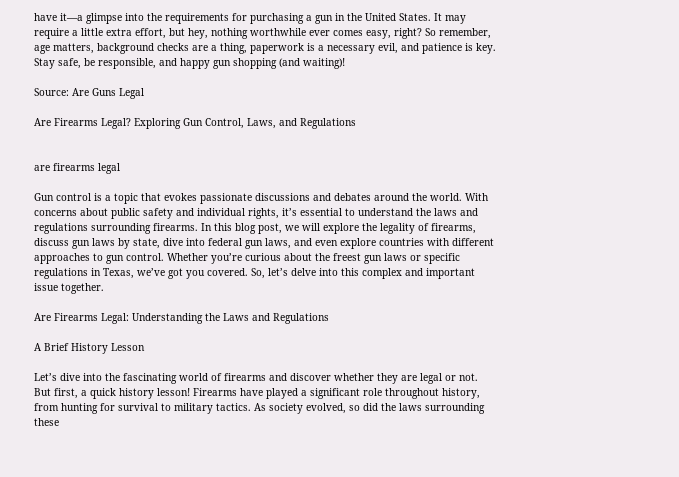have it—a glimpse into the requirements for purchasing a gun in the United States. It may require a little extra effort, but hey, nothing worthwhile ever comes easy, right? So remember, age matters, background checks are a thing, paperwork is a necessary evil, and patience is key. Stay safe, be responsible, and happy gun shopping (and waiting)!

Source: Are Guns Legal

Are Firearms Legal? Exploring Gun Control, Laws, and Regulations


are firearms legal

Gun control is a topic that evokes passionate discussions and debates around the world. With concerns about public safety and individual rights, it’s essential to understand the laws and regulations surrounding firearms. In this blog post, we will explore the legality of firearms, discuss gun laws by state, dive into federal gun laws, and even explore countries with different approaches to gun control. Whether you’re curious about the freest gun laws or specific regulations in Texas, we’ve got you covered. So, let’s delve into this complex and important issue together.

Are Firearms Legal: Understanding the Laws and Regulations

A Brief History Lesson

Let’s dive into the fascinating world of firearms and discover whether they are legal or not. But first, a quick history lesson! Firearms have played a significant role throughout history, from hunting for survival to military tactics. As society evolved, so did the laws surrounding these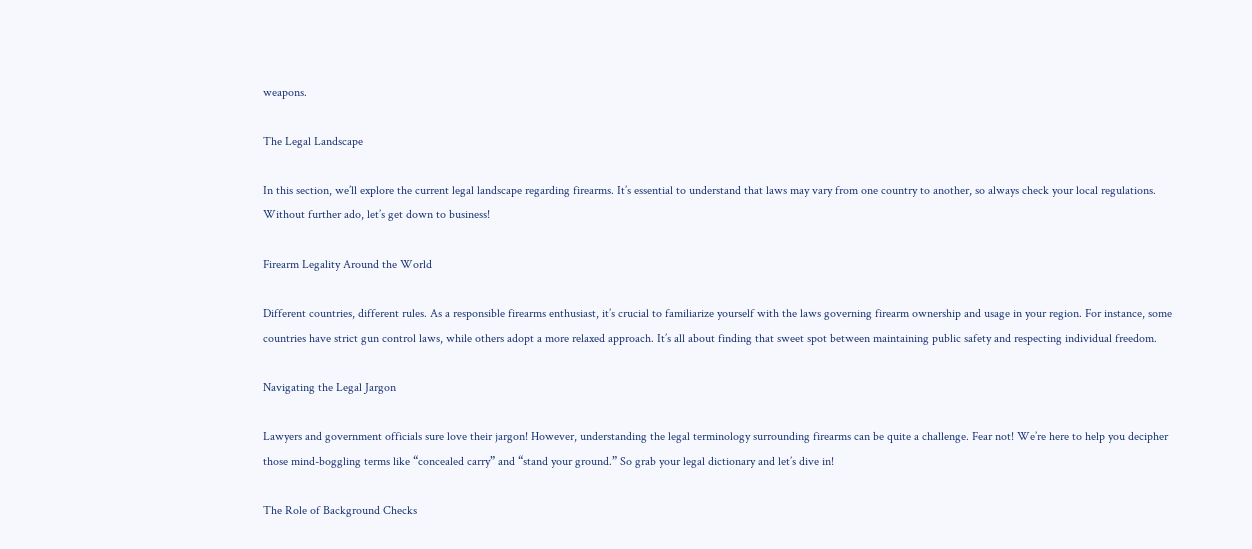weapons.

The Legal Landscape

In this section, we’ll explore the current legal landscape regarding firearms. It’s essential to understand that laws may vary from one country to another, so always check your local regulations. Without further ado, let’s get down to business!

Firearm Legality Around the World

Different countries, different rules. As a responsible firearms enthusiast, it’s crucial to familiarize yourself with the laws governing firearm ownership and usage in your region. For instance, some countries have strict gun control laws, while others adopt a more relaxed approach. It’s all about finding that sweet spot between maintaining public safety and respecting individual freedom.

Navigating the Legal Jargon

Lawyers and government officials sure love their jargon! However, understanding the legal terminology surrounding firearms can be quite a challenge. Fear not! We’re here to help you decipher those mind-boggling terms like “concealed carry” and “stand your ground.” So grab your legal dictionary and let’s dive in!

The Role of Background Checks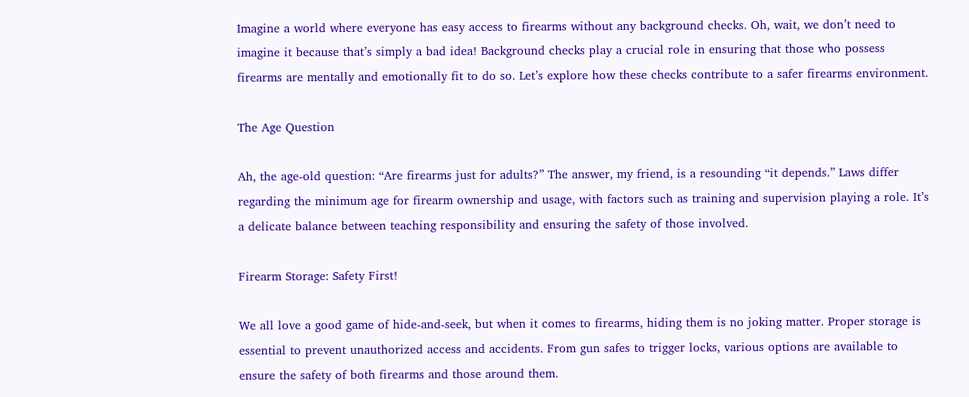Imagine a world where everyone has easy access to firearms without any background checks. Oh, wait, we don’t need to imagine it because that’s simply a bad idea! Background checks play a crucial role in ensuring that those who possess firearms are mentally and emotionally fit to do so. Let’s explore how these checks contribute to a safer firearms environment.

The Age Question

Ah, the age-old question: “Are firearms just for adults?” The answer, my friend, is a resounding “it depends.” Laws differ regarding the minimum age for firearm ownership and usage, with factors such as training and supervision playing a role. It’s a delicate balance between teaching responsibility and ensuring the safety of those involved.

Firearm Storage: Safety First!

We all love a good game of hide-and-seek, but when it comes to firearms, hiding them is no joking matter. Proper storage is essential to prevent unauthorized access and accidents. From gun safes to trigger locks, various options are available to ensure the safety of both firearms and those around them.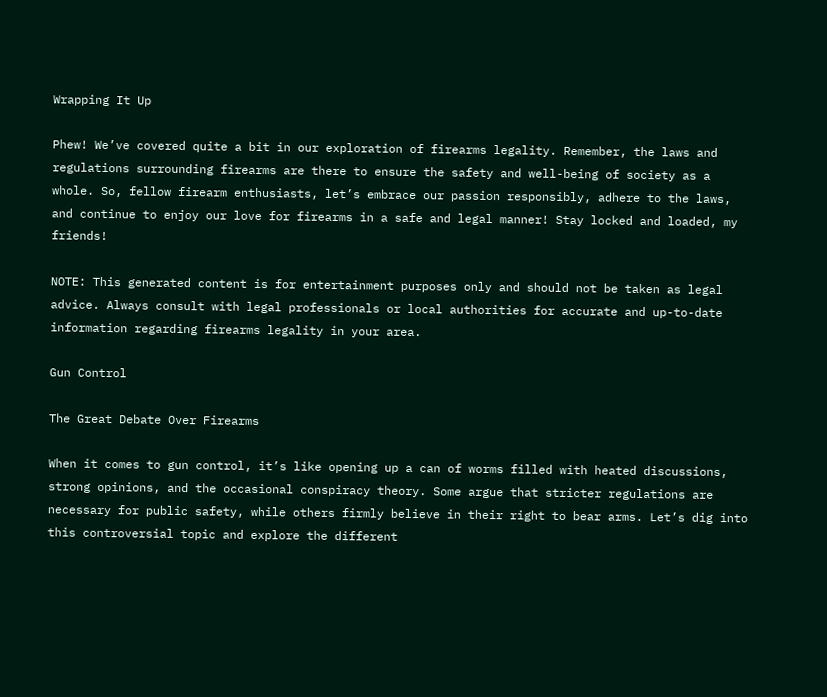Wrapping It Up

Phew! We’ve covered quite a bit in our exploration of firearms legality. Remember, the laws and regulations surrounding firearms are there to ensure the safety and well-being of society as a whole. So, fellow firearm enthusiasts, let’s embrace our passion responsibly, adhere to the laws, and continue to enjoy our love for firearms in a safe and legal manner! Stay locked and loaded, my friends!

NOTE: This generated content is for entertainment purposes only and should not be taken as legal advice. Always consult with legal professionals or local authorities for accurate and up-to-date information regarding firearms legality in your area.

Gun Control

The Great Debate Over Firearms

When it comes to gun control, it’s like opening up a can of worms filled with heated discussions, strong opinions, and the occasional conspiracy theory. Some argue that stricter regulations are necessary for public safety, while others firmly believe in their right to bear arms. Let’s dig into this controversial topic and explore the different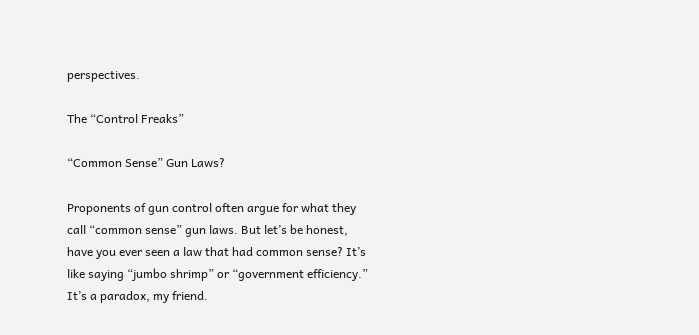perspectives.

The “Control Freaks”

“Common Sense” Gun Laws?

Proponents of gun control often argue for what they call “common sense” gun laws. But let’s be honest, have you ever seen a law that had common sense? It’s like saying “jumbo shrimp” or “government efficiency.” It’s a paradox, my friend.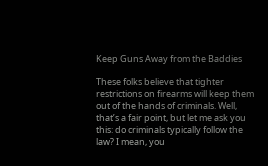Keep Guns Away from the Baddies

These folks believe that tighter restrictions on firearms will keep them out of the hands of criminals. Well, that’s a fair point, but let me ask you this: do criminals typically follow the law? I mean, you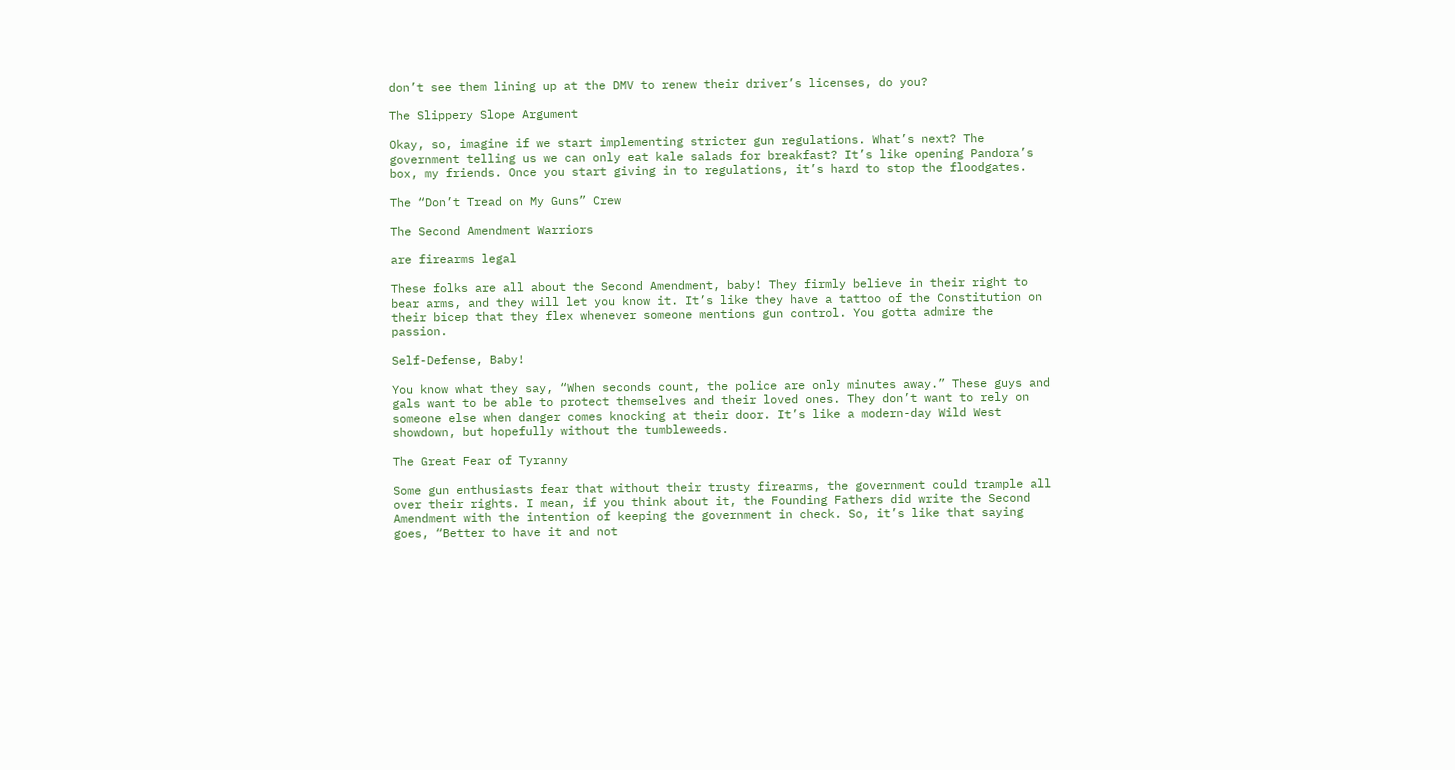don’t see them lining up at the DMV to renew their driver’s licenses, do you?

The Slippery Slope Argument

Okay, so, imagine if we start implementing stricter gun regulations. What’s next? The government telling us we can only eat kale salads for breakfast? It’s like opening Pandora’s box, my friends. Once you start giving in to regulations, it’s hard to stop the floodgates.

The “Don’t Tread on My Guns” Crew

The Second Amendment Warriors

are firearms legal

These folks are all about the Second Amendment, baby! They firmly believe in their right to bear arms, and they will let you know it. It’s like they have a tattoo of the Constitution on their bicep that they flex whenever someone mentions gun control. You gotta admire the passion.

Self-Defense, Baby!

You know what they say, “When seconds count, the police are only minutes away.” These guys and gals want to be able to protect themselves and their loved ones. They don’t want to rely on someone else when danger comes knocking at their door. It’s like a modern-day Wild West showdown, but hopefully without the tumbleweeds.

The Great Fear of Tyranny

Some gun enthusiasts fear that without their trusty firearms, the government could trample all over their rights. I mean, if you think about it, the Founding Fathers did write the Second Amendment with the intention of keeping the government in check. So, it’s like that saying goes, “Better to have it and not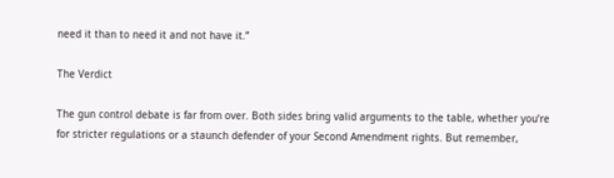need it than to need it and not have it.”

The Verdict

The gun control debate is far from over. Both sides bring valid arguments to the table, whether you’re for stricter regulations or a staunch defender of your Second Amendment rights. But remember,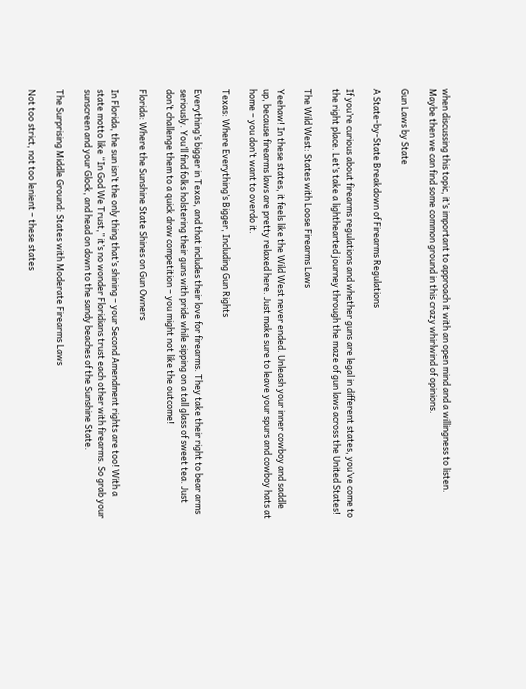when discussing this topic, it’s important to approach it with an open mind and a willingness to listen. Maybe then we can find some common ground in this crazy whirlwind of opinions.

Gun Laws by State

A State-by-State Breakdown of Firearms Regulations

If you’re curious about firearms regulations and whether guns are legal in different states, you’ve come to the right place. Let’s take a lighthearted journey through the maze of gun laws across the United States!

The Wild West: States with Loose Firearms Laws

Yeehaw! In these states, it feels like the Wild West never ended. Unleash your inner cowboy and saddle up, because firearms laws are pretty relaxed here. Just make sure to leave your spurs and cowboy hats at home – you don’t want to overdo it.

Texas: Where Everything’s Bigger, Including Gun Rights

Everything’s bigger in Texas, and that includes their love for firearms. They take their right to bear arms seriously. You’ll find folks holstering their guns with pride while sipping on a tall glass of sweet tea. Just don’t challenge them to a quick draw competition – you might not like the outcome!

Florida: Where the Sunshine State Shines on Gun Owners

In Florida, the sun isn’t the only thing that’s shining – your Second Amendment rights are too! With a state motto like “In God We Trust,” it’s no wonder Floridians trust each other with firearms. So grab your sunscreen and your Glock, and head on down to the sandy beaches of the Sunshine State.

The Surprising Middle Ground: States with Moderate Firearms Laws

Not too strict, not too lenient – these states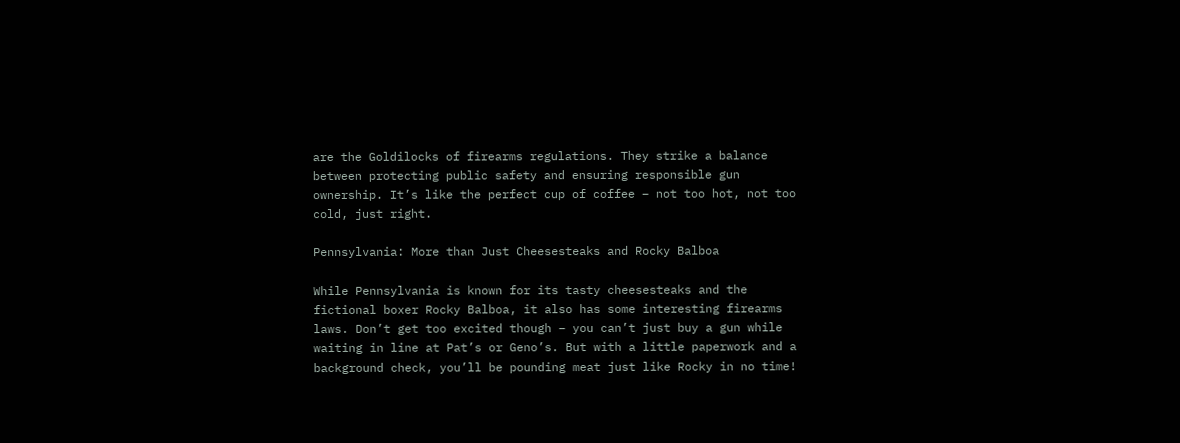are the Goldilocks of firearms regulations. They strike a balance between protecting public safety and ensuring responsible gun ownership. It’s like the perfect cup of coffee – not too hot, not too cold, just right.

Pennsylvania: More than Just Cheesesteaks and Rocky Balboa

While Pennsylvania is known for its tasty cheesesteaks and the fictional boxer Rocky Balboa, it also has some interesting firearms laws. Don’t get too excited though – you can’t just buy a gun while waiting in line at Pat’s or Geno’s. But with a little paperwork and a background check, you’ll be pounding meat just like Rocky in no time!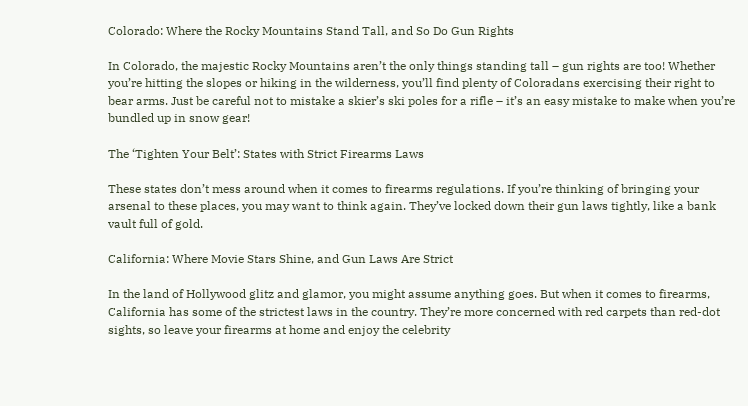Colorado: Where the Rocky Mountains Stand Tall, and So Do Gun Rights

In Colorado, the majestic Rocky Mountains aren’t the only things standing tall – gun rights are too! Whether you’re hitting the slopes or hiking in the wilderness, you’ll find plenty of Coloradans exercising their right to bear arms. Just be careful not to mistake a skier’s ski poles for a rifle – it’s an easy mistake to make when you’re bundled up in snow gear!

The ‘Tighten Your Belt’: States with Strict Firearms Laws

These states don’t mess around when it comes to firearms regulations. If you’re thinking of bringing your arsenal to these places, you may want to think again. They’ve locked down their gun laws tightly, like a bank vault full of gold.

California: Where Movie Stars Shine, and Gun Laws Are Strict

In the land of Hollywood glitz and glamor, you might assume anything goes. But when it comes to firearms, California has some of the strictest laws in the country. They’re more concerned with red carpets than red-dot sights, so leave your firearms at home and enjoy the celebrity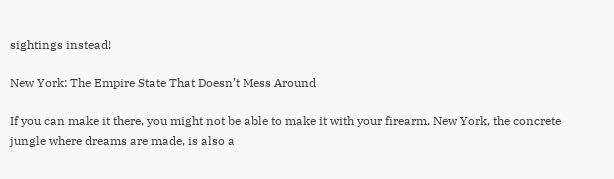sightings instead!

New York: The Empire State That Doesn’t Mess Around

If you can make it there, you might not be able to make it with your firearm. New York, the concrete jungle where dreams are made, is also a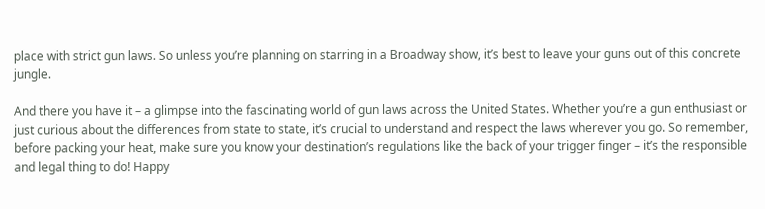place with strict gun laws. So unless you’re planning on starring in a Broadway show, it’s best to leave your guns out of this concrete jungle.

And there you have it – a glimpse into the fascinating world of gun laws across the United States. Whether you’re a gun enthusiast or just curious about the differences from state to state, it’s crucial to understand and respect the laws wherever you go. So remember, before packing your heat, make sure you know your destination’s regulations like the back of your trigger finger – it’s the responsible and legal thing to do! Happy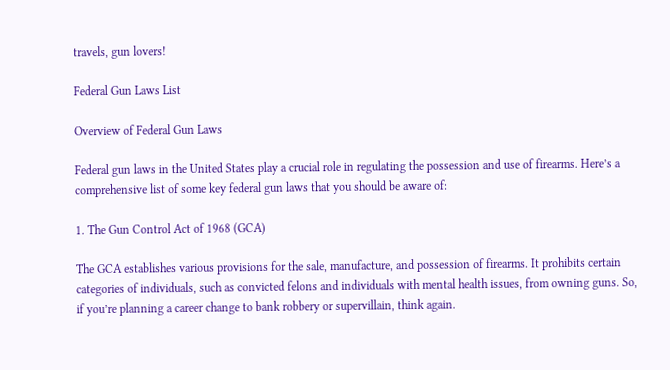travels, gun lovers!

Federal Gun Laws List

Overview of Federal Gun Laws

Federal gun laws in the United States play a crucial role in regulating the possession and use of firearms. Here’s a comprehensive list of some key federal gun laws that you should be aware of:

1. The Gun Control Act of 1968 (GCA)

The GCA establishes various provisions for the sale, manufacture, and possession of firearms. It prohibits certain categories of individuals, such as convicted felons and individuals with mental health issues, from owning guns. So, if you’re planning a career change to bank robbery or supervillain, think again.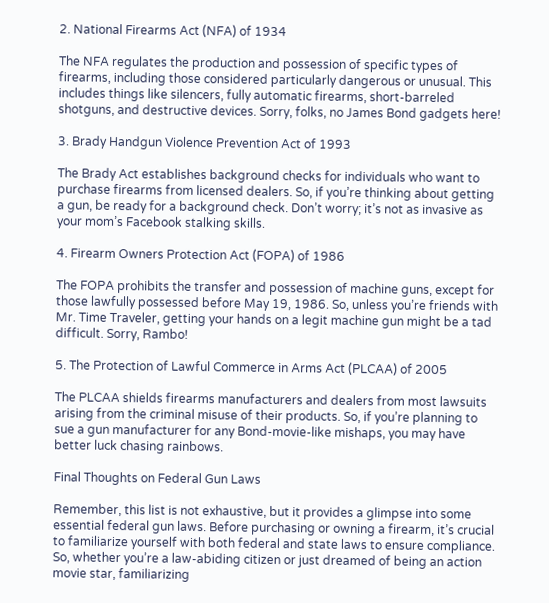2. National Firearms Act (NFA) of 1934

The NFA regulates the production and possession of specific types of firearms, including those considered particularly dangerous or unusual. This includes things like silencers, fully automatic firearms, short-barreled shotguns, and destructive devices. Sorry, folks, no James Bond gadgets here!

3. Brady Handgun Violence Prevention Act of 1993

The Brady Act establishes background checks for individuals who want to purchase firearms from licensed dealers. So, if you’re thinking about getting a gun, be ready for a background check. Don’t worry; it’s not as invasive as your mom’s Facebook stalking skills.

4. Firearm Owners Protection Act (FOPA) of 1986

The FOPA prohibits the transfer and possession of machine guns, except for those lawfully possessed before May 19, 1986. So, unless you’re friends with Mr. Time Traveler, getting your hands on a legit machine gun might be a tad difficult. Sorry, Rambo!

5. The Protection of Lawful Commerce in Arms Act (PLCAA) of 2005

The PLCAA shields firearms manufacturers and dealers from most lawsuits arising from the criminal misuse of their products. So, if you’re planning to sue a gun manufacturer for any Bond-movie-like mishaps, you may have better luck chasing rainbows.

Final Thoughts on Federal Gun Laws

Remember, this list is not exhaustive, but it provides a glimpse into some essential federal gun laws. Before purchasing or owning a firearm, it’s crucial to familiarize yourself with both federal and state laws to ensure compliance. So, whether you’re a law-abiding citizen or just dreamed of being an action movie star, familiarizing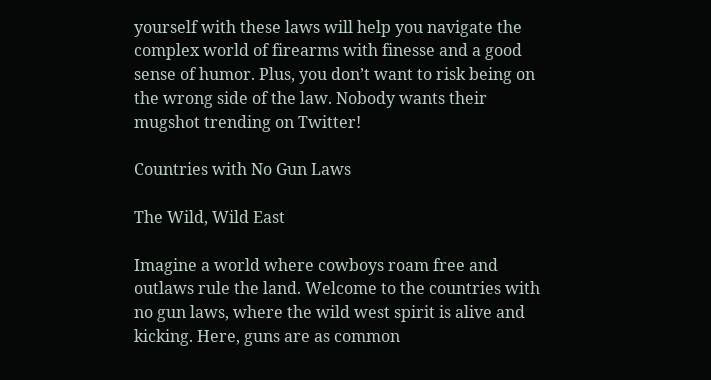yourself with these laws will help you navigate the complex world of firearms with finesse and a good sense of humor. Plus, you don’t want to risk being on the wrong side of the law. Nobody wants their mugshot trending on Twitter!

Countries with No Gun Laws

The Wild, Wild East

Imagine a world where cowboys roam free and outlaws rule the land. Welcome to the countries with no gun laws, where the wild west spirit is alive and kicking. Here, guns are as common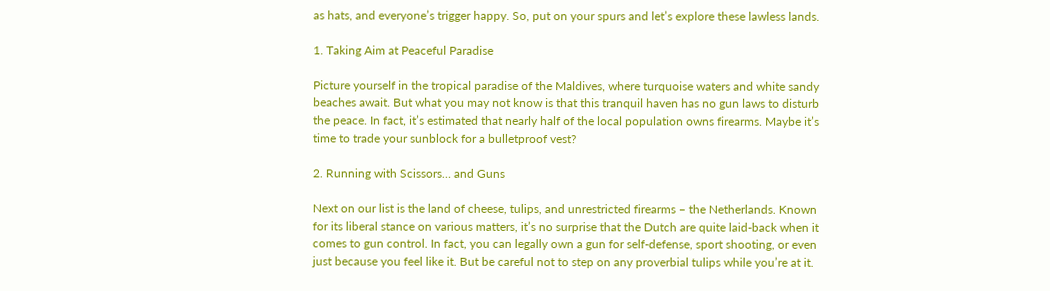as hats, and everyone’s trigger happy. So, put on your spurs and let’s explore these lawless lands.

1. Taking Aim at Peaceful Paradise

Picture yourself in the tropical paradise of the Maldives, where turquoise waters and white sandy beaches await. But what you may not know is that this tranquil haven has no gun laws to disturb the peace. In fact, it’s estimated that nearly half of the local population owns firearms. Maybe it’s time to trade your sunblock for a bulletproof vest?

2. Running with Scissors… and Guns

Next on our list is the land of cheese, tulips, and unrestricted firearms – the Netherlands. Known for its liberal stance on various matters, it’s no surprise that the Dutch are quite laid-back when it comes to gun control. In fact, you can legally own a gun for self-defense, sport shooting, or even just because you feel like it. But be careful not to step on any proverbial tulips while you’re at it.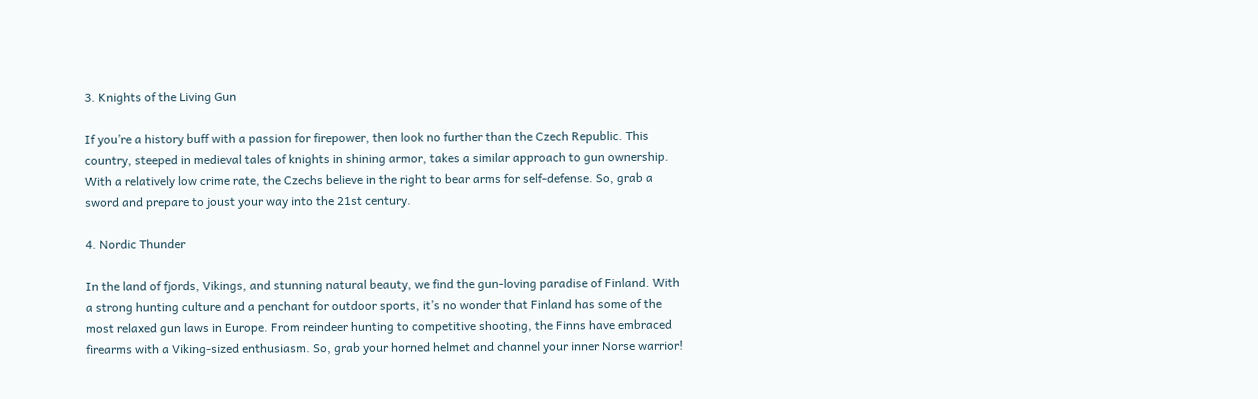3. Knights of the Living Gun

If you’re a history buff with a passion for firepower, then look no further than the Czech Republic. This country, steeped in medieval tales of knights in shining armor, takes a similar approach to gun ownership. With a relatively low crime rate, the Czechs believe in the right to bear arms for self-defense. So, grab a sword and prepare to joust your way into the 21st century.

4. Nordic Thunder

In the land of fjords, Vikings, and stunning natural beauty, we find the gun-loving paradise of Finland. With a strong hunting culture and a penchant for outdoor sports, it’s no wonder that Finland has some of the most relaxed gun laws in Europe. From reindeer hunting to competitive shooting, the Finns have embraced firearms with a Viking-sized enthusiasm. So, grab your horned helmet and channel your inner Norse warrior!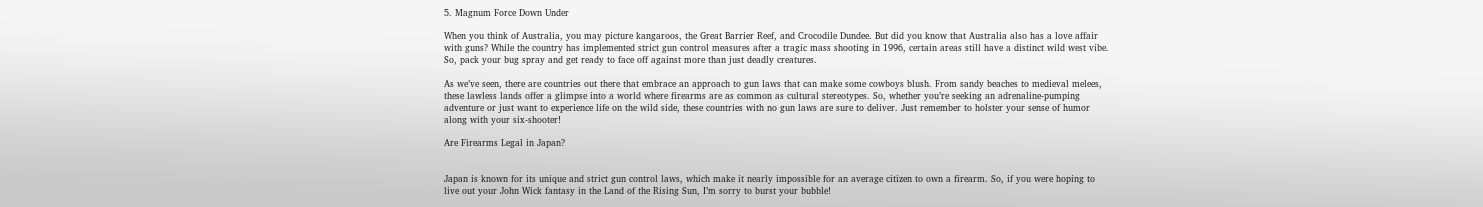5. Magnum Force Down Under

When you think of Australia, you may picture kangaroos, the Great Barrier Reef, and Crocodile Dundee. But did you know that Australia also has a love affair with guns? While the country has implemented strict gun control measures after a tragic mass shooting in 1996, certain areas still have a distinct wild west vibe. So, pack your bug spray and get ready to face off against more than just deadly creatures.

As we’ve seen, there are countries out there that embrace an approach to gun laws that can make some cowboys blush. From sandy beaches to medieval melees, these lawless lands offer a glimpse into a world where firearms are as common as cultural stereotypes. So, whether you’re seeking an adrenaline-pumping adventure or just want to experience life on the wild side, these countries with no gun laws are sure to deliver. Just remember to holster your sense of humor along with your six-shooter!

Are Firearms Legal in Japan?


Japan is known for its unique and strict gun control laws, which make it nearly impossible for an average citizen to own a firearm. So, if you were hoping to live out your John Wick fantasy in the Land of the Rising Sun, I’m sorry to burst your bubble!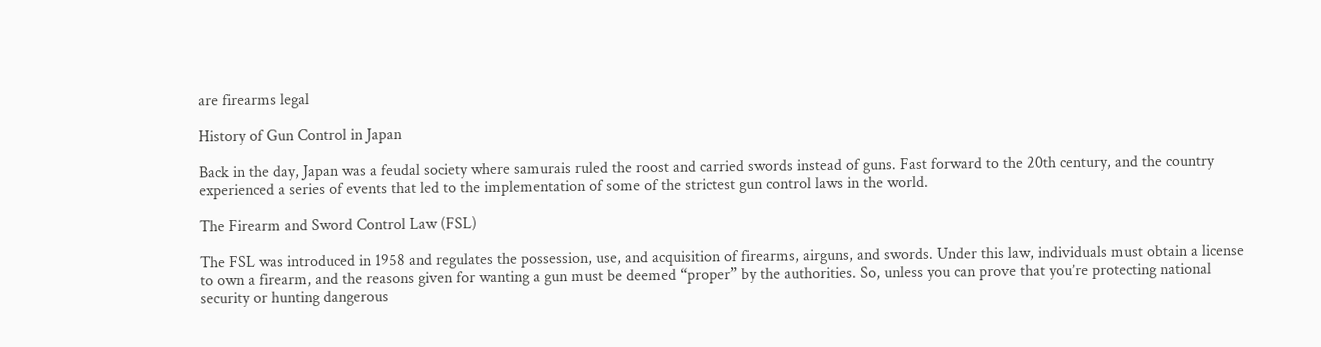are firearms legal

History of Gun Control in Japan

Back in the day, Japan was a feudal society where samurais ruled the roost and carried swords instead of guns. Fast forward to the 20th century, and the country experienced a series of events that led to the implementation of some of the strictest gun control laws in the world.

The Firearm and Sword Control Law (FSL)

The FSL was introduced in 1958 and regulates the possession, use, and acquisition of firearms, airguns, and swords. Under this law, individuals must obtain a license to own a firearm, and the reasons given for wanting a gun must be deemed “proper” by the authorities. So, unless you can prove that you’re protecting national security or hunting dangerous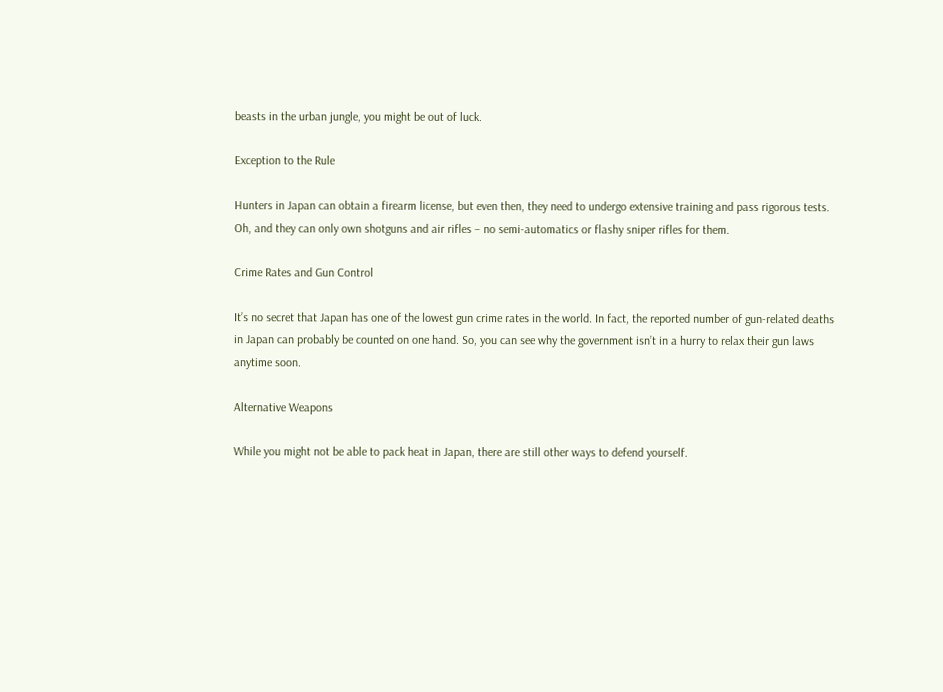beasts in the urban jungle, you might be out of luck.

Exception to the Rule

Hunters in Japan can obtain a firearm license, but even then, they need to undergo extensive training and pass rigorous tests. Oh, and they can only own shotguns and air rifles – no semi-automatics or flashy sniper rifles for them.

Crime Rates and Gun Control

It’s no secret that Japan has one of the lowest gun crime rates in the world. In fact, the reported number of gun-related deaths in Japan can probably be counted on one hand. So, you can see why the government isn’t in a hurry to relax their gun laws anytime soon.

Alternative Weapons

While you might not be able to pack heat in Japan, there are still other ways to defend yourself.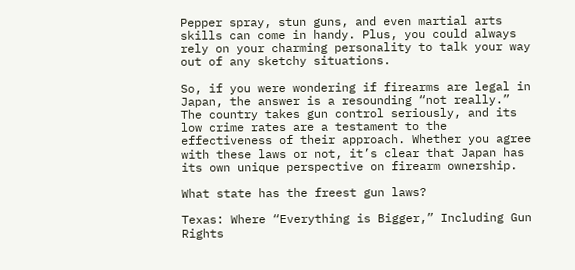Pepper spray, stun guns, and even martial arts skills can come in handy. Plus, you could always rely on your charming personality to talk your way out of any sketchy situations.

So, if you were wondering if firearms are legal in Japan, the answer is a resounding “not really.” The country takes gun control seriously, and its low crime rates are a testament to the effectiveness of their approach. Whether you agree with these laws or not, it’s clear that Japan has its own unique perspective on firearm ownership.

What state has the freest gun laws?

Texas: Where “Everything is Bigger,” Including Gun Rights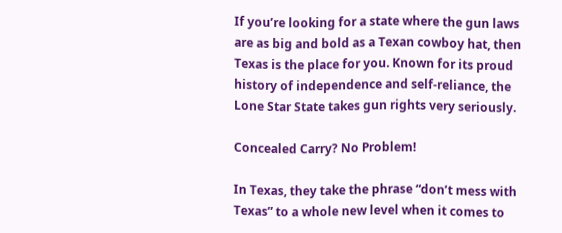If you’re looking for a state where the gun laws are as big and bold as a Texan cowboy hat, then Texas is the place for you. Known for its proud history of independence and self-reliance, the Lone Star State takes gun rights very seriously.

Concealed Carry? No Problem!

In Texas, they take the phrase “don’t mess with Texas” to a whole new level when it comes to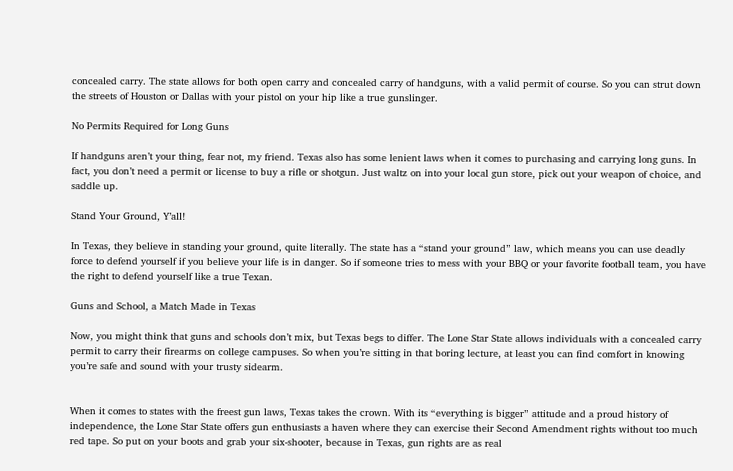concealed carry. The state allows for both open carry and concealed carry of handguns, with a valid permit of course. So you can strut down the streets of Houston or Dallas with your pistol on your hip like a true gunslinger.

No Permits Required for Long Guns

If handguns aren’t your thing, fear not, my friend. Texas also has some lenient laws when it comes to purchasing and carrying long guns. In fact, you don’t need a permit or license to buy a rifle or shotgun. Just waltz on into your local gun store, pick out your weapon of choice, and saddle up.

Stand Your Ground, Y’all!

In Texas, they believe in standing your ground, quite literally. The state has a “stand your ground” law, which means you can use deadly force to defend yourself if you believe your life is in danger. So if someone tries to mess with your BBQ or your favorite football team, you have the right to defend yourself like a true Texan.

Guns and School, a Match Made in Texas

Now, you might think that guns and schools don’t mix, but Texas begs to differ. The Lone Star State allows individuals with a concealed carry permit to carry their firearms on college campuses. So when you’re sitting in that boring lecture, at least you can find comfort in knowing you’re safe and sound with your trusty sidearm.


When it comes to states with the freest gun laws, Texas takes the crown. With its “everything is bigger” attitude and a proud history of independence, the Lone Star State offers gun enthusiasts a haven where they can exercise their Second Amendment rights without too much red tape. So put on your boots and grab your six-shooter, because in Texas, gun rights are as real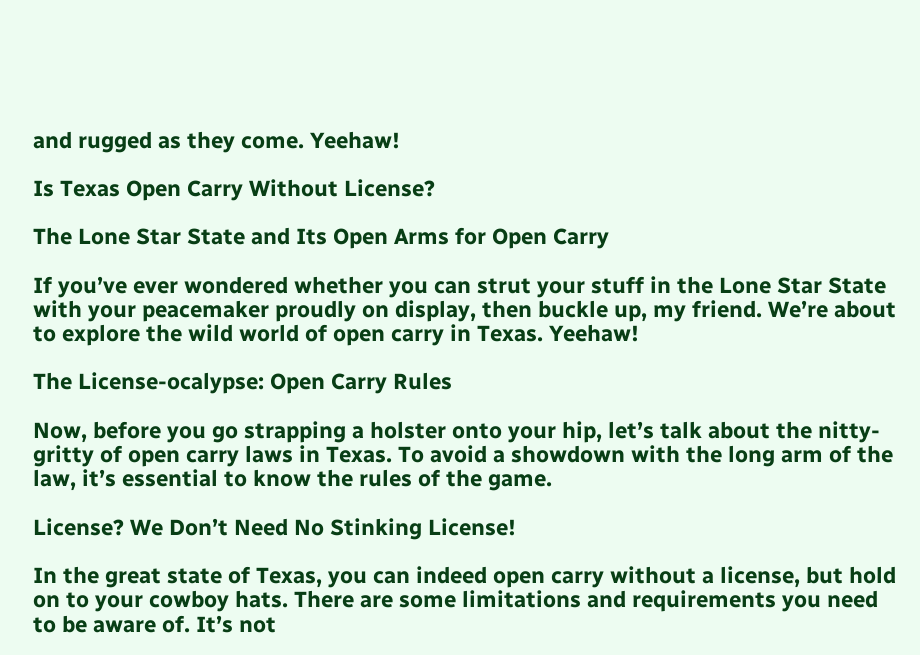and rugged as they come. Yeehaw!

Is Texas Open Carry Without License?

The Lone Star State and Its Open Arms for Open Carry

If you’ve ever wondered whether you can strut your stuff in the Lone Star State with your peacemaker proudly on display, then buckle up, my friend. We’re about to explore the wild world of open carry in Texas. Yeehaw!

The License-ocalypse: Open Carry Rules

Now, before you go strapping a holster onto your hip, let’s talk about the nitty-gritty of open carry laws in Texas. To avoid a showdown with the long arm of the law, it’s essential to know the rules of the game.

License? We Don’t Need No Stinking License!

In the great state of Texas, you can indeed open carry without a license, but hold on to your cowboy hats. There are some limitations and requirements you need to be aware of. It’s not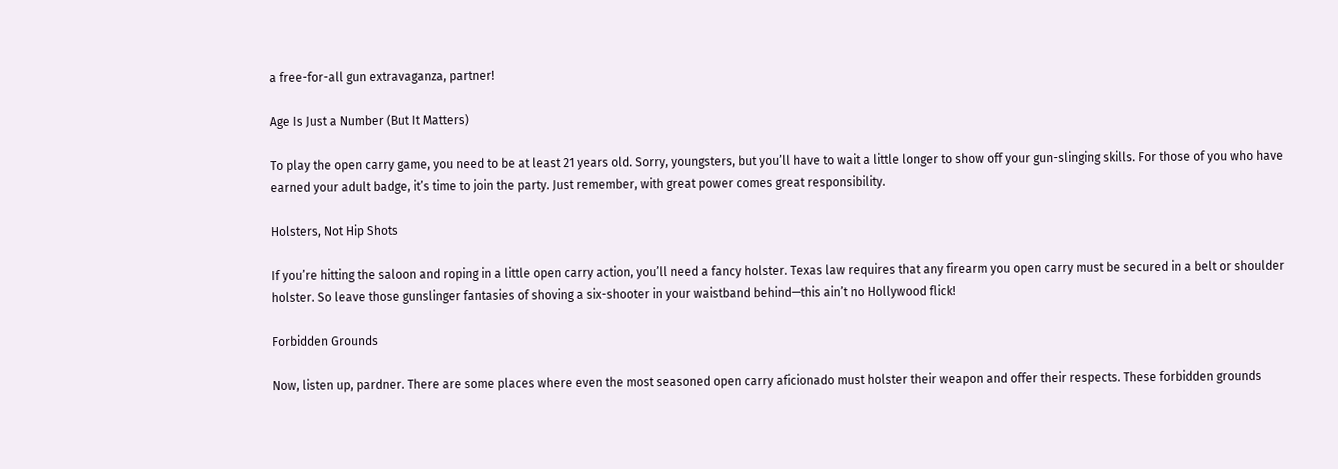a free-for-all gun extravaganza, partner!

Age Is Just a Number (But It Matters)

To play the open carry game, you need to be at least 21 years old. Sorry, youngsters, but you’ll have to wait a little longer to show off your gun-slinging skills. For those of you who have earned your adult badge, it’s time to join the party. Just remember, with great power comes great responsibility.

Holsters, Not Hip Shots

If you’re hitting the saloon and roping in a little open carry action, you’ll need a fancy holster. Texas law requires that any firearm you open carry must be secured in a belt or shoulder holster. So leave those gunslinger fantasies of shoving a six-shooter in your waistband behind—this ain’t no Hollywood flick!

Forbidden Grounds

Now, listen up, pardner. There are some places where even the most seasoned open carry aficionado must holster their weapon and offer their respects. These forbidden grounds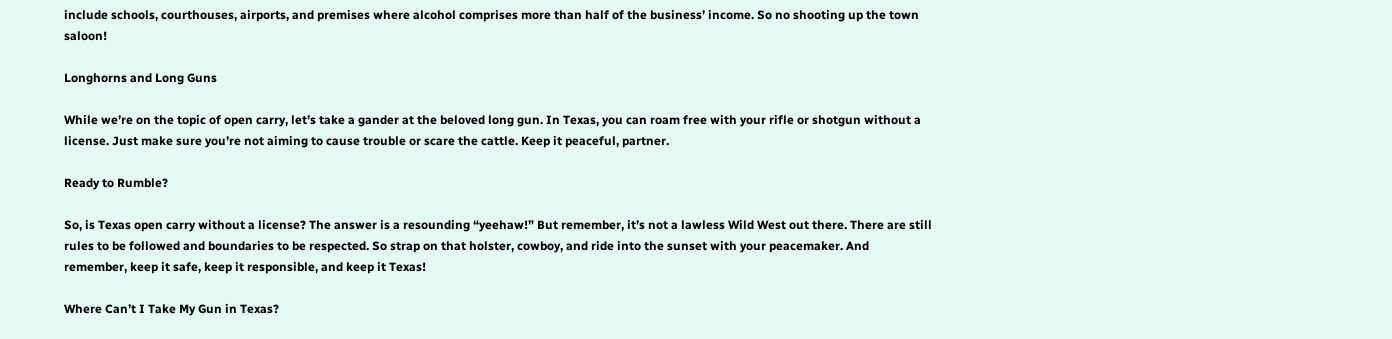include schools, courthouses, airports, and premises where alcohol comprises more than half of the business’ income. So no shooting up the town saloon!

Longhorns and Long Guns

While we’re on the topic of open carry, let’s take a gander at the beloved long gun. In Texas, you can roam free with your rifle or shotgun without a license. Just make sure you’re not aiming to cause trouble or scare the cattle. Keep it peaceful, partner.

Ready to Rumble?

So, is Texas open carry without a license? The answer is a resounding “yeehaw!” But remember, it’s not a lawless Wild West out there. There are still rules to be followed and boundaries to be respected. So strap on that holster, cowboy, and ride into the sunset with your peacemaker. And remember, keep it safe, keep it responsible, and keep it Texas!

Where Can’t I Take My Gun in Texas?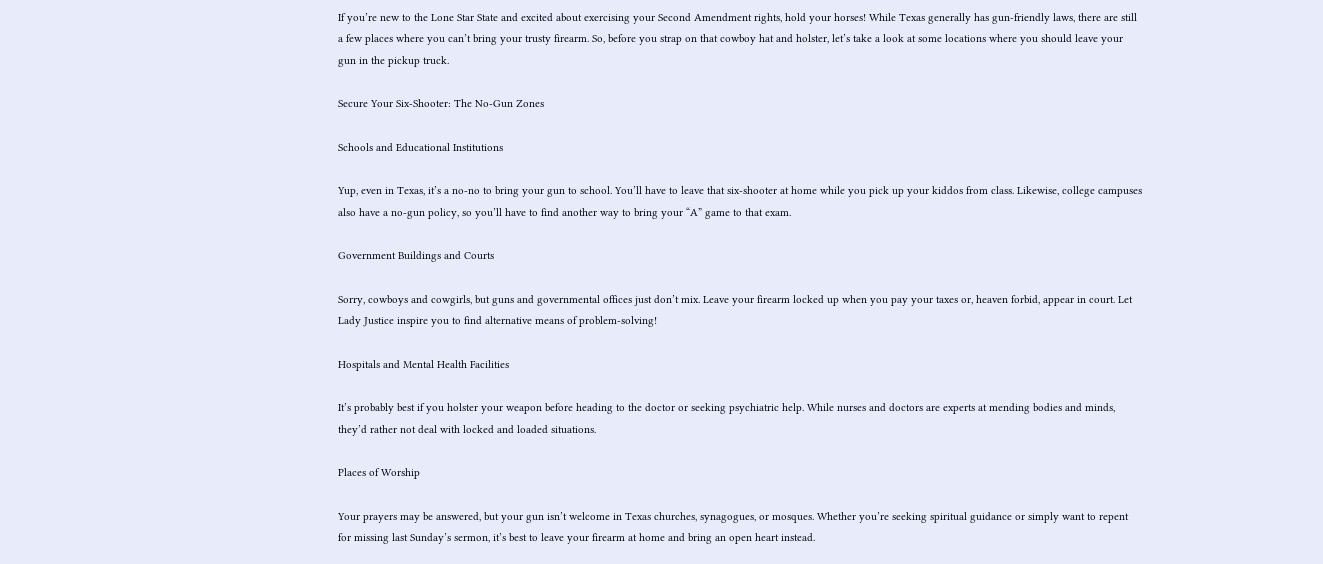If you’re new to the Lone Star State and excited about exercising your Second Amendment rights, hold your horses! While Texas generally has gun-friendly laws, there are still a few places where you can’t bring your trusty firearm. So, before you strap on that cowboy hat and holster, let’s take a look at some locations where you should leave your gun in the pickup truck.

Secure Your Six-Shooter: The No-Gun Zones

Schools and Educational Institutions

Yup, even in Texas, it’s a no-no to bring your gun to school. You’ll have to leave that six-shooter at home while you pick up your kiddos from class. Likewise, college campuses also have a no-gun policy, so you’ll have to find another way to bring your “A” game to that exam.

Government Buildings and Courts

Sorry, cowboys and cowgirls, but guns and governmental offices just don’t mix. Leave your firearm locked up when you pay your taxes or, heaven forbid, appear in court. Let Lady Justice inspire you to find alternative means of problem-solving!

Hospitals and Mental Health Facilities

It’s probably best if you holster your weapon before heading to the doctor or seeking psychiatric help. While nurses and doctors are experts at mending bodies and minds, they’d rather not deal with locked and loaded situations.

Places of Worship

Your prayers may be answered, but your gun isn’t welcome in Texas churches, synagogues, or mosques. Whether you’re seeking spiritual guidance or simply want to repent for missing last Sunday’s sermon, it’s best to leave your firearm at home and bring an open heart instead.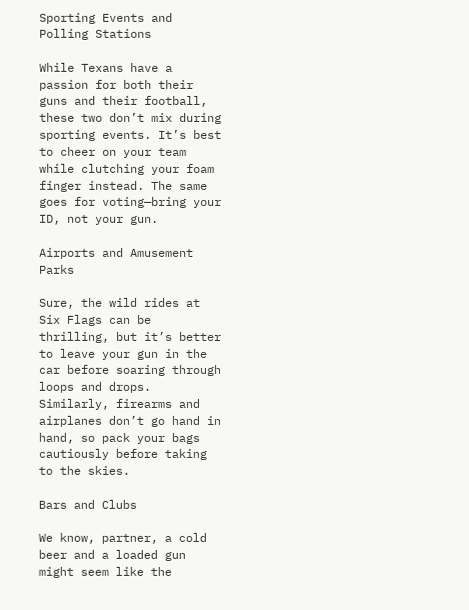Sporting Events and Polling Stations

While Texans have a passion for both their guns and their football, these two don’t mix during sporting events. It’s best to cheer on your team while clutching your foam finger instead. The same goes for voting—bring your ID, not your gun.

Airports and Amusement Parks

Sure, the wild rides at Six Flags can be thrilling, but it’s better to leave your gun in the car before soaring through loops and drops. Similarly, firearms and airplanes don’t go hand in hand, so pack your bags cautiously before taking to the skies.

Bars and Clubs

We know, partner, a cold beer and a loaded gun might seem like the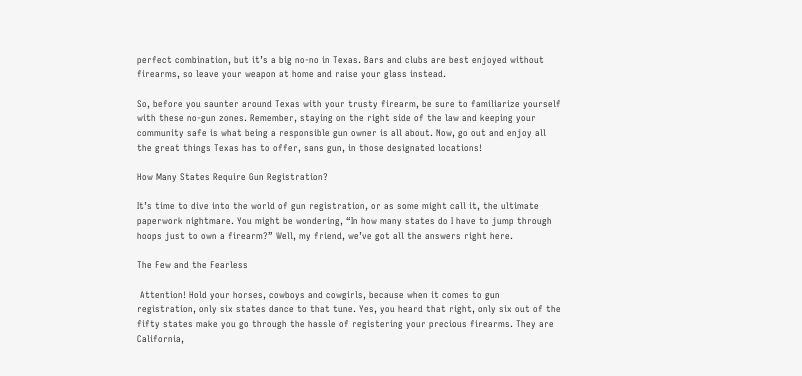perfect combination, but it’s a big no-no in Texas. Bars and clubs are best enjoyed without firearms, so leave your weapon at home and raise your glass instead.

So, before you saunter around Texas with your trusty firearm, be sure to familiarize yourself with these no-gun zones. Remember, staying on the right side of the law and keeping your community safe is what being a responsible gun owner is all about. Now, go out and enjoy all the great things Texas has to offer, sans gun, in those designated locations!

How Many States Require Gun Registration?

It’s time to dive into the world of gun registration, or as some might call it, the ultimate paperwork nightmare. You might be wondering, “In how many states do I have to jump through hoops just to own a firearm?” Well, my friend, we’ve got all the answers right here.

The Few and the Fearless

 Attention! Hold your horses, cowboys and cowgirls, because when it comes to gun registration, only six states dance to that tune. Yes, you heard that right, only six out of the fifty states make you go through the hassle of registering your precious firearms. They are California,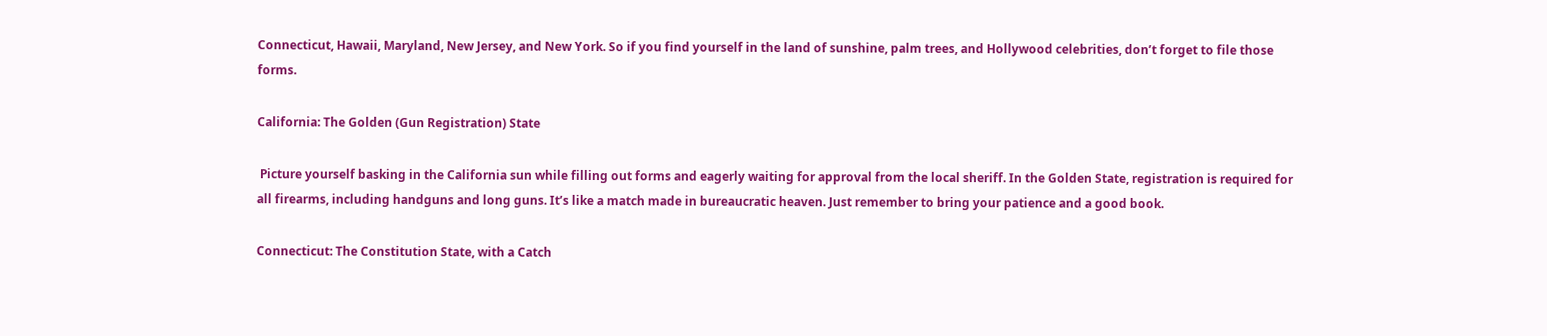Connecticut, Hawaii, Maryland, New Jersey, and New York. So if you find yourself in the land of sunshine, palm trees, and Hollywood celebrities, don’t forget to file those forms.

California: The Golden (Gun Registration) State

 Picture yourself basking in the California sun while filling out forms and eagerly waiting for approval from the local sheriff. In the Golden State, registration is required for all firearms, including handguns and long guns. It’s like a match made in bureaucratic heaven. Just remember to bring your patience and a good book.

Connecticut: The Constitution State, with a Catch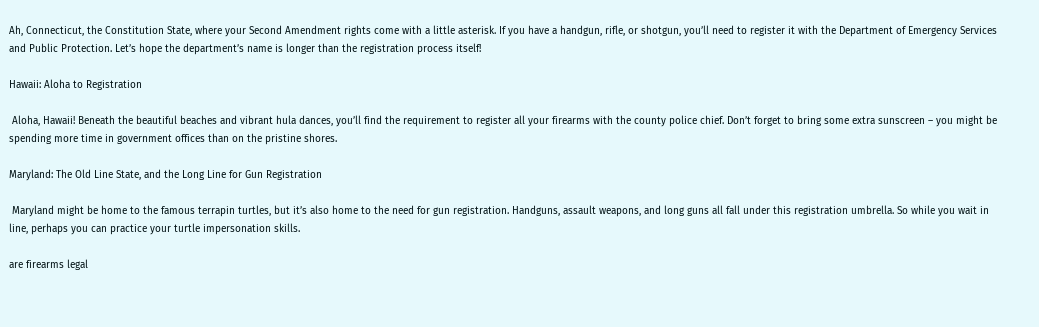Ah, Connecticut, the Constitution State, where your Second Amendment rights come with a little asterisk. If you have a handgun, rifle, or shotgun, you’ll need to register it with the Department of Emergency Services and Public Protection. Let’s hope the department’s name is longer than the registration process itself!

Hawaii: Aloha to Registration

 Aloha, Hawaii! Beneath the beautiful beaches and vibrant hula dances, you’ll find the requirement to register all your firearms with the county police chief. Don’t forget to bring some extra sunscreen – you might be spending more time in government offices than on the pristine shores.

Maryland: The Old Line State, and the Long Line for Gun Registration

 Maryland might be home to the famous terrapin turtles, but it’s also home to the need for gun registration. Handguns, assault weapons, and long guns all fall under this registration umbrella. So while you wait in line, perhaps you can practice your turtle impersonation skills.

are firearms legal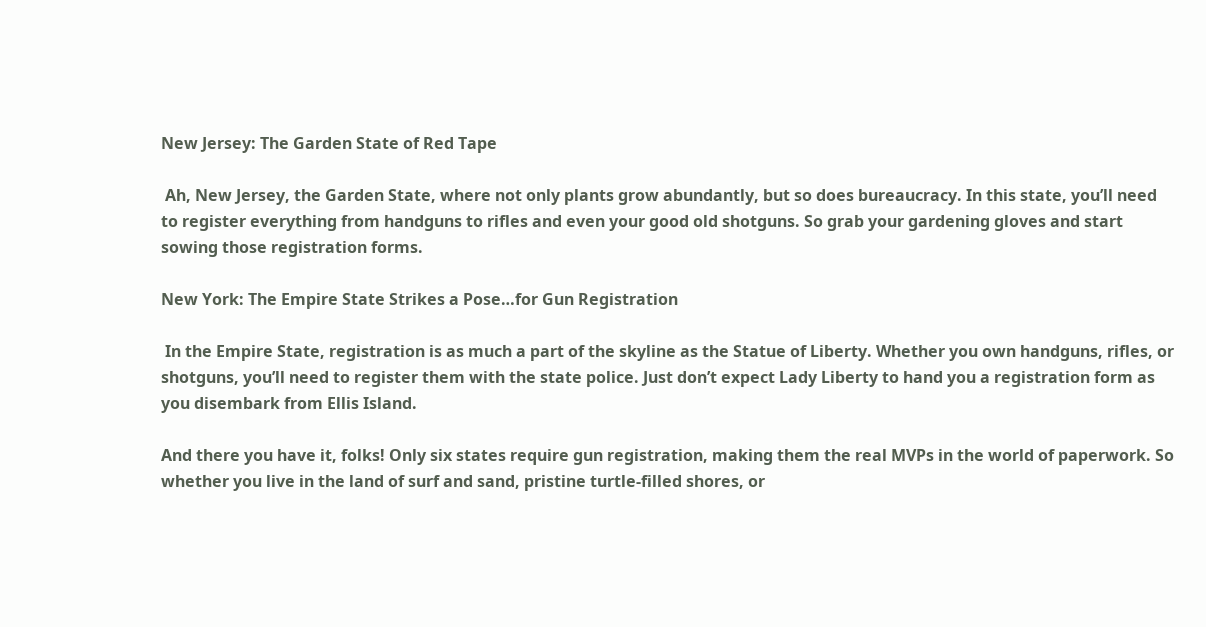New Jersey: The Garden State of Red Tape

 Ah, New Jersey, the Garden State, where not only plants grow abundantly, but so does bureaucracy. In this state, you’ll need to register everything from handguns to rifles and even your good old shotguns. So grab your gardening gloves and start sowing those registration forms.

New York: The Empire State Strikes a Pose…for Gun Registration

 In the Empire State, registration is as much a part of the skyline as the Statue of Liberty. Whether you own handguns, rifles, or shotguns, you’ll need to register them with the state police. Just don’t expect Lady Liberty to hand you a registration form as you disembark from Ellis Island.

And there you have it, folks! Only six states require gun registration, making them the real MVPs in the world of paperwork. So whether you live in the land of surf and sand, pristine turtle-filled shores, or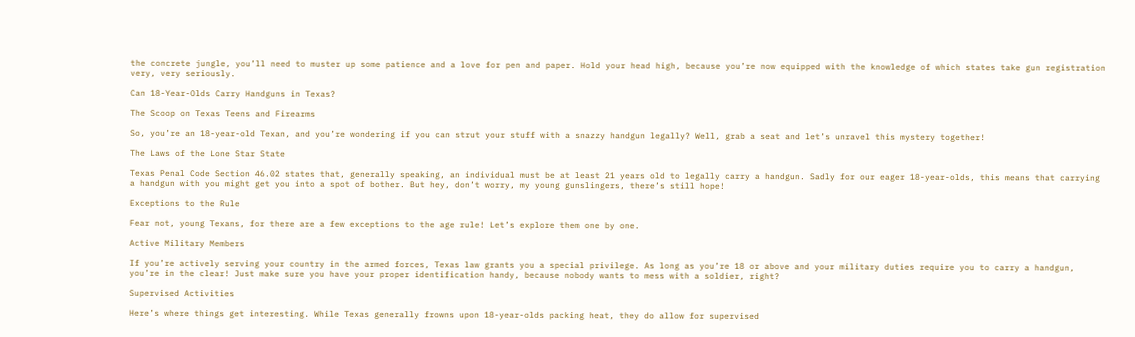the concrete jungle, you’ll need to muster up some patience and a love for pen and paper. Hold your head high, because you’re now equipped with the knowledge of which states take gun registration very, very seriously.

Can 18-Year-Olds Carry Handguns in Texas?

The Scoop on Texas Teens and Firearms

So, you’re an 18-year-old Texan, and you’re wondering if you can strut your stuff with a snazzy handgun legally? Well, grab a seat and let’s unravel this mystery together!

The Laws of the Lone Star State

Texas Penal Code Section 46.02 states that, generally speaking, an individual must be at least 21 years old to legally carry a handgun. Sadly for our eager 18-year-olds, this means that carrying a handgun with you might get you into a spot of bother. But hey, don’t worry, my young gunslingers, there’s still hope!

Exceptions to the Rule

Fear not, young Texans, for there are a few exceptions to the age rule! Let’s explore them one by one.

Active Military Members

If you’re actively serving your country in the armed forces, Texas law grants you a special privilege. As long as you’re 18 or above and your military duties require you to carry a handgun, you’re in the clear! Just make sure you have your proper identification handy, because nobody wants to mess with a soldier, right?

Supervised Activities

Here’s where things get interesting. While Texas generally frowns upon 18-year-olds packing heat, they do allow for supervised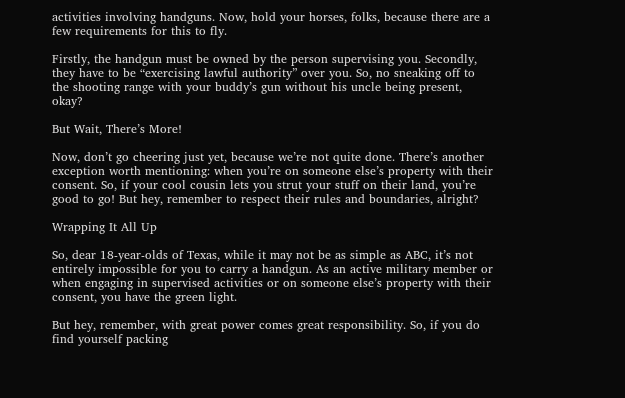activities involving handguns. Now, hold your horses, folks, because there are a few requirements for this to fly.

Firstly, the handgun must be owned by the person supervising you. Secondly, they have to be “exercising lawful authority” over you. So, no sneaking off to the shooting range with your buddy’s gun without his uncle being present, okay?

But Wait, There’s More!

Now, don’t go cheering just yet, because we’re not quite done. There’s another exception worth mentioning: when you’re on someone else’s property with their consent. So, if your cool cousin lets you strut your stuff on their land, you’re good to go! But hey, remember to respect their rules and boundaries, alright?

Wrapping It All Up

So, dear 18-year-olds of Texas, while it may not be as simple as ABC, it’s not entirely impossible for you to carry a handgun. As an active military member or when engaging in supervised activities or on someone else’s property with their consent, you have the green light.

But hey, remember, with great power comes great responsibility. So, if you do find yourself packing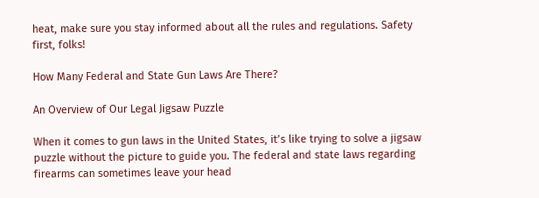heat, make sure you stay informed about all the rules and regulations. Safety first, folks!

How Many Federal and State Gun Laws Are There?

An Overview of Our Legal Jigsaw Puzzle

When it comes to gun laws in the United States, it’s like trying to solve a jigsaw puzzle without the picture to guide you. The federal and state laws regarding firearms can sometimes leave your head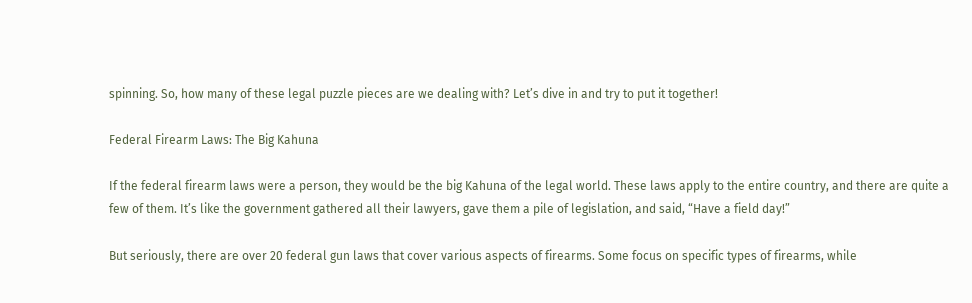spinning. So, how many of these legal puzzle pieces are we dealing with? Let’s dive in and try to put it together!

Federal Firearm Laws: The Big Kahuna

If the federal firearm laws were a person, they would be the big Kahuna of the legal world. These laws apply to the entire country, and there are quite a few of them. It’s like the government gathered all their lawyers, gave them a pile of legislation, and said, “Have a field day!”

But seriously, there are over 20 federal gun laws that cover various aspects of firearms. Some focus on specific types of firearms, while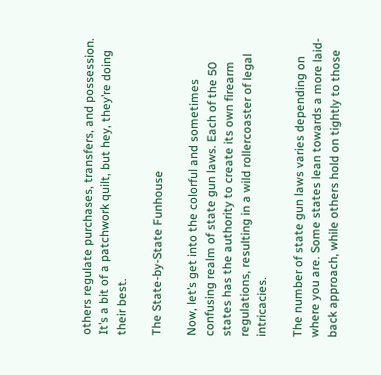others regulate purchases, transfers, and possession. It’s a bit of a patchwork quilt, but hey, they’re doing their best.

The State-by-State Funhouse

Now, let’s get into the colorful and sometimes confusing realm of state gun laws. Each of the 50 states has the authority to create its own firearm regulations, resulting in a wild rollercoaster of legal intricacies.

The number of state gun laws varies depending on where you are. Some states lean towards a more laid-back approach, while others hold on tightly to those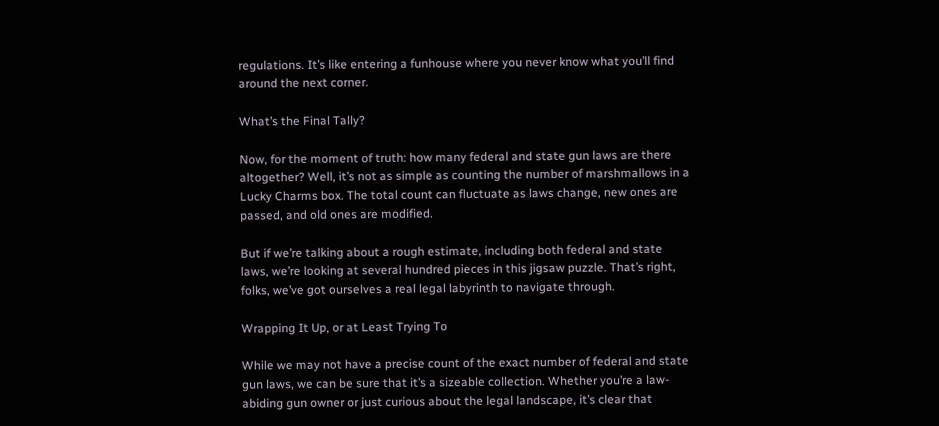regulations. It’s like entering a funhouse where you never know what you’ll find around the next corner.

What’s the Final Tally?

Now, for the moment of truth: how many federal and state gun laws are there altogether? Well, it’s not as simple as counting the number of marshmallows in a Lucky Charms box. The total count can fluctuate as laws change, new ones are passed, and old ones are modified.

But if we’re talking about a rough estimate, including both federal and state laws, we’re looking at several hundred pieces in this jigsaw puzzle. That’s right, folks, we’ve got ourselves a real legal labyrinth to navigate through.

Wrapping It Up, or at Least Trying To

While we may not have a precise count of the exact number of federal and state gun laws, we can be sure that it’s a sizeable collection. Whether you’re a law-abiding gun owner or just curious about the legal landscape, it’s clear that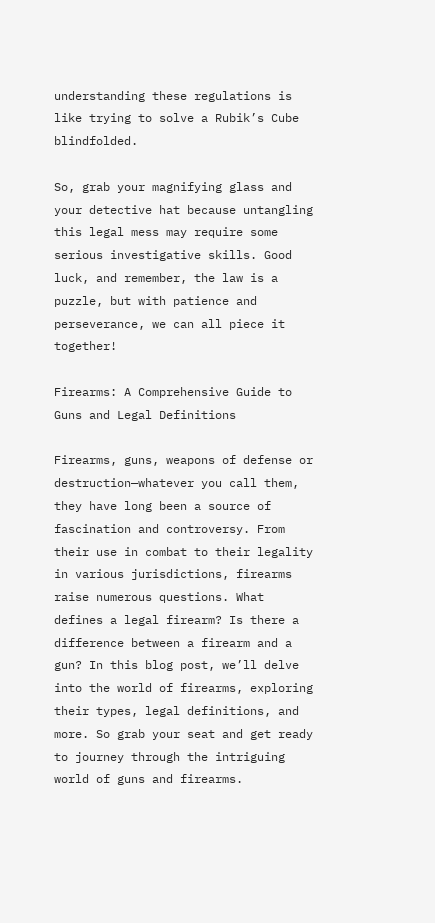understanding these regulations is like trying to solve a Rubik’s Cube blindfolded.

So, grab your magnifying glass and your detective hat because untangling this legal mess may require some serious investigative skills. Good luck, and remember, the law is a puzzle, but with patience and perseverance, we can all piece it together!

Firearms: A Comprehensive Guide to Guns and Legal Definitions

Firearms, guns, weapons of defense or destruction—whatever you call them, they have long been a source of fascination and controversy. From their use in combat to their legality in various jurisdictions, firearms raise numerous questions. What defines a legal firearm? Is there a difference between a firearm and a gun? In this blog post, we’ll delve into the world of firearms, exploring their types, legal definitions, and more. So grab your seat and get ready to journey through the intriguing world of guns and firearms.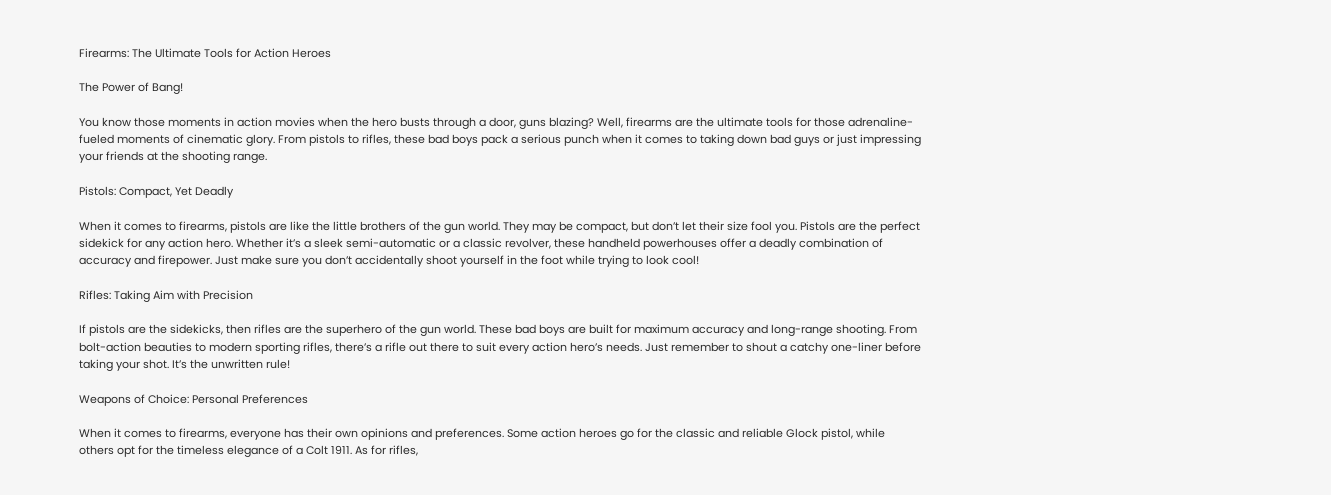Firearms: The Ultimate Tools for Action Heroes

The Power of Bang!

You know those moments in action movies when the hero busts through a door, guns blazing? Well, firearms are the ultimate tools for those adrenaline-fueled moments of cinematic glory. From pistols to rifles, these bad boys pack a serious punch when it comes to taking down bad guys or just impressing your friends at the shooting range.

Pistols: Compact, Yet Deadly

When it comes to firearms, pistols are like the little brothers of the gun world. They may be compact, but don’t let their size fool you. Pistols are the perfect sidekick for any action hero. Whether it’s a sleek semi-automatic or a classic revolver, these handheld powerhouses offer a deadly combination of accuracy and firepower. Just make sure you don’t accidentally shoot yourself in the foot while trying to look cool!

Rifles: Taking Aim with Precision

If pistols are the sidekicks, then rifles are the superhero of the gun world. These bad boys are built for maximum accuracy and long-range shooting. From bolt-action beauties to modern sporting rifles, there’s a rifle out there to suit every action hero’s needs. Just remember to shout a catchy one-liner before taking your shot. It’s the unwritten rule!

Weapons of Choice: Personal Preferences

When it comes to firearms, everyone has their own opinions and preferences. Some action heroes go for the classic and reliable Glock pistol, while others opt for the timeless elegance of a Colt 1911. As for rifles,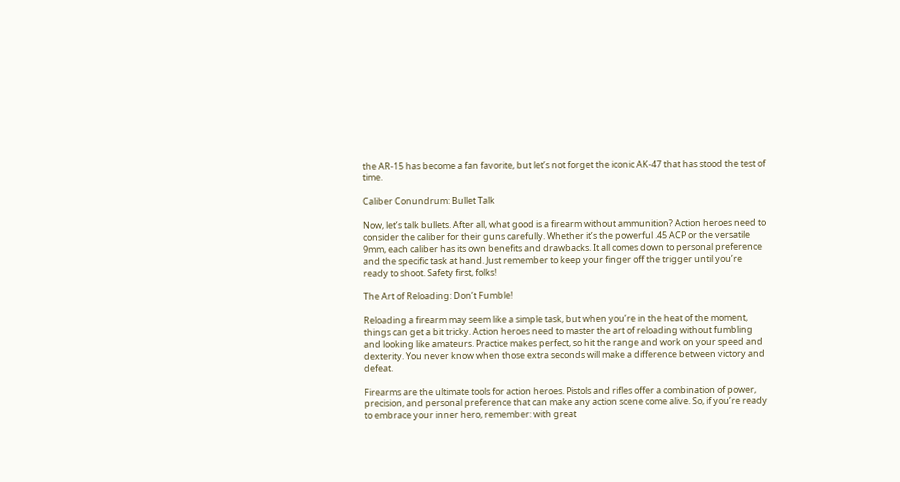the AR-15 has become a fan favorite, but let’s not forget the iconic AK-47 that has stood the test of time.

Caliber Conundrum: Bullet Talk

Now, let’s talk bullets. After all, what good is a firearm without ammunition? Action heroes need to consider the caliber for their guns carefully. Whether it’s the powerful .45 ACP or the versatile 9mm, each caliber has its own benefits and drawbacks. It all comes down to personal preference and the specific task at hand. Just remember to keep your finger off the trigger until you’re ready to shoot. Safety first, folks!

The Art of Reloading: Don’t Fumble!

Reloading a firearm may seem like a simple task, but when you’re in the heat of the moment, things can get a bit tricky. Action heroes need to master the art of reloading without fumbling and looking like amateurs. Practice makes perfect, so hit the range and work on your speed and dexterity. You never know when those extra seconds will make a difference between victory and defeat.

Firearms are the ultimate tools for action heroes. Pistols and rifles offer a combination of power, precision, and personal preference that can make any action scene come alive. So, if you’re ready to embrace your inner hero, remember: with great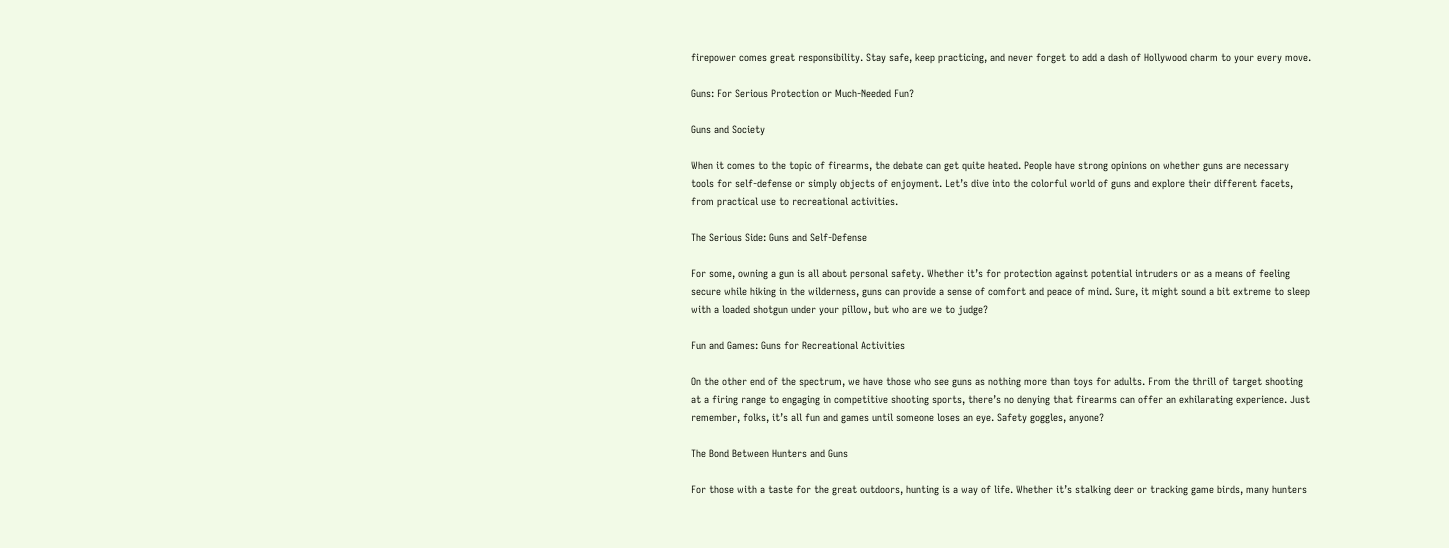firepower comes great responsibility. Stay safe, keep practicing, and never forget to add a dash of Hollywood charm to your every move.

Guns: For Serious Protection or Much-Needed Fun?

Guns and Society

When it comes to the topic of firearms, the debate can get quite heated. People have strong opinions on whether guns are necessary tools for self-defense or simply objects of enjoyment. Let’s dive into the colorful world of guns and explore their different facets, from practical use to recreational activities.

The Serious Side: Guns and Self-Defense

For some, owning a gun is all about personal safety. Whether it’s for protection against potential intruders or as a means of feeling secure while hiking in the wilderness, guns can provide a sense of comfort and peace of mind. Sure, it might sound a bit extreme to sleep with a loaded shotgun under your pillow, but who are we to judge?

Fun and Games: Guns for Recreational Activities

On the other end of the spectrum, we have those who see guns as nothing more than toys for adults. From the thrill of target shooting at a firing range to engaging in competitive shooting sports, there’s no denying that firearms can offer an exhilarating experience. Just remember, folks, it’s all fun and games until someone loses an eye. Safety goggles, anyone?

The Bond Between Hunters and Guns

For those with a taste for the great outdoors, hunting is a way of life. Whether it’s stalking deer or tracking game birds, many hunters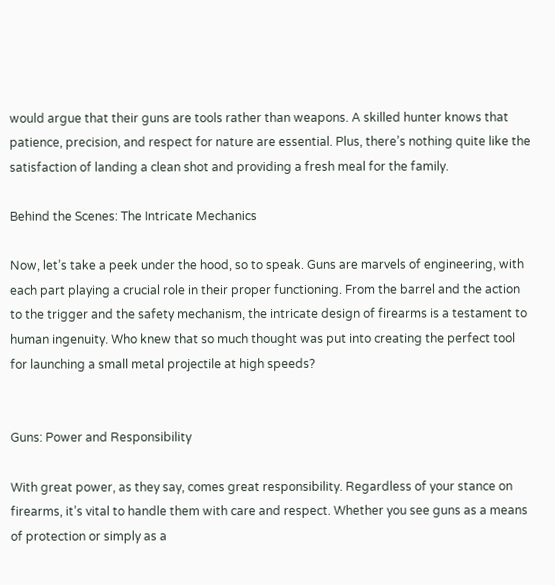would argue that their guns are tools rather than weapons. A skilled hunter knows that patience, precision, and respect for nature are essential. Plus, there’s nothing quite like the satisfaction of landing a clean shot and providing a fresh meal for the family.

Behind the Scenes: The Intricate Mechanics

Now, let’s take a peek under the hood, so to speak. Guns are marvels of engineering, with each part playing a crucial role in their proper functioning. From the barrel and the action to the trigger and the safety mechanism, the intricate design of firearms is a testament to human ingenuity. Who knew that so much thought was put into creating the perfect tool for launching a small metal projectile at high speeds?


Guns: Power and Responsibility

With great power, as they say, comes great responsibility. Regardless of your stance on firearms, it’s vital to handle them with care and respect. Whether you see guns as a means of protection or simply as a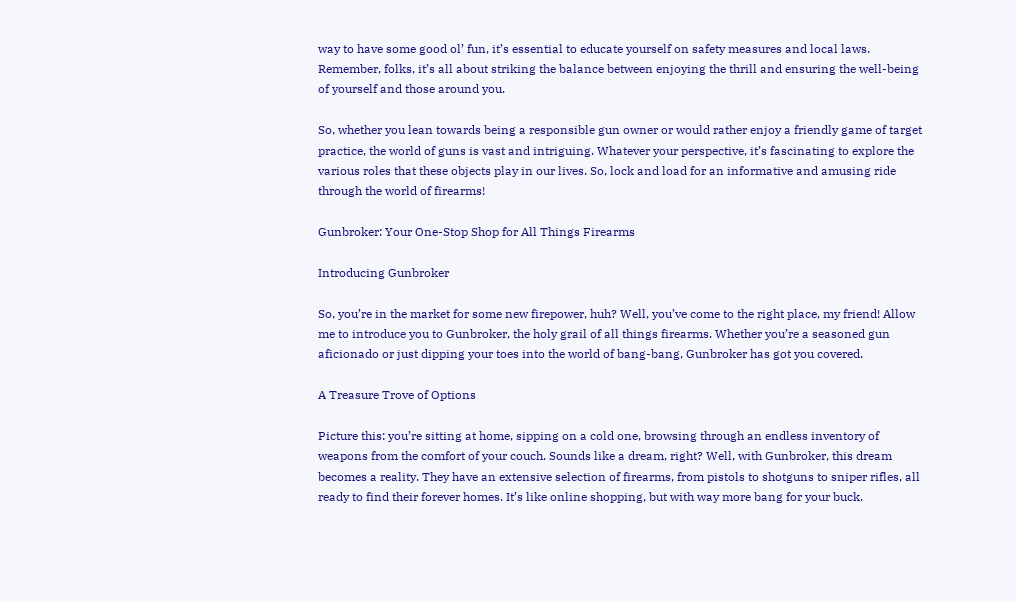way to have some good ol’ fun, it’s essential to educate yourself on safety measures and local laws. Remember, folks, it’s all about striking the balance between enjoying the thrill and ensuring the well-being of yourself and those around you.

So, whether you lean towards being a responsible gun owner or would rather enjoy a friendly game of target practice, the world of guns is vast and intriguing. Whatever your perspective, it’s fascinating to explore the various roles that these objects play in our lives. So, lock and load for an informative and amusing ride through the world of firearms!

Gunbroker: Your One-Stop Shop for All Things Firearms

Introducing Gunbroker

So, you’re in the market for some new firepower, huh? Well, you’ve come to the right place, my friend! Allow me to introduce you to Gunbroker, the holy grail of all things firearms. Whether you’re a seasoned gun aficionado or just dipping your toes into the world of bang-bang, Gunbroker has got you covered.

A Treasure Trove of Options

Picture this: you’re sitting at home, sipping on a cold one, browsing through an endless inventory of weapons from the comfort of your couch. Sounds like a dream, right? Well, with Gunbroker, this dream becomes a reality. They have an extensive selection of firearms, from pistols to shotguns to sniper rifles, all ready to find their forever homes. It’s like online shopping, but with way more bang for your buck.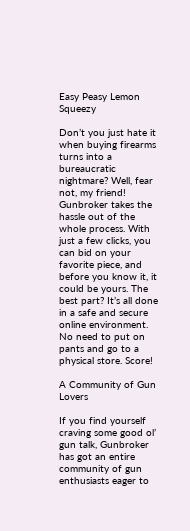Easy Peasy Lemon Squeezy

Don’t you just hate it when buying firearms turns into a bureaucratic nightmare? Well, fear not, my friend! Gunbroker takes the hassle out of the whole process. With just a few clicks, you can bid on your favorite piece, and before you know it, it could be yours. The best part? It’s all done in a safe and secure online environment. No need to put on pants and go to a physical store. Score!

A Community of Gun Lovers

If you find yourself craving some good ol’ gun talk, Gunbroker has got an entire community of gun enthusiasts eager to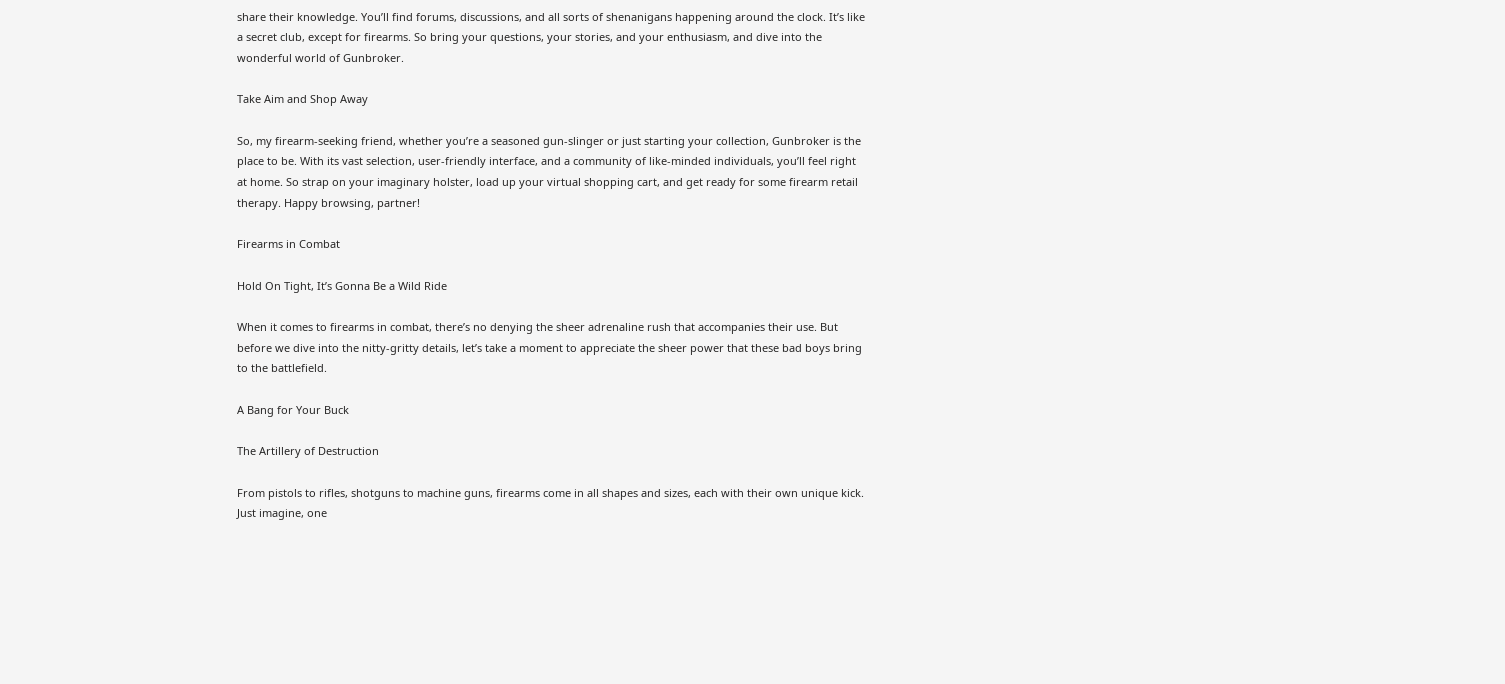share their knowledge. You’ll find forums, discussions, and all sorts of shenanigans happening around the clock. It’s like a secret club, except for firearms. So bring your questions, your stories, and your enthusiasm, and dive into the wonderful world of Gunbroker.

Take Aim and Shop Away

So, my firearm-seeking friend, whether you’re a seasoned gun-slinger or just starting your collection, Gunbroker is the place to be. With its vast selection, user-friendly interface, and a community of like-minded individuals, you’ll feel right at home. So strap on your imaginary holster, load up your virtual shopping cart, and get ready for some firearm retail therapy. Happy browsing, partner!

Firearms in Combat

Hold On Tight, It’s Gonna Be a Wild Ride

When it comes to firearms in combat, there’s no denying the sheer adrenaline rush that accompanies their use. But before we dive into the nitty-gritty details, let’s take a moment to appreciate the sheer power that these bad boys bring to the battlefield.

A Bang for Your Buck

The Artillery of Destruction

From pistols to rifles, shotguns to machine guns, firearms come in all shapes and sizes, each with their own unique kick. Just imagine, one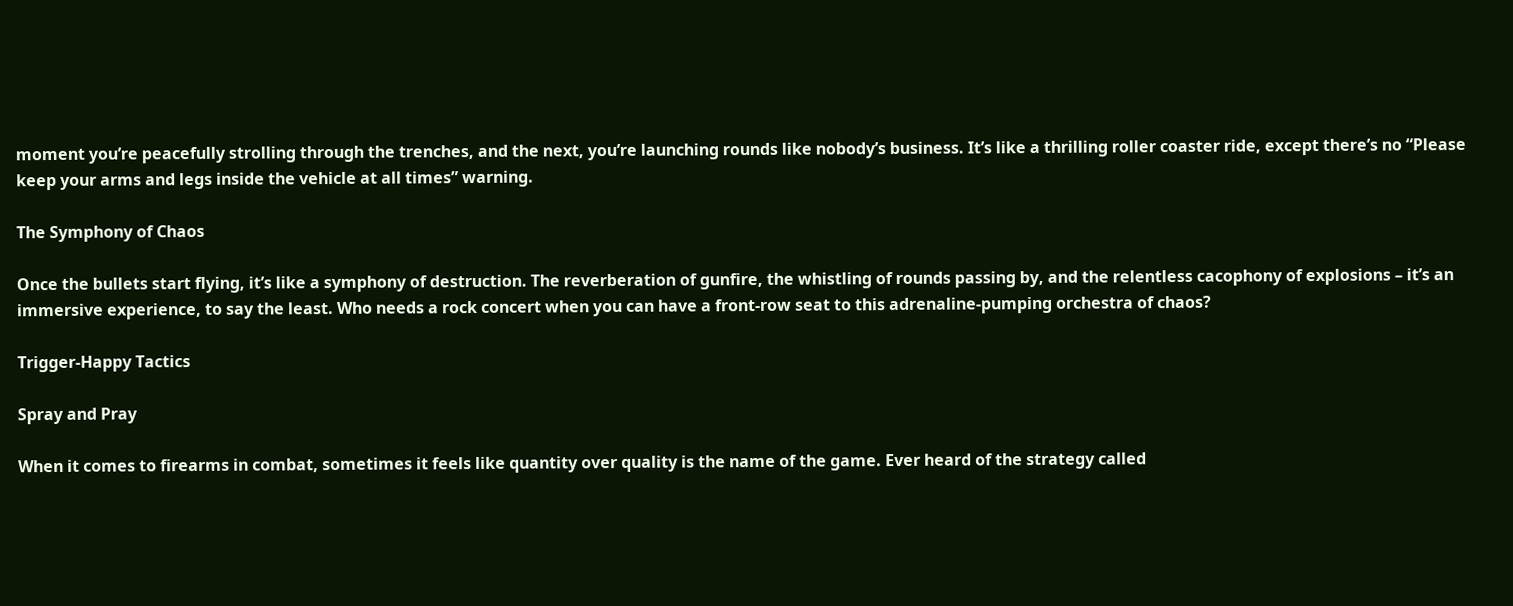moment you’re peacefully strolling through the trenches, and the next, you’re launching rounds like nobody’s business. It’s like a thrilling roller coaster ride, except there’s no “Please keep your arms and legs inside the vehicle at all times” warning.

The Symphony of Chaos

Once the bullets start flying, it’s like a symphony of destruction. The reverberation of gunfire, the whistling of rounds passing by, and the relentless cacophony of explosions – it’s an immersive experience, to say the least. Who needs a rock concert when you can have a front-row seat to this adrenaline-pumping orchestra of chaos?

Trigger-Happy Tactics

Spray and Pray

When it comes to firearms in combat, sometimes it feels like quantity over quality is the name of the game. Ever heard of the strategy called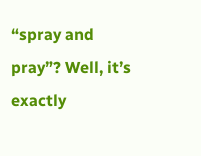“spray and pray”? Well, it’s exactly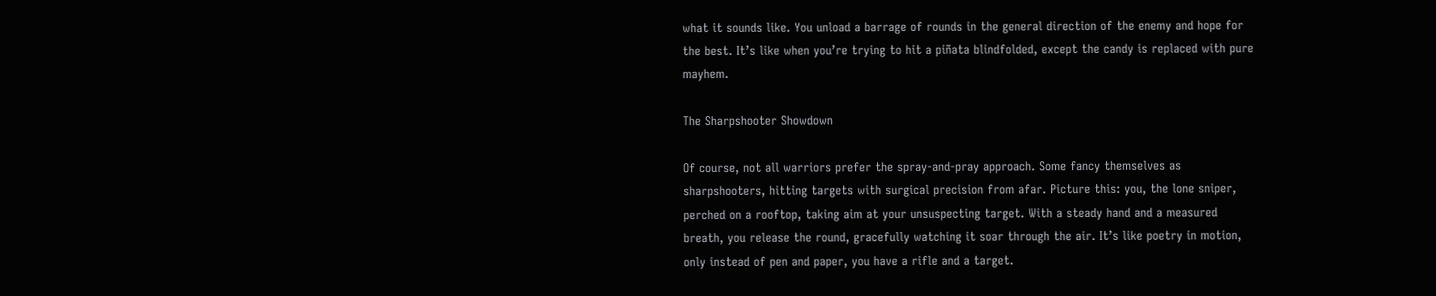what it sounds like. You unload a barrage of rounds in the general direction of the enemy and hope for the best. It’s like when you’re trying to hit a piñata blindfolded, except the candy is replaced with pure mayhem.

The Sharpshooter Showdown

Of course, not all warriors prefer the spray-and-pray approach. Some fancy themselves as sharpshooters, hitting targets with surgical precision from afar. Picture this: you, the lone sniper, perched on a rooftop, taking aim at your unsuspecting target. With a steady hand and a measured breath, you release the round, gracefully watching it soar through the air. It’s like poetry in motion, only instead of pen and paper, you have a rifle and a target.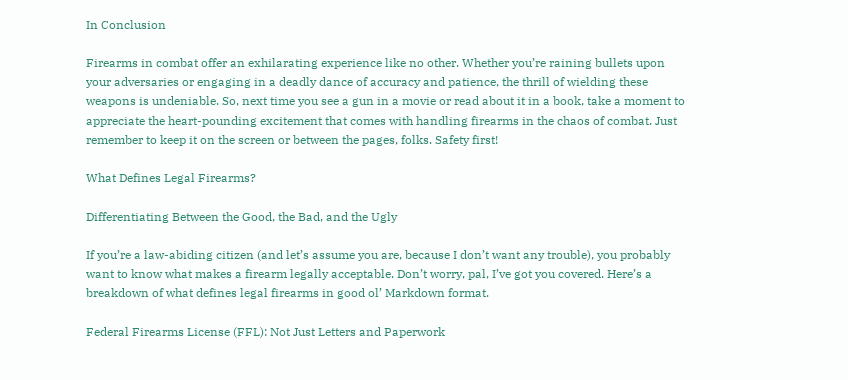In Conclusion

Firearms in combat offer an exhilarating experience like no other. Whether you’re raining bullets upon your adversaries or engaging in a deadly dance of accuracy and patience, the thrill of wielding these weapons is undeniable. So, next time you see a gun in a movie or read about it in a book, take a moment to appreciate the heart-pounding excitement that comes with handling firearms in the chaos of combat. Just remember to keep it on the screen or between the pages, folks. Safety first!

What Defines Legal Firearms?

Differentiating Between the Good, the Bad, and the Ugly

If you’re a law-abiding citizen (and let’s assume you are, because I don’t want any trouble), you probably want to know what makes a firearm legally acceptable. Don’t worry, pal, I’ve got you covered. Here’s a breakdown of what defines legal firearms in good ol’ Markdown format.

Federal Firearms License (FFL): Not Just Letters and Paperwork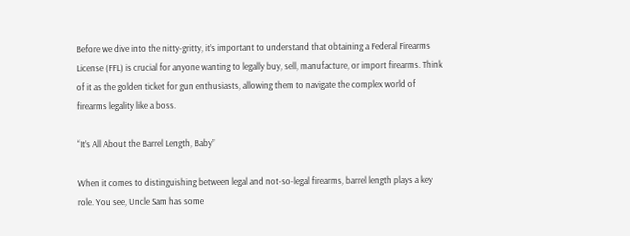Before we dive into the nitty-gritty, it’s important to understand that obtaining a Federal Firearms License (FFL) is crucial for anyone wanting to legally buy, sell, manufacture, or import firearms. Think of it as the golden ticket for gun enthusiasts, allowing them to navigate the complex world of firearms legality like a boss.

“It’s All About the Barrel Length, Baby”

When it comes to distinguishing between legal and not-so-legal firearms, barrel length plays a key role. You see, Uncle Sam has some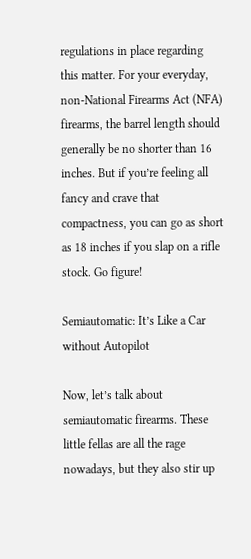regulations in place regarding this matter. For your everyday, non-National Firearms Act (NFA) firearms, the barrel length should generally be no shorter than 16 inches. But if you’re feeling all fancy and crave that compactness, you can go as short as 18 inches if you slap on a rifle stock. Go figure!

Semiautomatic: It’s Like a Car without Autopilot

Now, let’s talk about semiautomatic firearms. These little fellas are all the rage nowadays, but they also stir up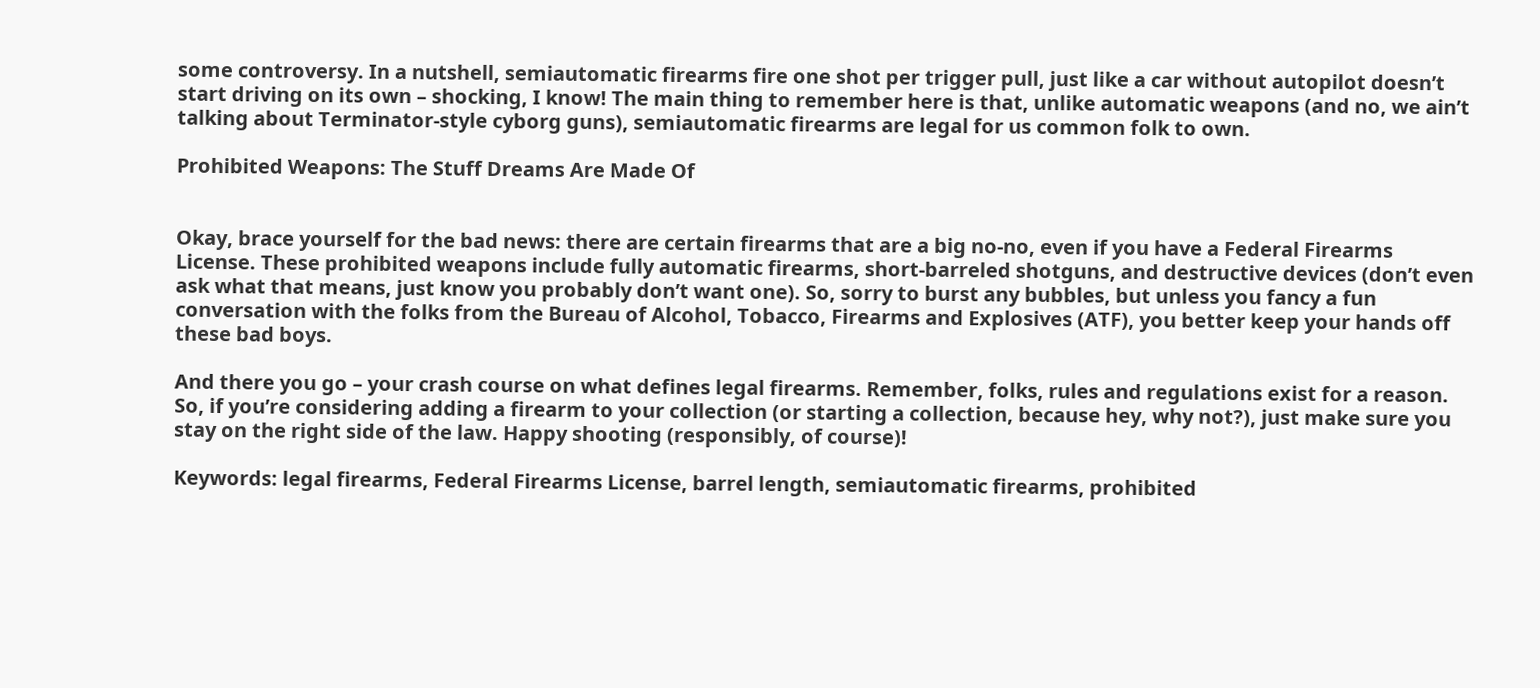some controversy. In a nutshell, semiautomatic firearms fire one shot per trigger pull, just like a car without autopilot doesn’t start driving on its own – shocking, I know! The main thing to remember here is that, unlike automatic weapons (and no, we ain’t talking about Terminator-style cyborg guns), semiautomatic firearms are legal for us common folk to own.

Prohibited Weapons: The Stuff Dreams Are Made Of


Okay, brace yourself for the bad news: there are certain firearms that are a big no-no, even if you have a Federal Firearms License. These prohibited weapons include fully automatic firearms, short-barreled shotguns, and destructive devices (don’t even ask what that means, just know you probably don’t want one). So, sorry to burst any bubbles, but unless you fancy a fun conversation with the folks from the Bureau of Alcohol, Tobacco, Firearms and Explosives (ATF), you better keep your hands off these bad boys.

And there you go – your crash course on what defines legal firearms. Remember, folks, rules and regulations exist for a reason. So, if you’re considering adding a firearm to your collection (or starting a collection, because hey, why not?), just make sure you stay on the right side of the law. Happy shooting (responsibly, of course)!

Keywords: legal firearms, Federal Firearms License, barrel length, semiautomatic firearms, prohibited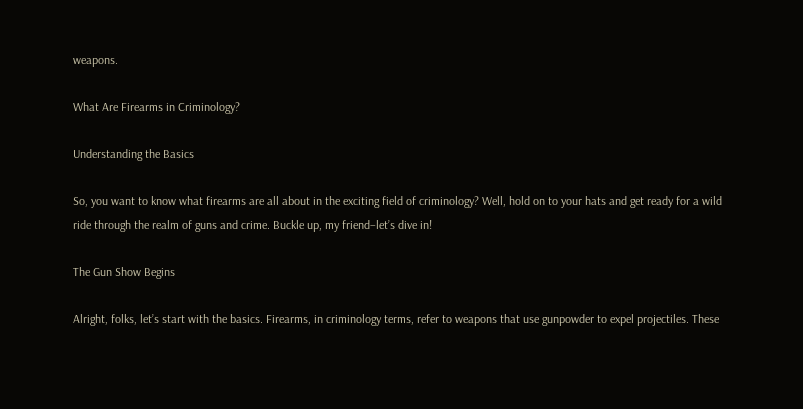weapons.

What Are Firearms in Criminology?

Understanding the Basics

So, you want to know what firearms are all about in the exciting field of criminology? Well, hold on to your hats and get ready for a wild ride through the realm of guns and crime. Buckle up, my friend–let’s dive in!

The Gun Show Begins

Alright, folks, let’s start with the basics. Firearms, in criminology terms, refer to weapons that use gunpowder to expel projectiles. These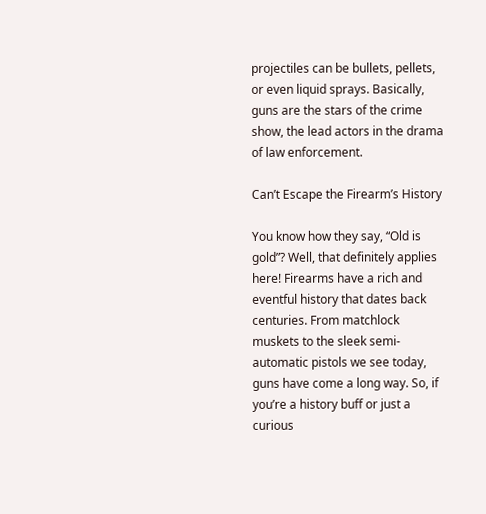projectiles can be bullets, pellets, or even liquid sprays. Basically, guns are the stars of the crime show, the lead actors in the drama of law enforcement.

Can’t Escape the Firearm’s History

You know how they say, “Old is gold”? Well, that definitely applies here! Firearms have a rich and eventful history that dates back centuries. From matchlock muskets to the sleek semi-automatic pistols we see today, guns have come a long way. So, if you’re a history buff or just a curious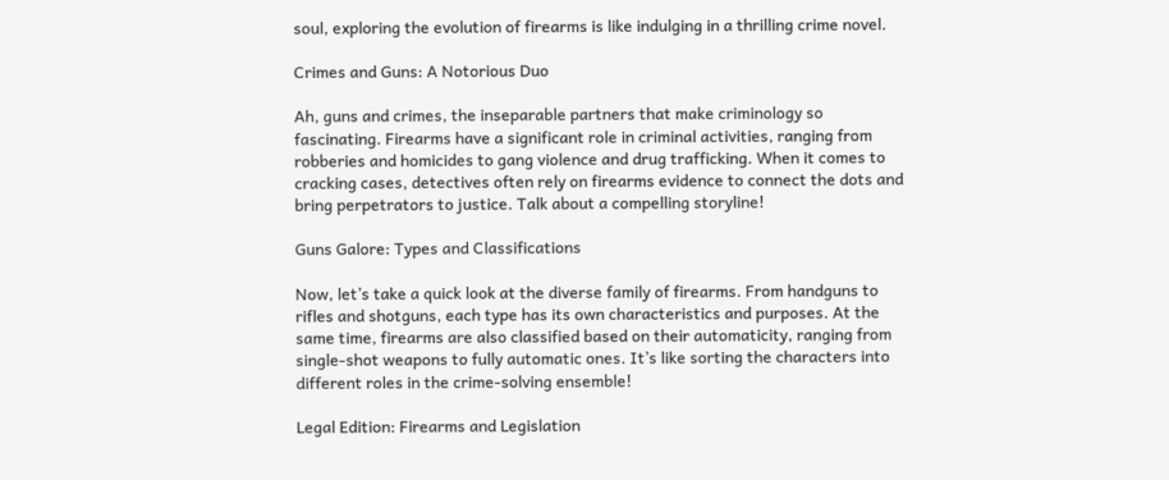soul, exploring the evolution of firearms is like indulging in a thrilling crime novel.

Crimes and Guns: A Notorious Duo

Ah, guns and crimes, the inseparable partners that make criminology so fascinating. Firearms have a significant role in criminal activities, ranging from robberies and homicides to gang violence and drug trafficking. When it comes to cracking cases, detectives often rely on firearms evidence to connect the dots and bring perpetrators to justice. Talk about a compelling storyline!

Guns Galore: Types and Classifications

Now, let’s take a quick look at the diverse family of firearms. From handguns to rifles and shotguns, each type has its own characteristics and purposes. At the same time, firearms are also classified based on their automaticity, ranging from single-shot weapons to fully automatic ones. It’s like sorting the characters into different roles in the crime-solving ensemble!

Legal Edition: Firearms and Legislation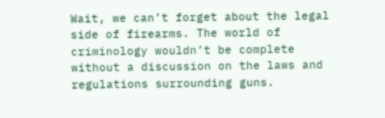Wait, we can’t forget about the legal side of firearms. The world of criminology wouldn’t be complete without a discussion on the laws and regulations surrounding guns.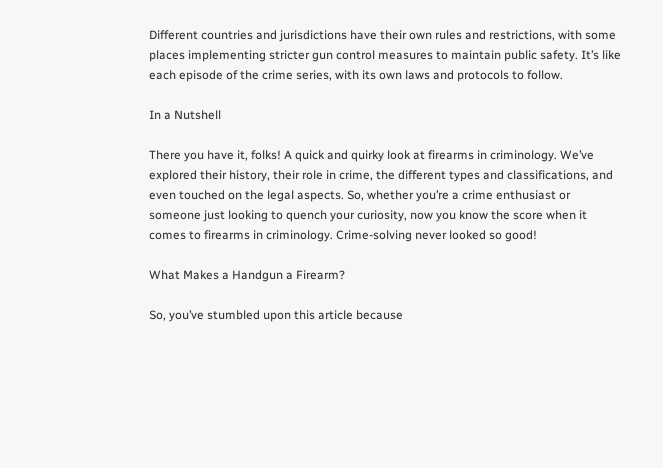Different countries and jurisdictions have their own rules and restrictions, with some places implementing stricter gun control measures to maintain public safety. It’s like each episode of the crime series, with its own laws and protocols to follow.

In a Nutshell

There you have it, folks! A quick and quirky look at firearms in criminology. We’ve explored their history, their role in crime, the different types and classifications, and even touched on the legal aspects. So, whether you’re a crime enthusiast or someone just looking to quench your curiosity, now you know the score when it comes to firearms in criminology. Crime-solving never looked so good!

What Makes a Handgun a Firearm?

So, you’ve stumbled upon this article because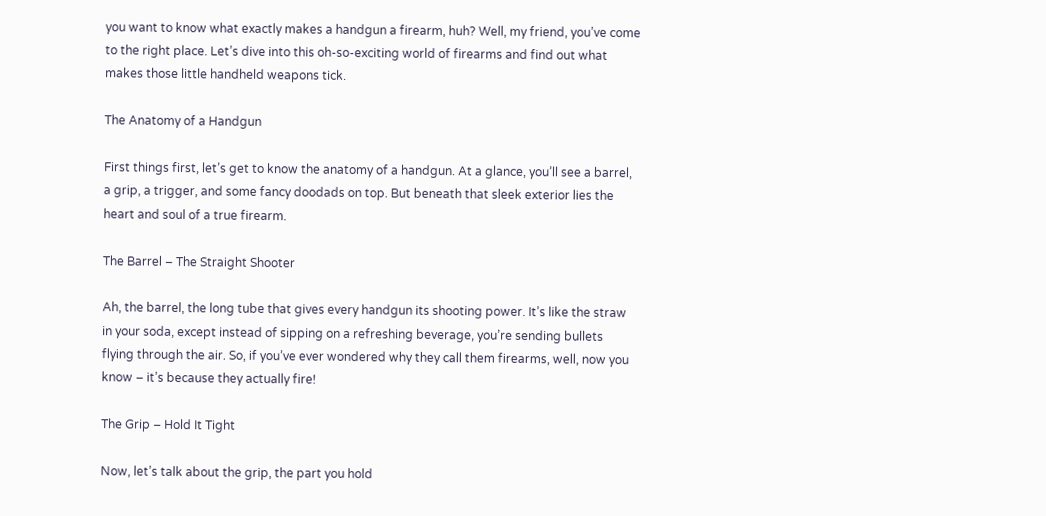you want to know what exactly makes a handgun a firearm, huh? Well, my friend, you’ve come to the right place. Let’s dive into this oh-so-exciting world of firearms and find out what makes those little handheld weapons tick.

The Anatomy of a Handgun

First things first, let’s get to know the anatomy of a handgun. At a glance, you’ll see a barrel, a grip, a trigger, and some fancy doodads on top. But beneath that sleek exterior lies the heart and soul of a true firearm.

The Barrel – The Straight Shooter

Ah, the barrel, the long tube that gives every handgun its shooting power. It’s like the straw in your soda, except instead of sipping on a refreshing beverage, you’re sending bullets flying through the air. So, if you’ve ever wondered why they call them firearms, well, now you know – it’s because they actually fire!

The Grip – Hold It Tight

Now, let’s talk about the grip, the part you hold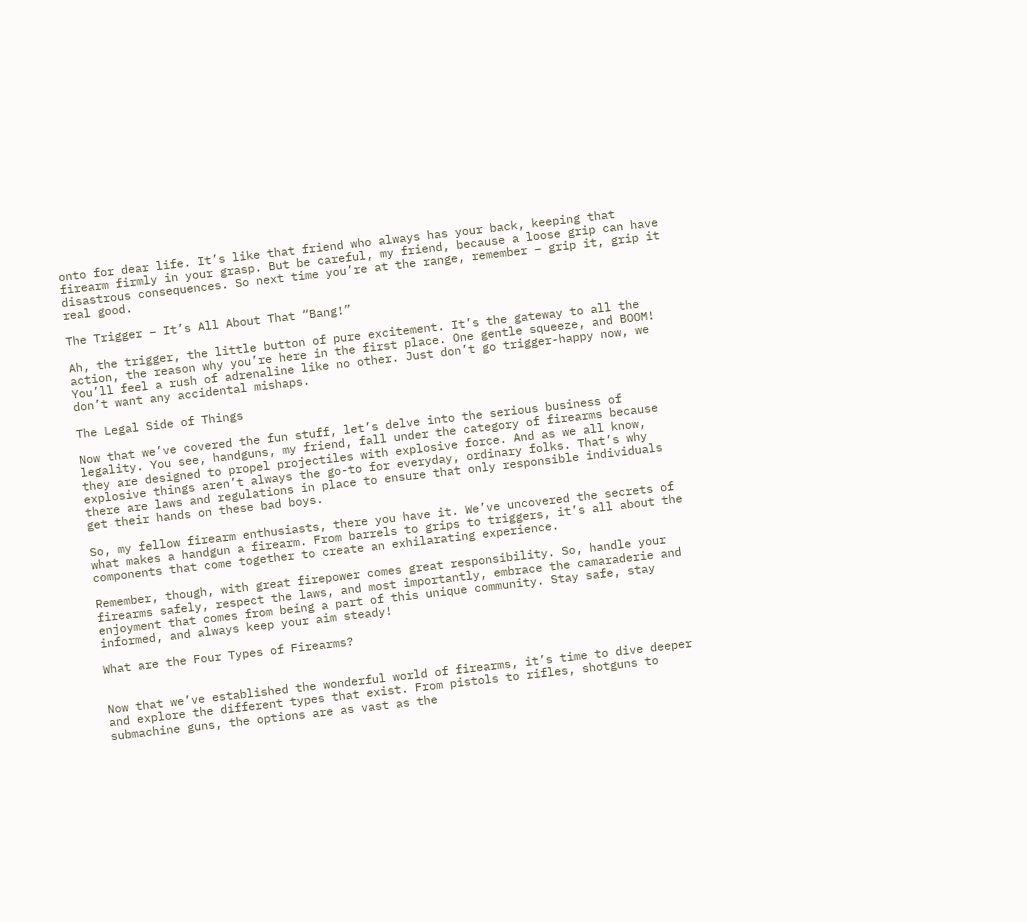onto for dear life. It’s like that friend who always has your back, keeping that firearm firmly in your grasp. But be careful, my friend, because a loose grip can have disastrous consequences. So next time you’re at the range, remember – grip it, grip it real good.

The Trigger – It’s All About That “Bang!”

Ah, the trigger, the little button of pure excitement. It’s the gateway to all the action, the reason why you’re here in the first place. One gentle squeeze, and BOOM! You’ll feel a rush of adrenaline like no other. Just don’t go trigger-happy now, we don’t want any accidental mishaps.

The Legal Side of Things

Now that we’ve covered the fun stuff, let’s delve into the serious business of legality. You see, handguns, my friend, fall under the category of firearms because they are designed to propel projectiles with explosive force. And as we all know, explosive things aren’t always the go-to for everyday, ordinary folks. That’s why there are laws and regulations in place to ensure that only responsible individuals get their hands on these bad boys.

So, my fellow firearm enthusiasts, there you have it. We’ve uncovered the secrets of what makes a handgun a firearm. From barrels to grips to triggers, it’s all about the components that come together to create an exhilarating experience.

Remember, though, with great firepower comes great responsibility. So, handle your firearms safely, respect the laws, and most importantly, embrace the camaraderie and enjoyment that comes from being a part of this unique community. Stay safe, stay informed, and always keep your aim steady!

What are the Four Types of Firearms?


Now that we’ve established the wonderful world of firearms, it’s time to dive deeper and explore the different types that exist. From pistols to rifles, shotguns to submachine guns, the options are as vast as the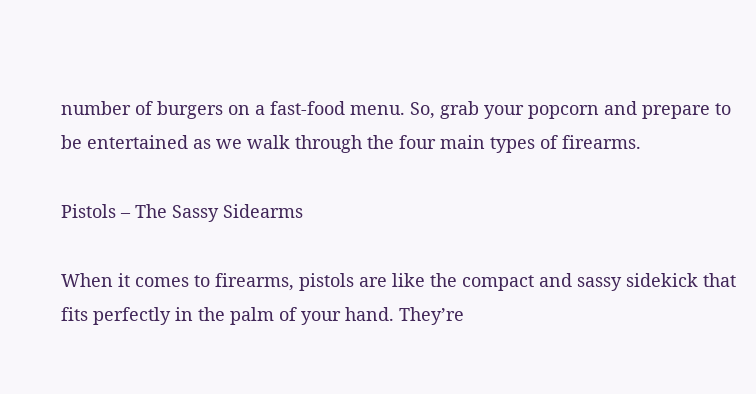number of burgers on a fast-food menu. So, grab your popcorn and prepare to be entertained as we walk through the four main types of firearms.

Pistols – The Sassy Sidearms

When it comes to firearms, pistols are like the compact and sassy sidekick that fits perfectly in the palm of your hand. They’re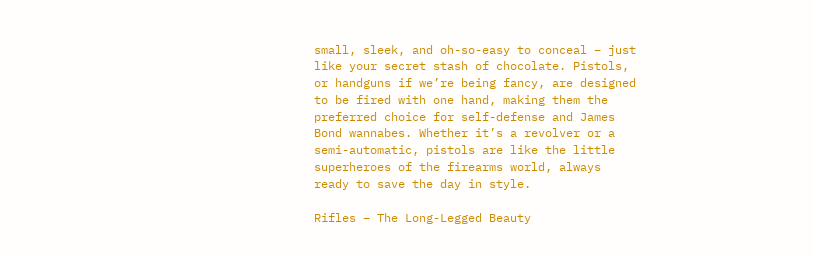small, sleek, and oh-so-easy to conceal – just like your secret stash of chocolate. Pistols, or handguns if we’re being fancy, are designed to be fired with one hand, making them the preferred choice for self-defense and James Bond wannabes. Whether it’s a revolver or a semi-automatic, pistols are like the little superheroes of the firearms world, always ready to save the day in style.

Rifles – The Long-Legged Beauty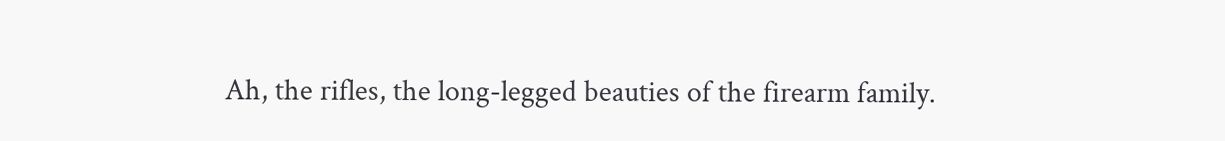Ah, the rifles, the long-legged beauties of the firearm family.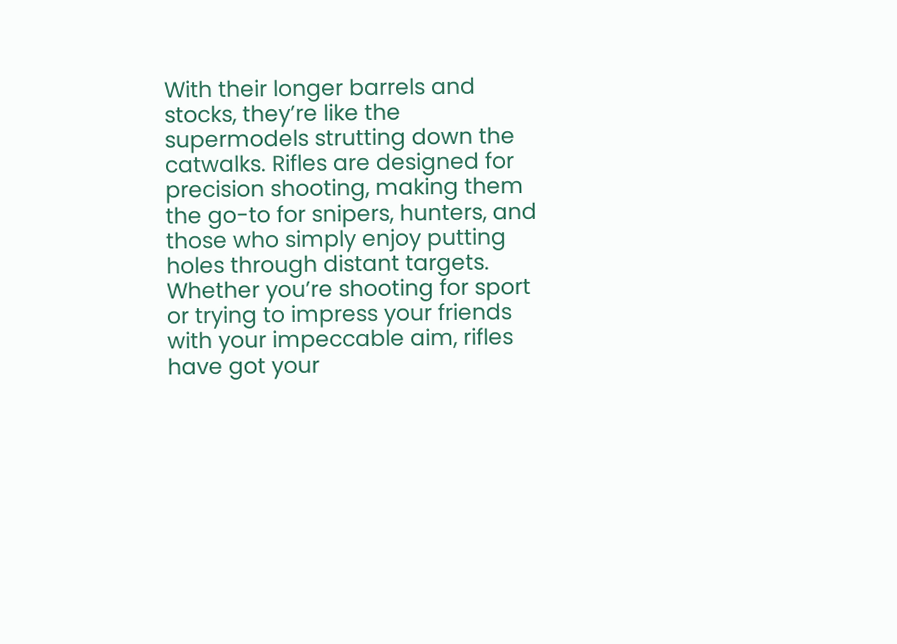With their longer barrels and stocks, they’re like the supermodels strutting down the catwalks. Rifles are designed for precision shooting, making them the go-to for snipers, hunters, and those who simply enjoy putting holes through distant targets. Whether you’re shooting for sport or trying to impress your friends with your impeccable aim, rifles have got your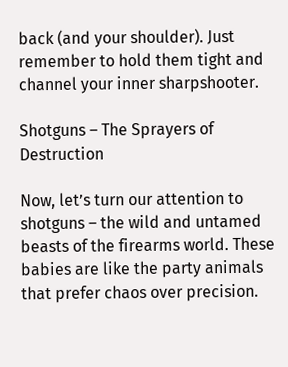back (and your shoulder). Just remember to hold them tight and channel your inner sharpshooter.

Shotguns – The Sprayers of Destruction

Now, let’s turn our attention to shotguns – the wild and untamed beasts of the firearms world. These babies are like the party animals that prefer chaos over precision.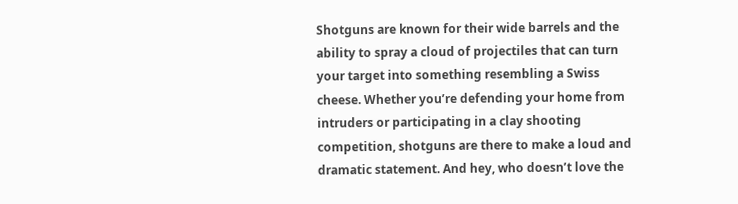Shotguns are known for their wide barrels and the ability to spray a cloud of projectiles that can turn your target into something resembling a Swiss cheese. Whether you’re defending your home from intruders or participating in a clay shooting competition, shotguns are there to make a loud and dramatic statement. And hey, who doesn’t love the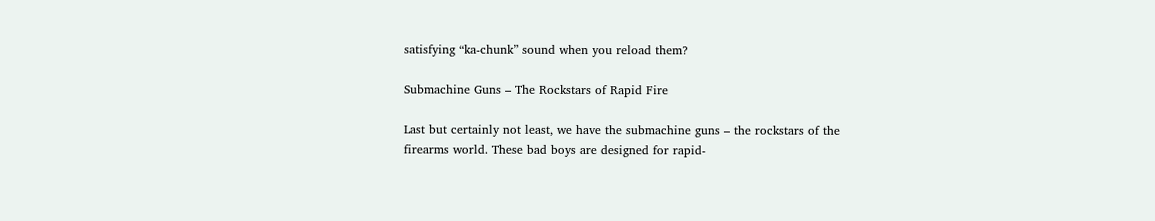satisfying “ka-chunk” sound when you reload them?

Submachine Guns – The Rockstars of Rapid Fire

Last but certainly not least, we have the submachine guns – the rockstars of the firearms world. These bad boys are designed for rapid-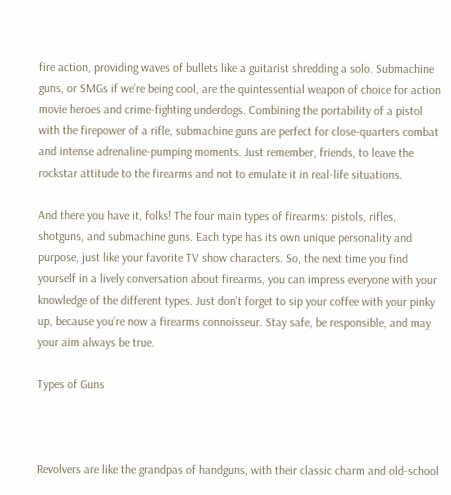fire action, providing waves of bullets like a guitarist shredding a solo. Submachine guns, or SMGs if we’re being cool, are the quintessential weapon of choice for action movie heroes and crime-fighting underdogs. Combining the portability of a pistol with the firepower of a rifle, submachine guns are perfect for close-quarters combat and intense adrenaline-pumping moments. Just remember, friends, to leave the rockstar attitude to the firearms and not to emulate it in real-life situations.

And there you have it, folks! The four main types of firearms: pistols, rifles, shotguns, and submachine guns. Each type has its own unique personality and purpose, just like your favorite TV show characters. So, the next time you find yourself in a lively conversation about firearms, you can impress everyone with your knowledge of the different types. Just don’t forget to sip your coffee with your pinky up, because you’re now a firearms connoisseur. Stay safe, be responsible, and may your aim always be true.

Types of Guns



Revolvers are like the grandpas of handguns, with their classic charm and old-school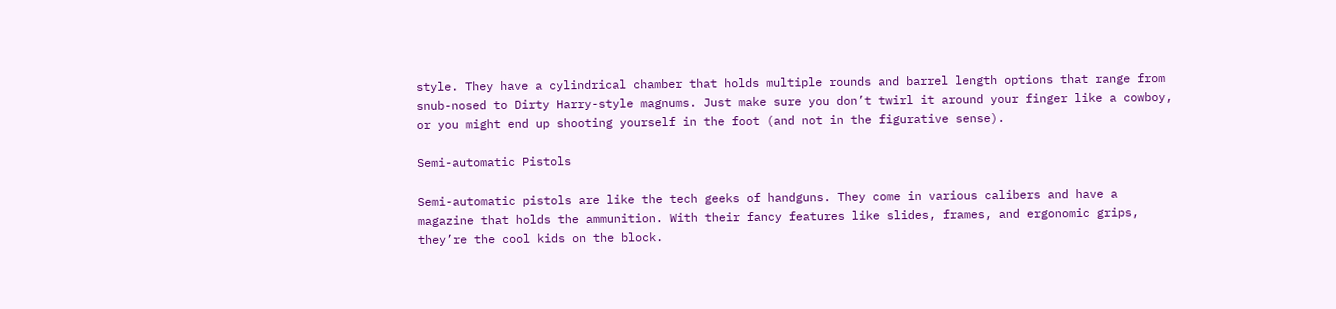style. They have a cylindrical chamber that holds multiple rounds and barrel length options that range from snub-nosed to Dirty Harry-style magnums. Just make sure you don’t twirl it around your finger like a cowboy, or you might end up shooting yourself in the foot (and not in the figurative sense).

Semi-automatic Pistols

Semi-automatic pistols are like the tech geeks of handguns. They come in various calibers and have a magazine that holds the ammunition. With their fancy features like slides, frames, and ergonomic grips, they’re the cool kids on the block.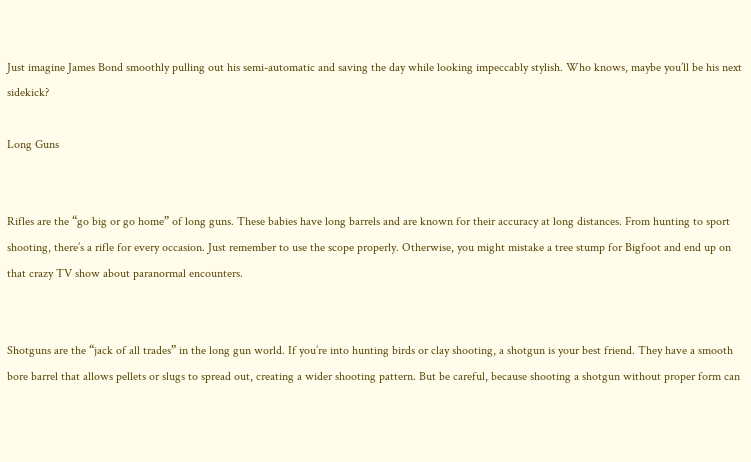Just imagine James Bond smoothly pulling out his semi-automatic and saving the day while looking impeccably stylish. Who knows, maybe you’ll be his next sidekick?

Long Guns


Rifles are the “go big or go home” of long guns. These babies have long barrels and are known for their accuracy at long distances. From hunting to sport shooting, there’s a rifle for every occasion. Just remember to use the scope properly. Otherwise, you might mistake a tree stump for Bigfoot and end up on that crazy TV show about paranormal encounters.


Shotguns are the “jack of all trades” in the long gun world. If you’re into hunting birds or clay shooting, a shotgun is your best friend. They have a smooth bore barrel that allows pellets or slugs to spread out, creating a wider shooting pattern. But be careful, because shooting a shotgun without proper form can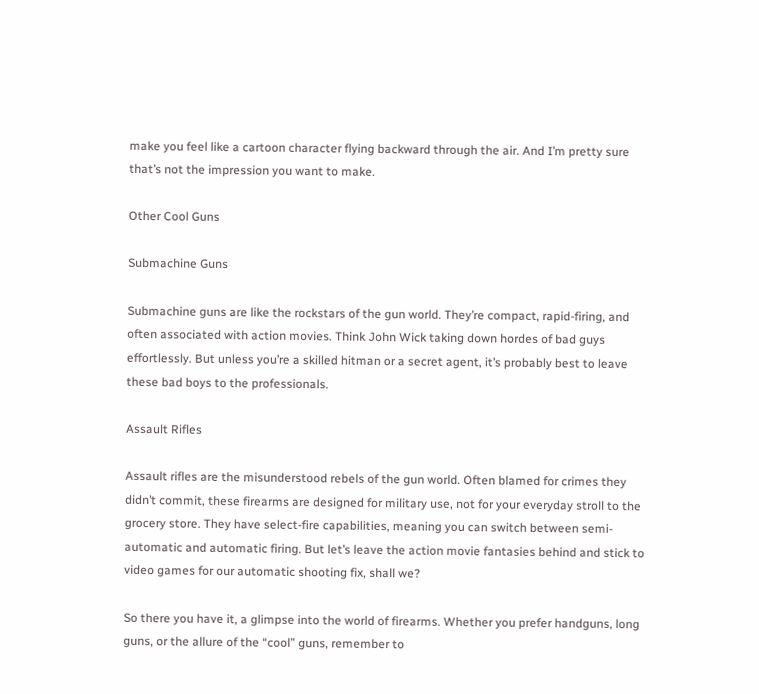make you feel like a cartoon character flying backward through the air. And I’m pretty sure that’s not the impression you want to make.

Other Cool Guns

Submachine Guns

Submachine guns are like the rockstars of the gun world. They’re compact, rapid-firing, and often associated with action movies. Think John Wick taking down hordes of bad guys effortlessly. But unless you’re a skilled hitman or a secret agent, it’s probably best to leave these bad boys to the professionals.

Assault Rifles

Assault rifles are the misunderstood rebels of the gun world. Often blamed for crimes they didn’t commit, these firearms are designed for military use, not for your everyday stroll to the grocery store. They have select-fire capabilities, meaning you can switch between semi-automatic and automatic firing. But let’s leave the action movie fantasies behind and stick to video games for our automatic shooting fix, shall we?

So there you have it, a glimpse into the world of firearms. Whether you prefer handguns, long guns, or the allure of the “cool” guns, remember to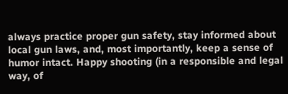always practice proper gun safety, stay informed about local gun laws, and, most importantly, keep a sense of humor intact. Happy shooting (in a responsible and legal way, of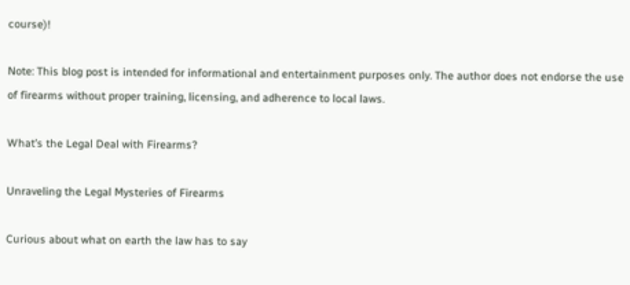course)!

Note: This blog post is intended for informational and entertainment purposes only. The author does not endorse the use of firearms without proper training, licensing, and adherence to local laws.

What’s the Legal Deal with Firearms?

Unraveling the Legal Mysteries of Firearms

Curious about what on earth the law has to say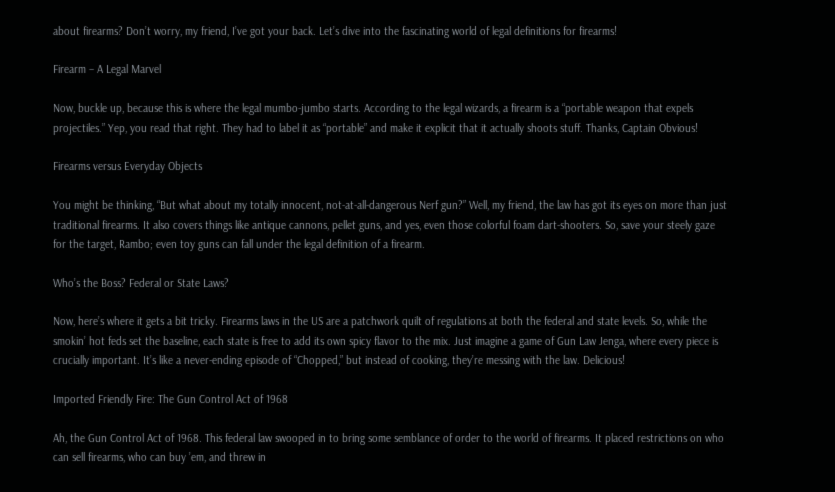about firearms? Don’t worry, my friend, I’ve got your back. Let’s dive into the fascinating world of legal definitions for firearms!

Firearm – A Legal Marvel

Now, buckle up, because this is where the legal mumbo-jumbo starts. According to the legal wizards, a firearm is a “portable weapon that expels projectiles.” Yep, you read that right. They had to label it as “portable” and make it explicit that it actually shoots stuff. Thanks, Captain Obvious!

Firearms versus Everyday Objects

You might be thinking, “But what about my totally innocent, not-at-all-dangerous Nerf gun?” Well, my friend, the law has got its eyes on more than just traditional firearms. It also covers things like antique cannons, pellet guns, and yes, even those colorful foam dart-shooters. So, save your steely gaze for the target, Rambo; even toy guns can fall under the legal definition of a firearm.

Who’s the Boss? Federal or State Laws?

Now, here’s where it gets a bit tricky. Firearms laws in the US are a patchwork quilt of regulations at both the federal and state levels. So, while the smokin’ hot feds set the baseline, each state is free to add its own spicy flavor to the mix. Just imagine a game of Gun Law Jenga, where every piece is crucially important. It’s like a never-ending episode of “Chopped,” but instead of cooking, they’re messing with the law. Delicious!

Imported Friendly Fire: The Gun Control Act of 1968

Ah, the Gun Control Act of 1968. This federal law swooped in to bring some semblance of order to the world of firearms. It placed restrictions on who can sell firearms, who can buy ’em, and threw in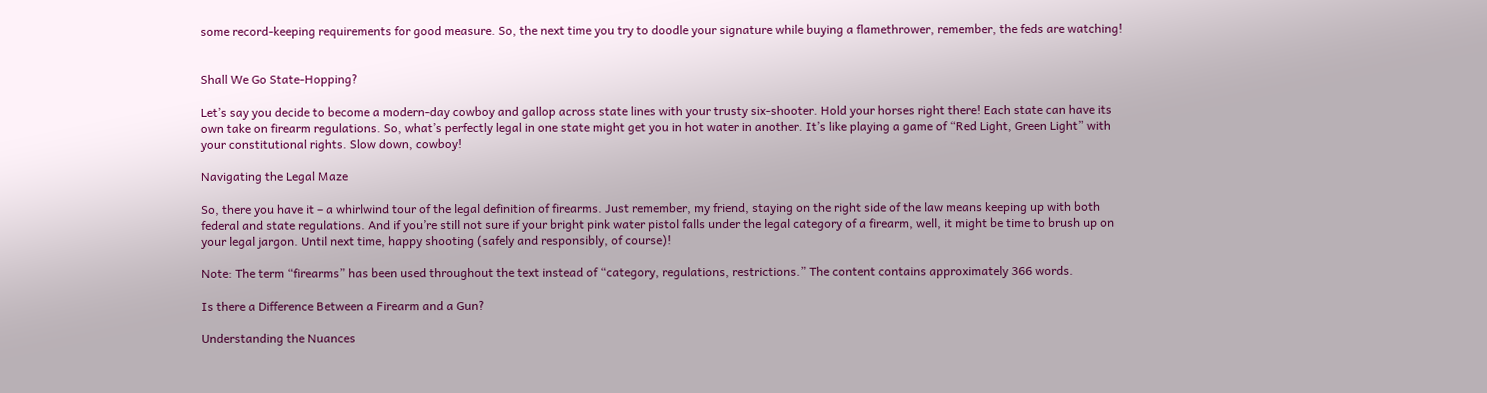some record-keeping requirements for good measure. So, the next time you try to doodle your signature while buying a flamethrower, remember, the feds are watching!


Shall We Go State-Hopping?

Let’s say you decide to become a modern-day cowboy and gallop across state lines with your trusty six-shooter. Hold your horses right there! Each state can have its own take on firearm regulations. So, what’s perfectly legal in one state might get you in hot water in another. It’s like playing a game of “Red Light, Green Light” with your constitutional rights. Slow down, cowboy!

Navigating the Legal Maze

So, there you have it – a whirlwind tour of the legal definition of firearms. Just remember, my friend, staying on the right side of the law means keeping up with both federal and state regulations. And if you’re still not sure if your bright pink water pistol falls under the legal category of a firearm, well, it might be time to brush up on your legal jargon. Until next time, happy shooting (safely and responsibly, of course)!

Note: The term “firearms” has been used throughout the text instead of “category, regulations, restrictions.” The content contains approximately 366 words.

Is there a Difference Between a Firearm and a Gun?

Understanding the Nuances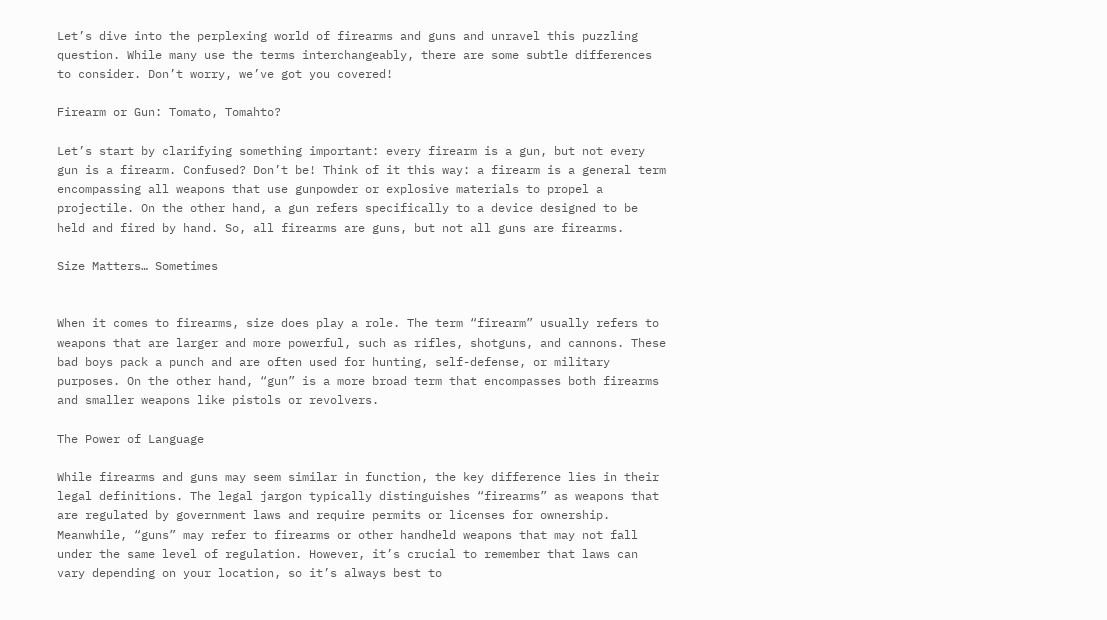Let’s dive into the perplexing world of firearms and guns and unravel this puzzling question. While many use the terms interchangeably, there are some subtle differences to consider. Don’t worry, we’ve got you covered!

Firearm or Gun: Tomato, Tomahto?

Let’s start by clarifying something important: every firearm is a gun, but not every gun is a firearm. Confused? Don’t be! Think of it this way: a firearm is a general term encompassing all weapons that use gunpowder or explosive materials to propel a projectile. On the other hand, a gun refers specifically to a device designed to be held and fired by hand. So, all firearms are guns, but not all guns are firearms.

Size Matters… Sometimes


When it comes to firearms, size does play a role. The term “firearm” usually refers to weapons that are larger and more powerful, such as rifles, shotguns, and cannons. These bad boys pack a punch and are often used for hunting, self-defense, or military purposes. On the other hand, “gun” is a more broad term that encompasses both firearms and smaller weapons like pistols or revolvers.

The Power of Language

While firearms and guns may seem similar in function, the key difference lies in their legal definitions. The legal jargon typically distinguishes “firearms” as weapons that are regulated by government laws and require permits or licenses for ownership. Meanwhile, “guns” may refer to firearms or other handheld weapons that may not fall under the same level of regulation. However, it’s crucial to remember that laws can vary depending on your location, so it’s always best to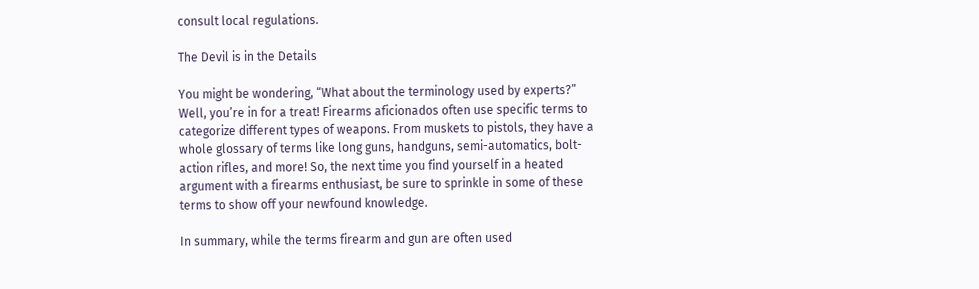consult local regulations.

The Devil is in the Details

You might be wondering, “What about the terminology used by experts?” Well, you’re in for a treat! Firearms aficionados often use specific terms to categorize different types of weapons. From muskets to pistols, they have a whole glossary of terms like long guns, handguns, semi-automatics, bolt-action rifles, and more! So, the next time you find yourself in a heated argument with a firearms enthusiast, be sure to sprinkle in some of these terms to show off your newfound knowledge.

In summary, while the terms firearm and gun are often used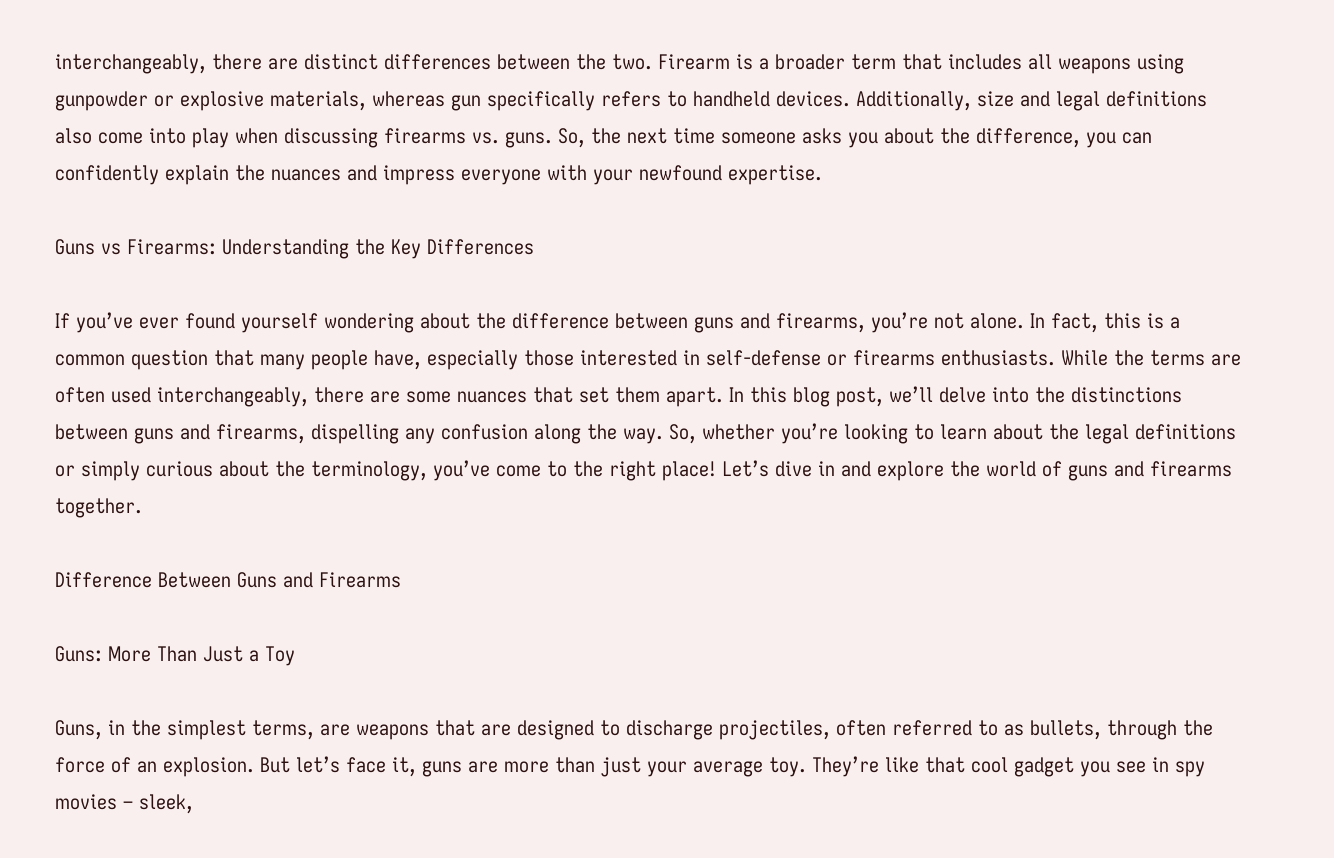interchangeably, there are distinct differences between the two. Firearm is a broader term that includes all weapons using gunpowder or explosive materials, whereas gun specifically refers to handheld devices. Additionally, size and legal definitions also come into play when discussing firearms vs. guns. So, the next time someone asks you about the difference, you can confidently explain the nuances and impress everyone with your newfound expertise.

Guns vs Firearms: Understanding the Key Differences

If you’ve ever found yourself wondering about the difference between guns and firearms, you’re not alone. In fact, this is a common question that many people have, especially those interested in self-defense or firearms enthusiasts. While the terms are often used interchangeably, there are some nuances that set them apart. In this blog post, we’ll delve into the distinctions between guns and firearms, dispelling any confusion along the way. So, whether you’re looking to learn about the legal definitions or simply curious about the terminology, you’ve come to the right place! Let’s dive in and explore the world of guns and firearms together.

Difference Between Guns and Firearms

Guns: More Than Just a Toy

Guns, in the simplest terms, are weapons that are designed to discharge projectiles, often referred to as bullets, through the force of an explosion. But let’s face it, guns are more than just your average toy. They’re like that cool gadget you see in spy movies – sleek,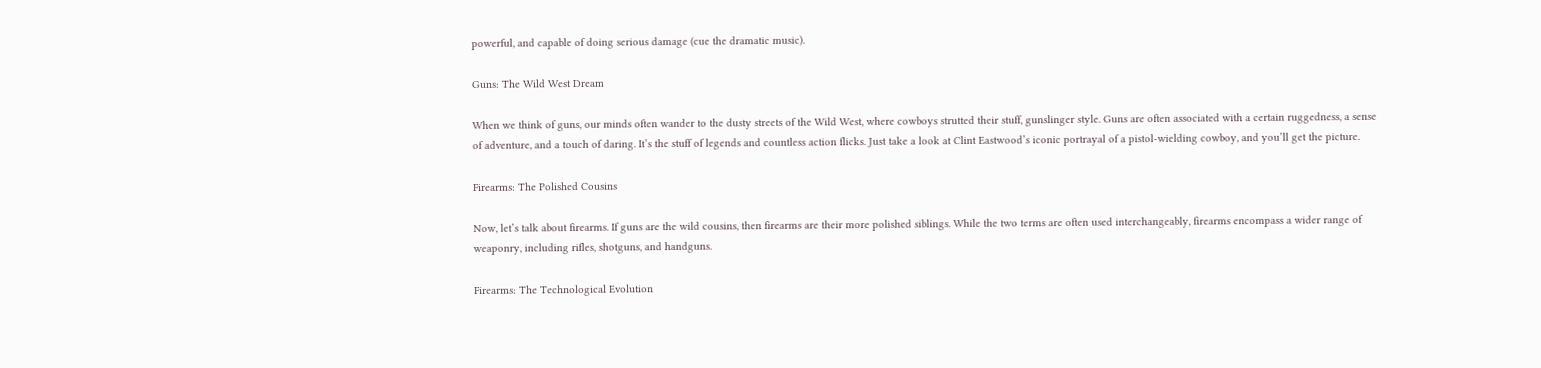powerful, and capable of doing serious damage (cue the dramatic music).

Guns: The Wild West Dream

When we think of guns, our minds often wander to the dusty streets of the Wild West, where cowboys strutted their stuff, gunslinger style. Guns are often associated with a certain ruggedness, a sense of adventure, and a touch of daring. It’s the stuff of legends and countless action flicks. Just take a look at Clint Eastwood’s iconic portrayal of a pistol-wielding cowboy, and you’ll get the picture.

Firearms: The Polished Cousins

Now, let’s talk about firearms. If guns are the wild cousins, then firearms are their more polished siblings. While the two terms are often used interchangeably, firearms encompass a wider range of weaponry, including rifles, shotguns, and handguns.

Firearms: The Technological Evolution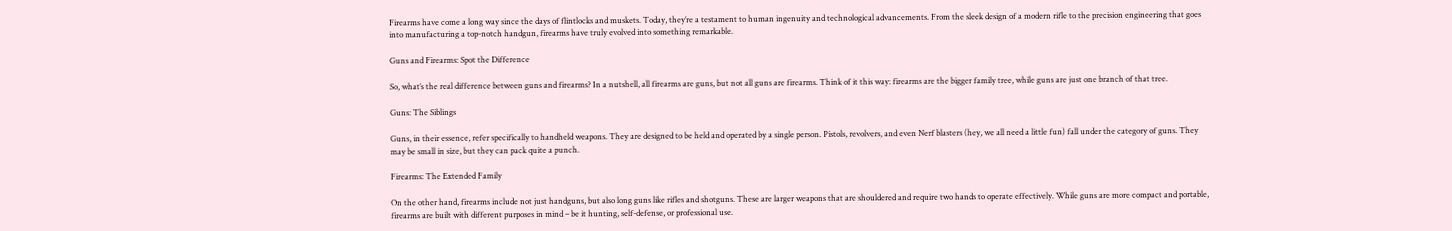Firearms have come a long way since the days of flintlocks and muskets. Today, they’re a testament to human ingenuity and technological advancements. From the sleek design of a modern rifle to the precision engineering that goes into manufacturing a top-notch handgun, firearms have truly evolved into something remarkable.

Guns and Firearms: Spot the Difference

So, what’s the real difference between guns and firearms? In a nutshell, all firearms are guns, but not all guns are firearms. Think of it this way: firearms are the bigger family tree, while guns are just one branch of that tree.

Guns: The Siblings

Guns, in their essence, refer specifically to handheld weapons. They are designed to be held and operated by a single person. Pistols, revolvers, and even Nerf blasters (hey, we all need a little fun) fall under the category of guns. They may be small in size, but they can pack quite a punch.

Firearms: The Extended Family

On the other hand, firearms include not just handguns, but also long guns like rifles and shotguns. These are larger weapons that are shouldered and require two hands to operate effectively. While guns are more compact and portable, firearms are built with different purposes in mind – be it hunting, self-defense, or professional use.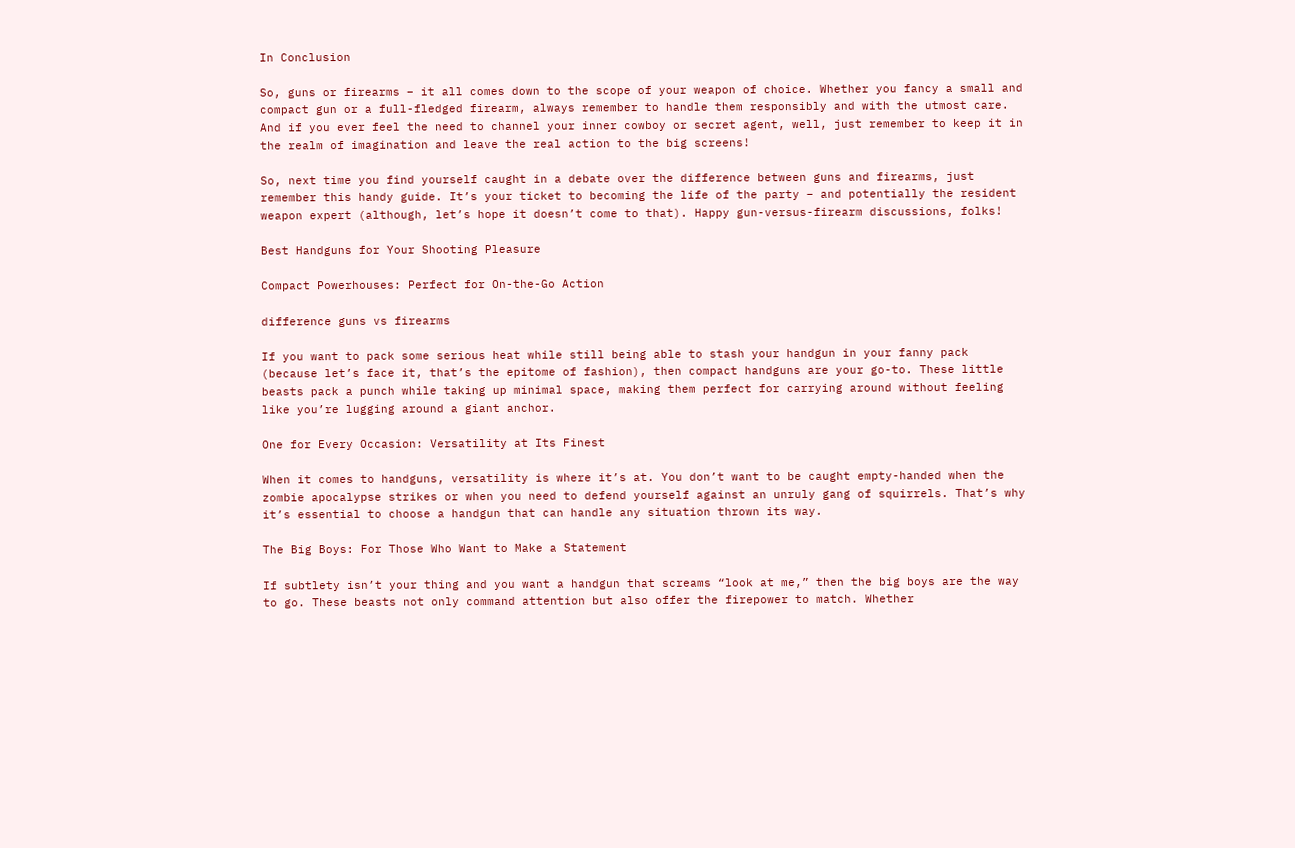In Conclusion

So, guns or firearms – it all comes down to the scope of your weapon of choice. Whether you fancy a small and compact gun or a full-fledged firearm, always remember to handle them responsibly and with the utmost care. And if you ever feel the need to channel your inner cowboy or secret agent, well, just remember to keep it in the realm of imagination and leave the real action to the big screens!

So, next time you find yourself caught in a debate over the difference between guns and firearms, just remember this handy guide. It’s your ticket to becoming the life of the party – and potentially the resident weapon expert (although, let’s hope it doesn’t come to that). Happy gun-versus-firearm discussions, folks!

Best Handguns for Your Shooting Pleasure

Compact Powerhouses: Perfect for On-the-Go Action

difference guns vs firearms

If you want to pack some serious heat while still being able to stash your handgun in your fanny pack (because let’s face it, that’s the epitome of fashion), then compact handguns are your go-to. These little beasts pack a punch while taking up minimal space, making them perfect for carrying around without feeling like you’re lugging around a giant anchor.

One for Every Occasion: Versatility at Its Finest

When it comes to handguns, versatility is where it’s at. You don’t want to be caught empty-handed when the zombie apocalypse strikes or when you need to defend yourself against an unruly gang of squirrels. That’s why it’s essential to choose a handgun that can handle any situation thrown its way.

The Big Boys: For Those Who Want to Make a Statement

If subtlety isn’t your thing and you want a handgun that screams “look at me,” then the big boys are the way to go. These beasts not only command attention but also offer the firepower to match. Whether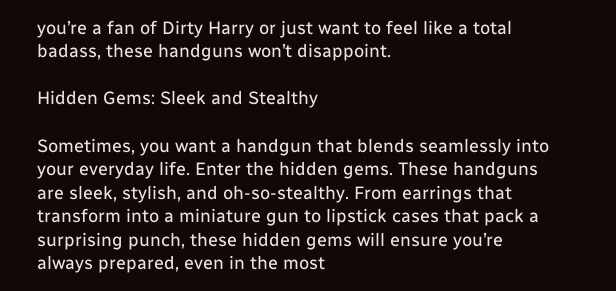you’re a fan of Dirty Harry or just want to feel like a total badass, these handguns won’t disappoint.

Hidden Gems: Sleek and Stealthy

Sometimes, you want a handgun that blends seamlessly into your everyday life. Enter the hidden gems. These handguns are sleek, stylish, and oh-so-stealthy. From earrings that transform into a miniature gun to lipstick cases that pack a surprising punch, these hidden gems will ensure you’re always prepared, even in the most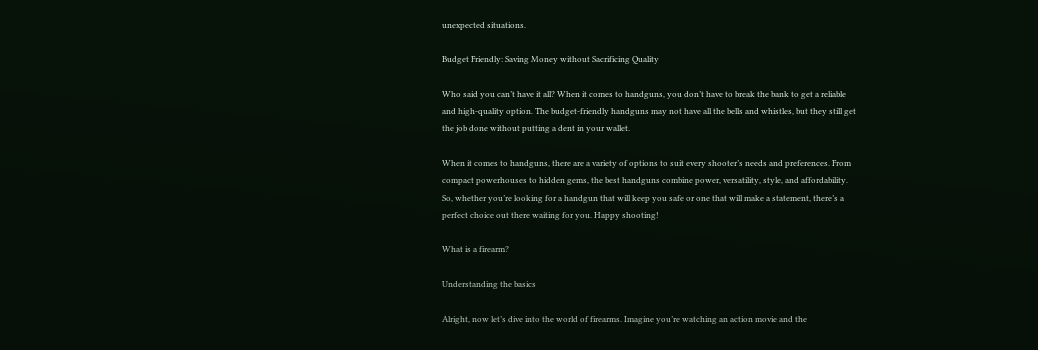unexpected situations.

Budget Friendly: Saving Money without Sacrificing Quality

Who said you can’t have it all? When it comes to handguns, you don’t have to break the bank to get a reliable and high-quality option. The budget-friendly handguns may not have all the bells and whistles, but they still get the job done without putting a dent in your wallet.

When it comes to handguns, there are a variety of options to suit every shooter’s needs and preferences. From compact powerhouses to hidden gems, the best handguns combine power, versatility, style, and affordability. So, whether you’re looking for a handgun that will keep you safe or one that will make a statement, there’s a perfect choice out there waiting for you. Happy shooting!

What is a firearm?

Understanding the basics

Alright, now let’s dive into the world of firearms. Imagine you’re watching an action movie and the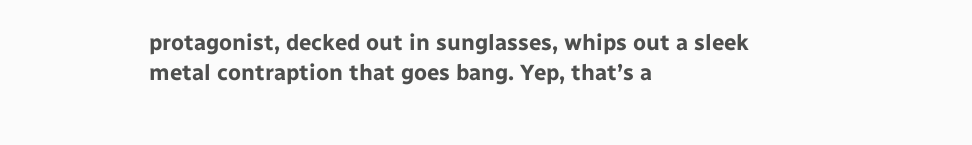protagonist, decked out in sunglasses, whips out a sleek metal contraption that goes bang. Yep, that’s a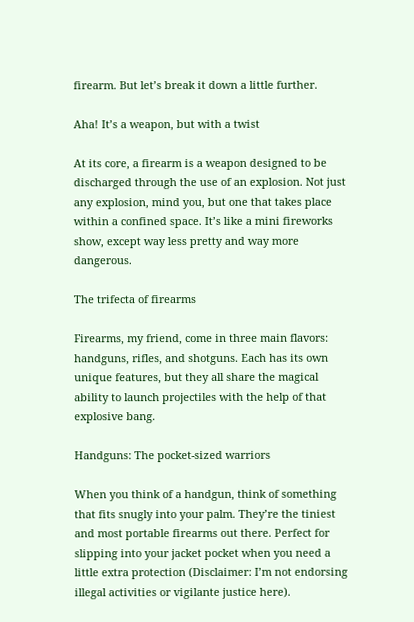firearm. But let’s break it down a little further.

Aha! It’s a weapon, but with a twist

At its core, a firearm is a weapon designed to be discharged through the use of an explosion. Not just any explosion, mind you, but one that takes place within a confined space. It’s like a mini fireworks show, except way less pretty and way more dangerous.

The trifecta of firearms

Firearms, my friend, come in three main flavors: handguns, rifles, and shotguns. Each has its own unique features, but they all share the magical ability to launch projectiles with the help of that explosive bang.

Handguns: The pocket-sized warriors

When you think of a handgun, think of something that fits snugly into your palm. They’re the tiniest and most portable firearms out there. Perfect for slipping into your jacket pocket when you need a little extra protection (Disclaimer: I’m not endorsing illegal activities or vigilante justice here).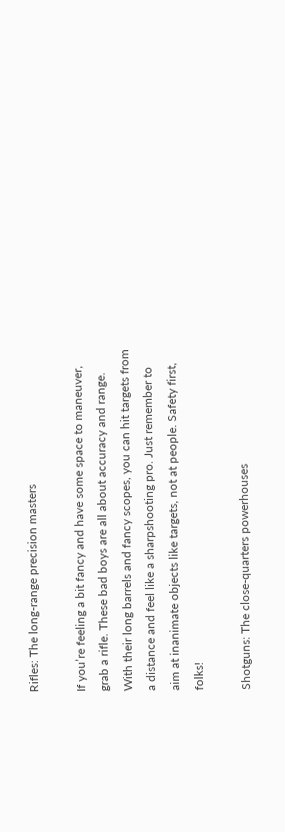Rifles: The long-range precision masters

If you’re feeling a bit fancy and have some space to maneuver, grab a rifle. These bad boys are all about accuracy and range. With their long barrels and fancy scopes, you can hit targets from a distance and feel like a sharpshooting pro. Just remember to aim at inanimate objects like targets, not at people. Safety first, folks!

Shotguns: The close-quarters powerhouses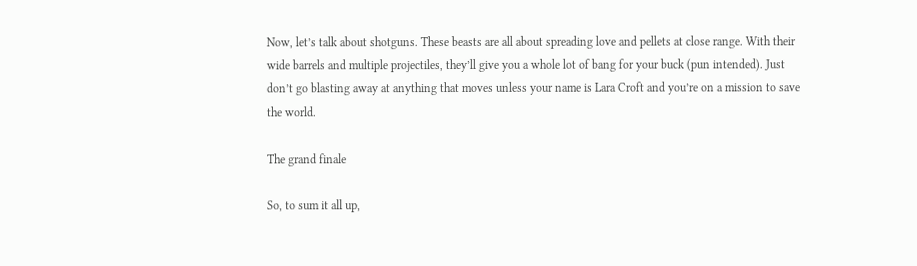Now, let’s talk about shotguns. These beasts are all about spreading love and pellets at close range. With their wide barrels and multiple projectiles, they’ll give you a whole lot of bang for your buck (pun intended). Just don’t go blasting away at anything that moves unless your name is Lara Croft and you’re on a mission to save the world.

The grand finale

So, to sum it all up,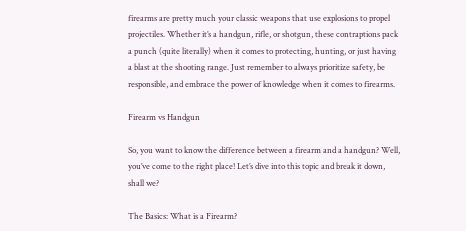firearms are pretty much your classic weapons that use explosions to propel projectiles. Whether it’s a handgun, rifle, or shotgun, these contraptions pack a punch (quite literally) when it comes to protecting, hunting, or just having a blast at the shooting range. Just remember to always prioritize safety, be responsible, and embrace the power of knowledge when it comes to firearms.

Firearm vs Handgun

So, you want to know the difference between a firearm and a handgun? Well, you’ve come to the right place! Let’s dive into this topic and break it down, shall we?

The Basics: What is a Firearm?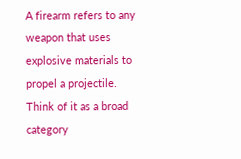A firearm refers to any weapon that uses explosive materials to propel a projectile. Think of it as a broad category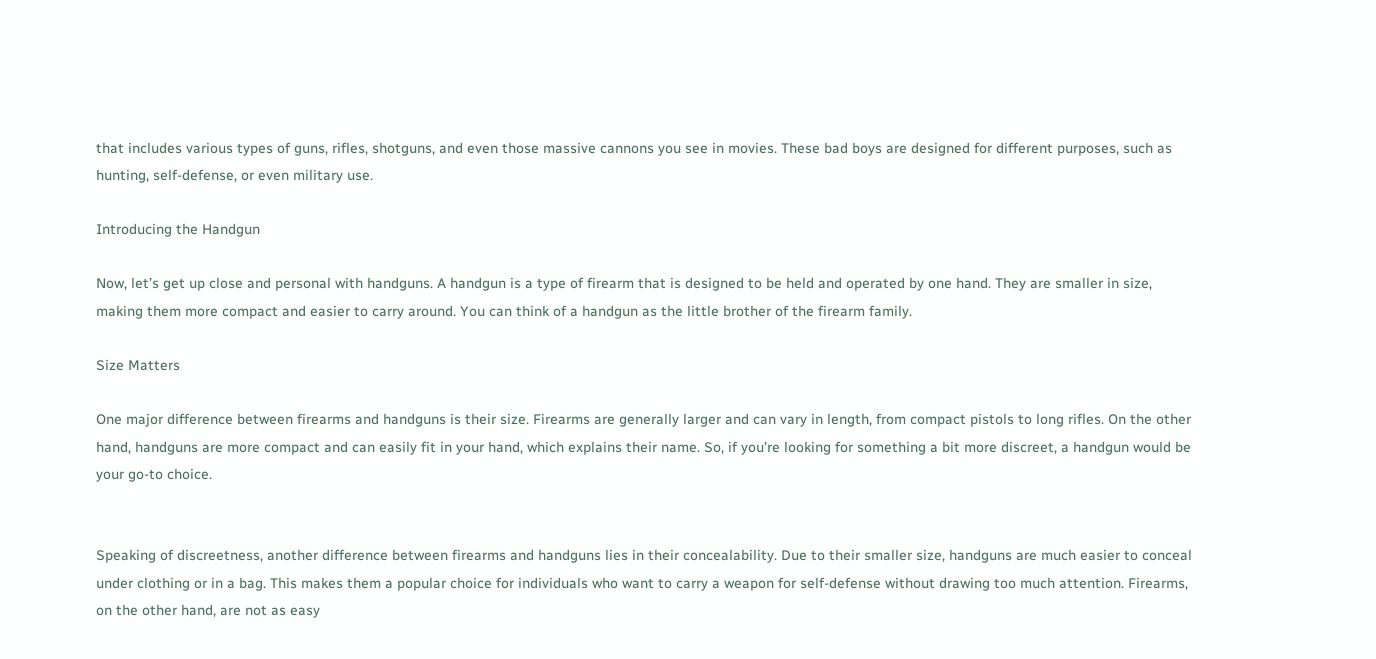that includes various types of guns, rifles, shotguns, and even those massive cannons you see in movies. These bad boys are designed for different purposes, such as hunting, self-defense, or even military use.

Introducing the Handgun

Now, let’s get up close and personal with handguns. A handgun is a type of firearm that is designed to be held and operated by one hand. They are smaller in size, making them more compact and easier to carry around. You can think of a handgun as the little brother of the firearm family.

Size Matters

One major difference between firearms and handguns is their size. Firearms are generally larger and can vary in length, from compact pistols to long rifles. On the other hand, handguns are more compact and can easily fit in your hand, which explains their name. So, if you’re looking for something a bit more discreet, a handgun would be your go-to choice.


Speaking of discreetness, another difference between firearms and handguns lies in their concealability. Due to their smaller size, handguns are much easier to conceal under clothing or in a bag. This makes them a popular choice for individuals who want to carry a weapon for self-defense without drawing too much attention. Firearms, on the other hand, are not as easy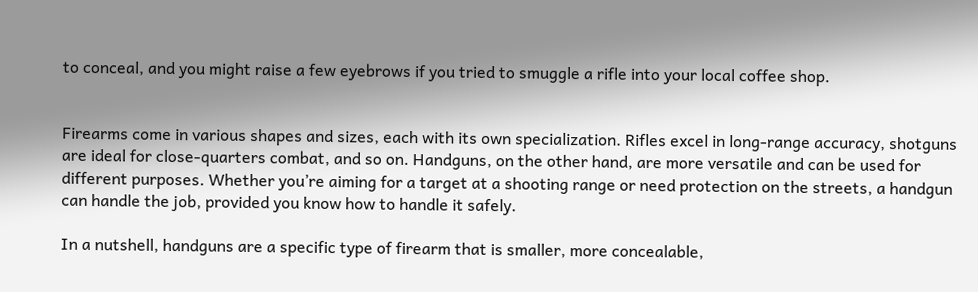to conceal, and you might raise a few eyebrows if you tried to smuggle a rifle into your local coffee shop.


Firearms come in various shapes and sizes, each with its own specialization. Rifles excel in long-range accuracy, shotguns are ideal for close-quarters combat, and so on. Handguns, on the other hand, are more versatile and can be used for different purposes. Whether you’re aiming for a target at a shooting range or need protection on the streets, a handgun can handle the job, provided you know how to handle it safely.

In a nutshell, handguns are a specific type of firearm that is smaller, more concealable,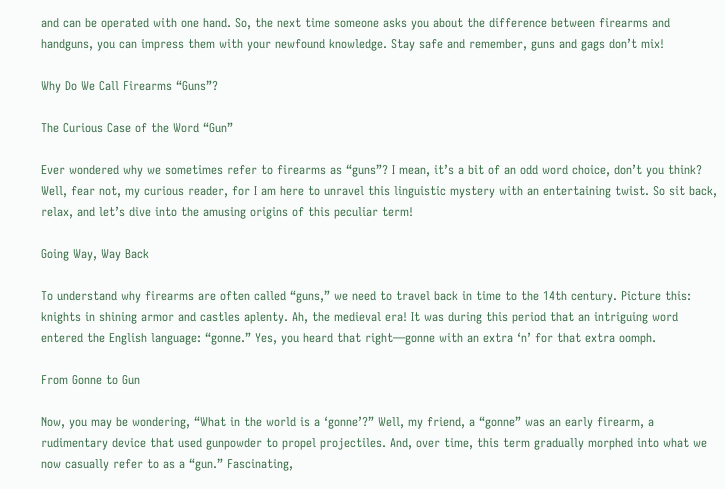and can be operated with one hand. So, the next time someone asks you about the difference between firearms and handguns, you can impress them with your newfound knowledge. Stay safe and remember, guns and gags don’t mix!

Why Do We Call Firearms “Guns”?

The Curious Case of the Word “Gun”

Ever wondered why we sometimes refer to firearms as “guns”? I mean, it’s a bit of an odd word choice, don’t you think? Well, fear not, my curious reader, for I am here to unravel this linguistic mystery with an entertaining twist. So sit back, relax, and let’s dive into the amusing origins of this peculiar term!

Going Way, Way Back

To understand why firearms are often called “guns,” we need to travel back in time to the 14th century. Picture this: knights in shining armor and castles aplenty. Ah, the medieval era! It was during this period that an intriguing word entered the English language: “gonne.” Yes, you heard that right—gonne with an extra ‘n’ for that extra oomph.

From Gonne to Gun

Now, you may be wondering, “What in the world is a ‘gonne’?” Well, my friend, a “gonne” was an early firearm, a rudimentary device that used gunpowder to propel projectiles. And, over time, this term gradually morphed into what we now casually refer to as a “gun.” Fascinating,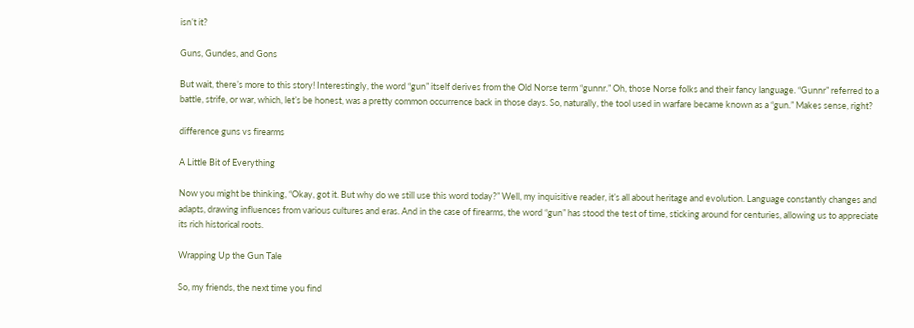isn’t it?

Guns, Gundes, and Gons

But wait, there’s more to this story! Interestingly, the word “gun” itself derives from the Old Norse term “gunnr.” Oh, those Norse folks and their fancy language. “Gunnr” referred to a battle, strife, or war, which, let’s be honest, was a pretty common occurrence back in those days. So, naturally, the tool used in warfare became known as a “gun.” Makes sense, right?

difference guns vs firearms

A Little Bit of Everything

Now you might be thinking, “Okay, got it. But why do we still use this word today?” Well, my inquisitive reader, it’s all about heritage and evolution. Language constantly changes and adapts, drawing influences from various cultures and eras. And in the case of firearms, the word “gun” has stood the test of time, sticking around for centuries, allowing us to appreciate its rich historical roots.

Wrapping Up the Gun Tale

So, my friends, the next time you find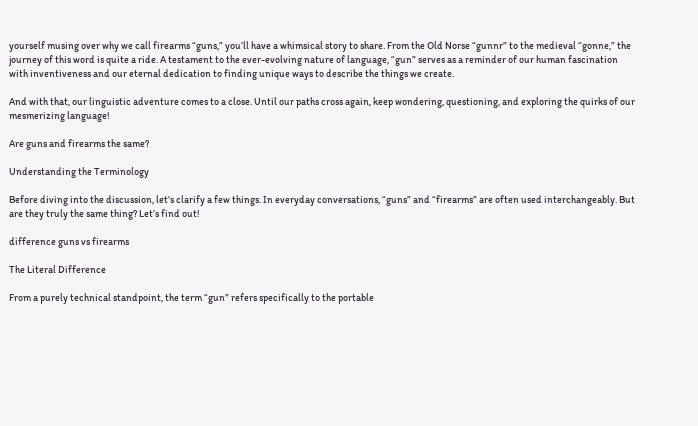yourself musing over why we call firearms “guns,” you’ll have a whimsical story to share. From the Old Norse “gunnr” to the medieval “gonne,” the journey of this word is quite a ride. A testament to the ever-evolving nature of language, “gun” serves as a reminder of our human fascination with inventiveness and our eternal dedication to finding unique ways to describe the things we create.

And with that, our linguistic adventure comes to a close. Until our paths cross again, keep wondering, questioning, and exploring the quirks of our mesmerizing language!

Are guns and firearms the same?

Understanding the Terminology

Before diving into the discussion, let’s clarify a few things. In everyday conversations, “guns” and “firearms” are often used interchangeably. But are they truly the same thing? Let’s find out!

difference guns vs firearms

The Literal Difference

From a purely technical standpoint, the term “gun” refers specifically to the portable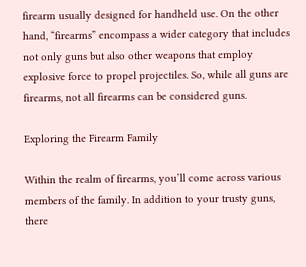firearm usually designed for handheld use. On the other hand, “firearms” encompass a wider category that includes not only guns but also other weapons that employ explosive force to propel projectiles. So, while all guns are firearms, not all firearms can be considered guns.

Exploring the Firearm Family

Within the realm of firearms, you’ll come across various members of the family. In addition to your trusty guns, there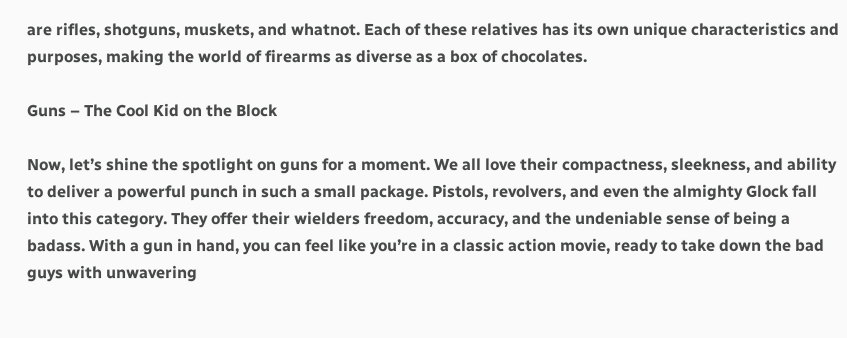are rifles, shotguns, muskets, and whatnot. Each of these relatives has its own unique characteristics and purposes, making the world of firearms as diverse as a box of chocolates.

Guns – The Cool Kid on the Block

Now, let’s shine the spotlight on guns for a moment. We all love their compactness, sleekness, and ability to deliver a powerful punch in such a small package. Pistols, revolvers, and even the almighty Glock fall into this category. They offer their wielders freedom, accuracy, and the undeniable sense of being a badass. With a gun in hand, you can feel like you’re in a classic action movie, ready to take down the bad guys with unwavering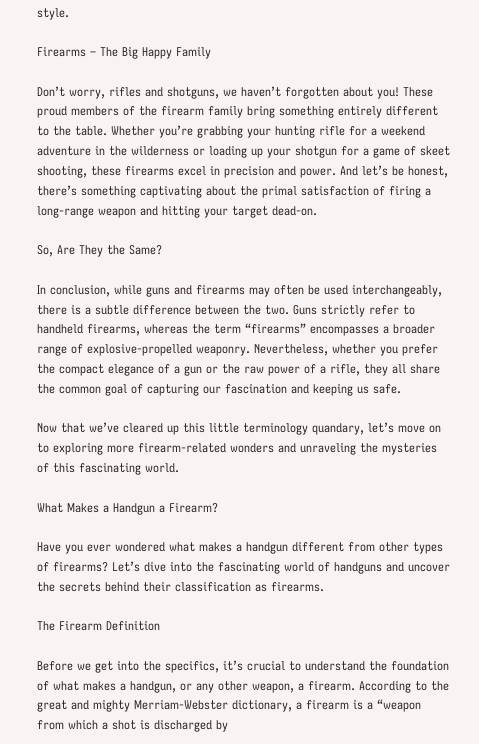style.

Firearms – The Big Happy Family

Don’t worry, rifles and shotguns, we haven’t forgotten about you! These proud members of the firearm family bring something entirely different to the table. Whether you’re grabbing your hunting rifle for a weekend adventure in the wilderness or loading up your shotgun for a game of skeet shooting, these firearms excel in precision and power. And let’s be honest, there’s something captivating about the primal satisfaction of firing a long-range weapon and hitting your target dead-on.

So, Are They the Same?

In conclusion, while guns and firearms may often be used interchangeably, there is a subtle difference between the two. Guns strictly refer to handheld firearms, whereas the term “firearms” encompasses a broader range of explosive-propelled weaponry. Nevertheless, whether you prefer the compact elegance of a gun or the raw power of a rifle, they all share the common goal of capturing our fascination and keeping us safe.

Now that we’ve cleared up this little terminology quandary, let’s move on to exploring more firearm-related wonders and unraveling the mysteries of this fascinating world.

What Makes a Handgun a Firearm?

Have you ever wondered what makes a handgun different from other types of firearms? Let’s dive into the fascinating world of handguns and uncover the secrets behind their classification as firearms.

The Firearm Definition

Before we get into the specifics, it’s crucial to understand the foundation of what makes a handgun, or any other weapon, a firearm. According to the great and mighty Merriam-Webster dictionary, a firearm is a “weapon from which a shot is discharged by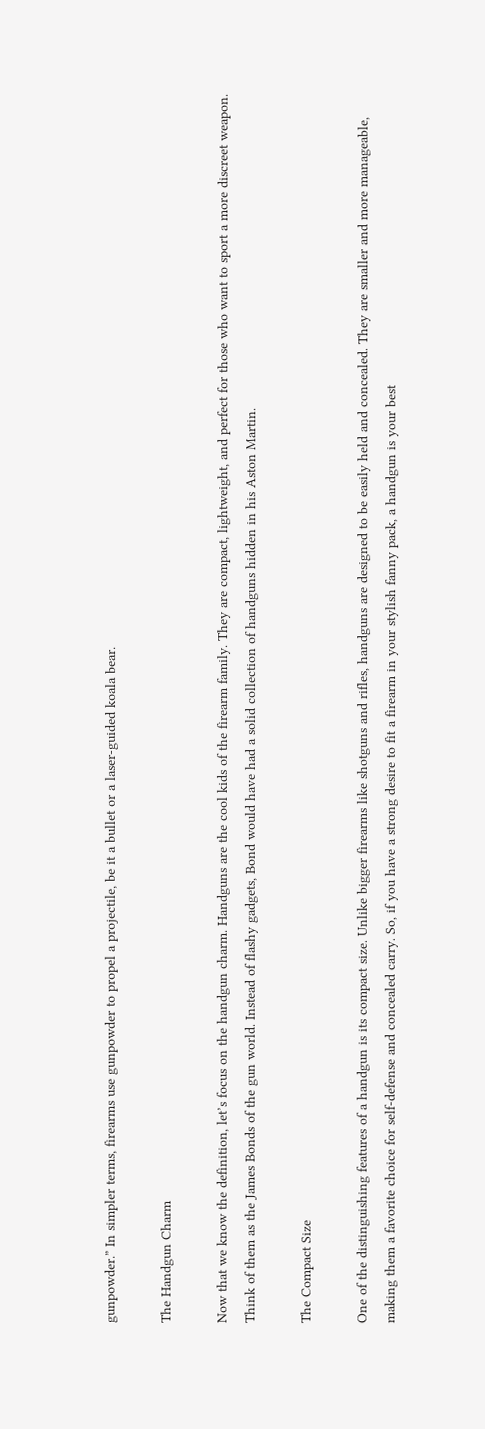gunpowder.” In simpler terms, firearms use gunpowder to propel a projectile, be it a bullet or a laser-guided koala bear.

The Handgun Charm

Now that we know the definition, let’s focus on the handgun charm. Handguns are the cool kids of the firearm family. They are compact, lightweight, and perfect for those who want to sport a more discreet weapon. Think of them as the James Bonds of the gun world. Instead of flashy gadgets, Bond would have had a solid collection of handguns hidden in his Aston Martin.

The Compact Size

One of the distinguishing features of a handgun is its compact size. Unlike bigger firearms like shotguns and rifles, handguns are designed to be easily held and concealed. They are smaller and more manageable, making them a favorite choice for self-defense and concealed carry. So, if you have a strong desire to fit a firearm in your stylish fanny pack, a handgun is your best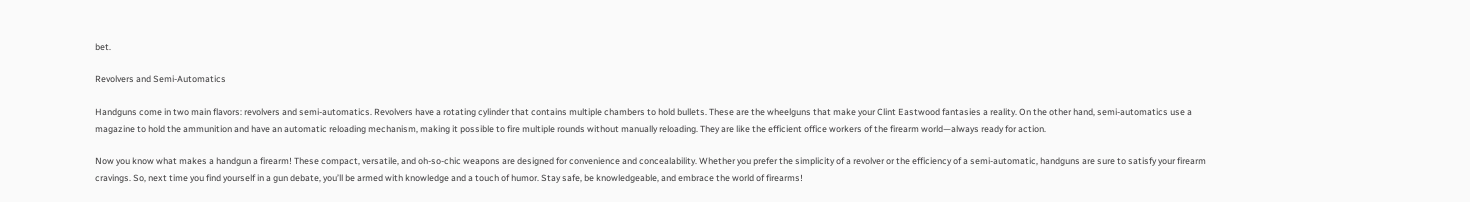bet.

Revolvers and Semi-Automatics

Handguns come in two main flavors: revolvers and semi-automatics. Revolvers have a rotating cylinder that contains multiple chambers to hold bullets. These are the wheelguns that make your Clint Eastwood fantasies a reality. On the other hand, semi-automatics use a magazine to hold the ammunition and have an automatic reloading mechanism, making it possible to fire multiple rounds without manually reloading. They are like the efficient office workers of the firearm world—always ready for action.

Now you know what makes a handgun a firearm! These compact, versatile, and oh-so-chic weapons are designed for convenience and concealability. Whether you prefer the simplicity of a revolver or the efficiency of a semi-automatic, handguns are sure to satisfy your firearm cravings. So, next time you find yourself in a gun debate, you’ll be armed with knowledge and a touch of humor. Stay safe, be knowledgeable, and embrace the world of firearms!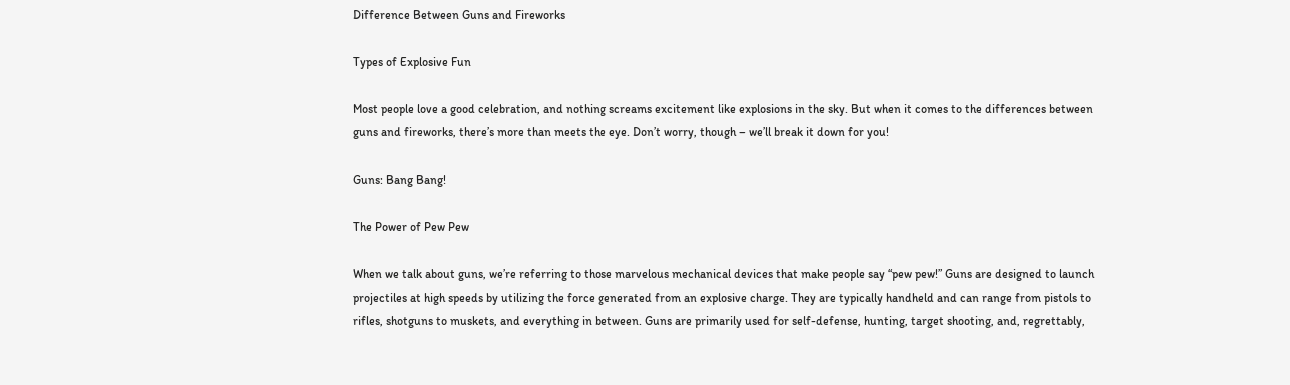Difference Between Guns and Fireworks

Types of Explosive Fun

Most people love a good celebration, and nothing screams excitement like explosions in the sky. But when it comes to the differences between guns and fireworks, there’s more than meets the eye. Don’t worry, though – we’ll break it down for you!

Guns: Bang Bang!

The Power of Pew Pew

When we talk about guns, we’re referring to those marvelous mechanical devices that make people say “pew pew!” Guns are designed to launch projectiles at high speeds by utilizing the force generated from an explosive charge. They are typically handheld and can range from pistols to rifles, shotguns to muskets, and everything in between. Guns are primarily used for self-defense, hunting, target shooting, and, regrettably,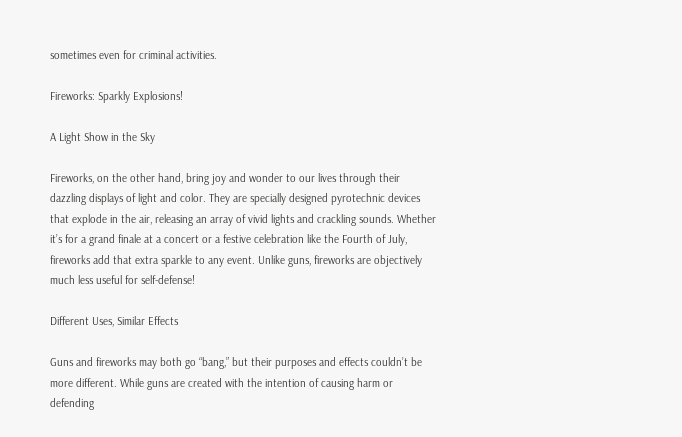sometimes even for criminal activities.

Fireworks: Sparkly Explosions!

A Light Show in the Sky

Fireworks, on the other hand, bring joy and wonder to our lives through their dazzling displays of light and color. They are specially designed pyrotechnic devices that explode in the air, releasing an array of vivid lights and crackling sounds. Whether it’s for a grand finale at a concert or a festive celebration like the Fourth of July, fireworks add that extra sparkle to any event. Unlike guns, fireworks are objectively much less useful for self-defense!

Different Uses, Similar Effects

Guns and fireworks may both go “bang,” but their purposes and effects couldn’t be more different. While guns are created with the intention of causing harm or defending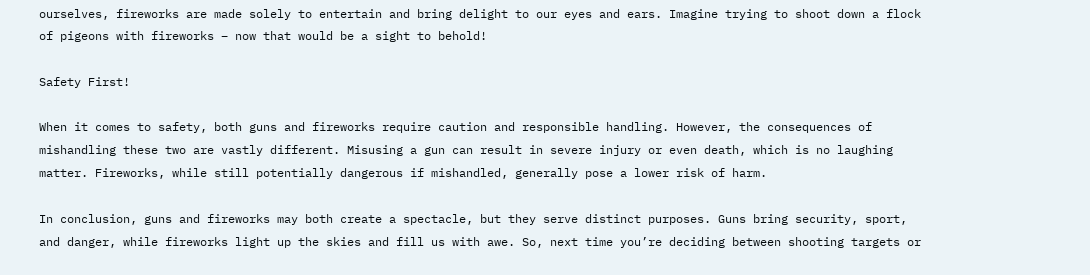ourselves, fireworks are made solely to entertain and bring delight to our eyes and ears. Imagine trying to shoot down a flock of pigeons with fireworks – now that would be a sight to behold!

Safety First!

When it comes to safety, both guns and fireworks require caution and responsible handling. However, the consequences of mishandling these two are vastly different. Misusing a gun can result in severe injury or even death, which is no laughing matter. Fireworks, while still potentially dangerous if mishandled, generally pose a lower risk of harm.

In conclusion, guns and fireworks may both create a spectacle, but they serve distinct purposes. Guns bring security, sport, and danger, while fireworks light up the skies and fill us with awe. So, next time you’re deciding between shooting targets or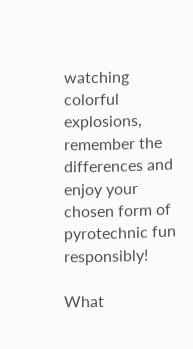watching colorful explosions, remember the differences and enjoy your chosen form of pyrotechnic fun responsibly!

What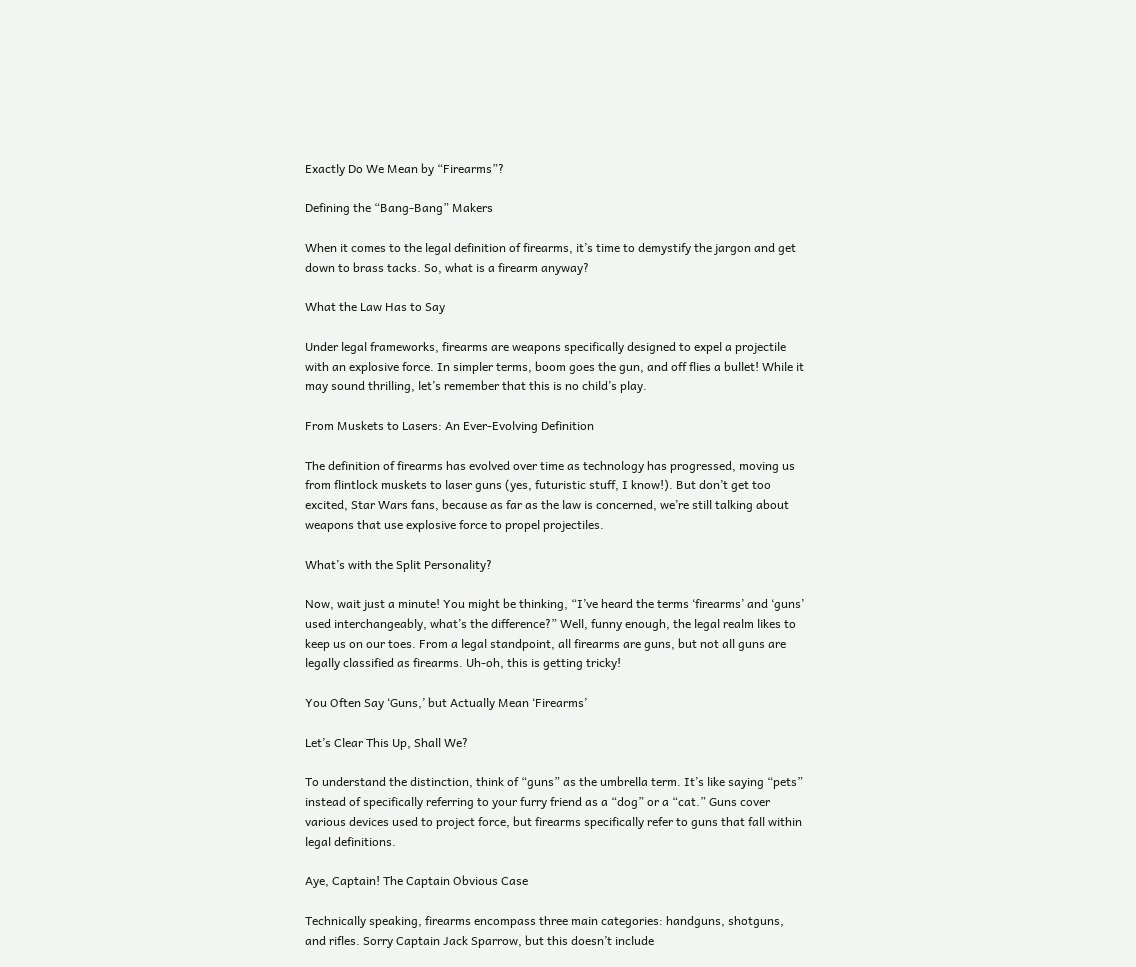Exactly Do We Mean by “Firearms”?

Defining the “Bang-Bang” Makers

When it comes to the legal definition of firearms, it’s time to demystify the jargon and get down to brass tacks. So, what is a firearm anyway?

What the Law Has to Say

Under legal frameworks, firearms are weapons specifically designed to expel a projectile with an explosive force. In simpler terms, boom goes the gun, and off flies a bullet! While it may sound thrilling, let’s remember that this is no child’s play.

From Muskets to Lasers: An Ever-Evolving Definition

The definition of firearms has evolved over time as technology has progressed, moving us from flintlock muskets to laser guns (yes, futuristic stuff, I know!). But don’t get too excited, Star Wars fans, because as far as the law is concerned, we’re still talking about weapons that use explosive force to propel projectiles.

What’s with the Split Personality?

Now, wait just a minute! You might be thinking, “I’ve heard the terms ‘firearms’ and ‘guns’ used interchangeably, what’s the difference?” Well, funny enough, the legal realm likes to keep us on our toes. From a legal standpoint, all firearms are guns, but not all guns are legally classified as firearms. Uh-oh, this is getting tricky!

You Often Say ‘Guns,’ but Actually Mean ‘Firearms’

Let’s Clear This Up, Shall We?

To understand the distinction, think of “guns” as the umbrella term. It’s like saying “pets” instead of specifically referring to your furry friend as a “dog” or a “cat.” Guns cover various devices used to project force, but firearms specifically refer to guns that fall within legal definitions.

Aye, Captain! The Captain Obvious Case

Technically speaking, firearms encompass three main categories: handguns, shotguns, and rifles. Sorry Captain Jack Sparrow, but this doesn’t include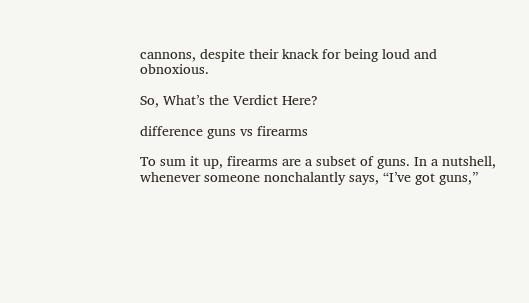cannons, despite their knack for being loud and obnoxious.

So, What’s the Verdict Here?

difference guns vs firearms

To sum it up, firearms are a subset of guns. In a nutshell, whenever someone nonchalantly says, “I’ve got guns,”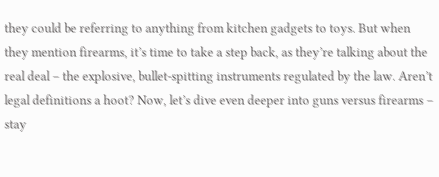they could be referring to anything from kitchen gadgets to toys. But when they mention firearms, it’s time to take a step back, as they’re talking about the real deal – the explosive, bullet-spitting instruments regulated by the law. Aren’t legal definitions a hoot? Now, let’s dive even deeper into guns versus firearms – stay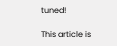tuned!

This article is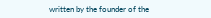written by the founder of the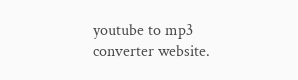youtube to mp3 converter website.